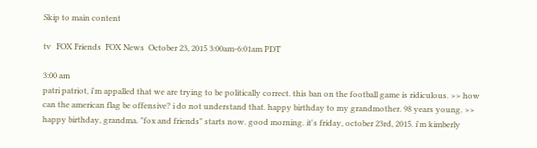Skip to main content

tv   FOX Friends  FOX News  October 23, 2015 3:00am-6:01am PDT

3:00 am
patri patriot, i'm appalled that we are trying to be politically correct. this ban on the football game is ridiculous. >> how can the american flag be offensive? i do not understand that. happy birthday to my grandmother. 98 years young. >> happy birthday, grandma. "fox and friends" starts now. good morning. it's friday, october 23rd, 2015. i'm kimberly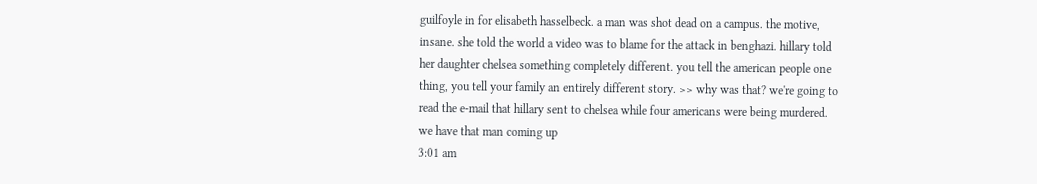guilfoyle in for elisabeth hasselbeck. a man was shot dead on a campus. the motive, insane. she told the world a video was to blame for the attack in benghazi. hillary told her daughter chelsea something completely different. you tell the american people one thing, you tell your family an entirely different story. >> why was that? we're going to read the e-mail that hillary sent to chelsea while four americans were being murdered. we have that man coming up
3:01 am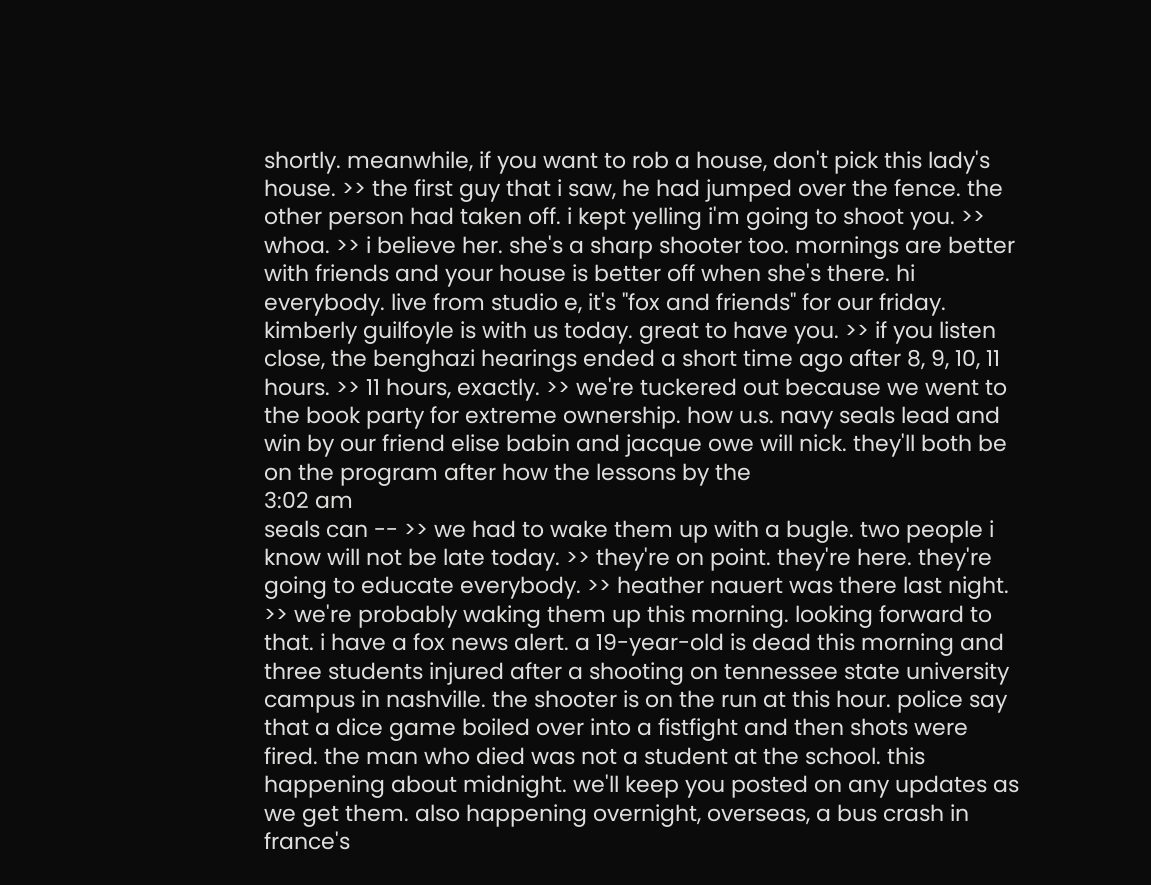shortly. meanwhile, if you want to rob a house, don't pick this lady's house. >> the first guy that i saw, he had jumped over the fence. the other person had taken off. i kept yelling i'm going to shoot you. >> whoa. >> i believe her. she's a sharp shooter too. mornings are better with friends and your house is better off when she's there. hi everybody. live from studio e, it's "fox and friends" for our friday. kimberly guilfoyle is with us today. great to have you. >> if you listen close, the benghazi hearings ended a short time ago after 8, 9, 10, 11 hours. >> 11 hours, exactly. >> we're tuckered out because we went to the book party for extreme ownership. how u.s. navy seals lead and win by our friend elise babin and jacque owe will nick. they'll both be on the program after how the lessons by the
3:02 am
seals can -- >> we had to wake them up with a bugle. two people i know will not be late today. >> they're on point. they're here. they're going to educate everybody. >> heather nauert was there last night. >> we're probably waking them up this morning. looking forward to that. i have a fox news alert. a 19-year-old is dead this morning and three students injured after a shooting on tennessee state university campus in nashville. the shooter is on the run at this hour. police say that a dice game boiled over into a fistfight and then shots were fired. the man who died was not a student at the school. this happening about midnight. we'll keep you posted on any updates as we get them. also happening overnight, overseas, a bus crash in france's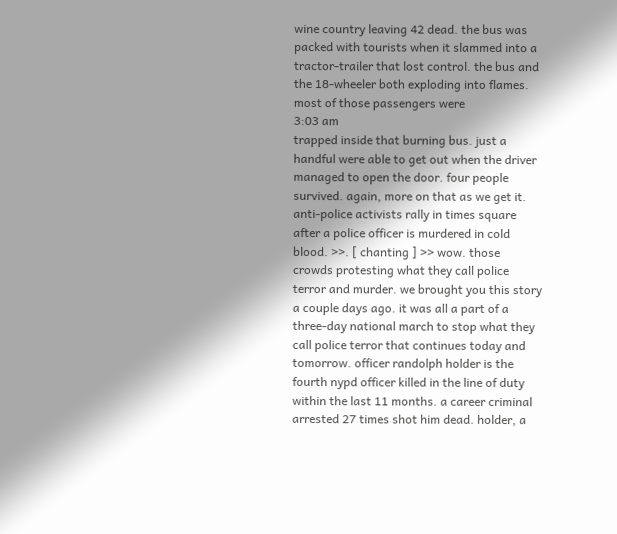wine country leaving 42 dead. the bus was packed with tourists when it slammed into a tractor-trailer that lost control. the bus and the 18-wheeler both exploding into flames. most of those passengers were
3:03 am
trapped inside that burning bus. just a handful were able to get out when the driver managed to open the door. four people survived. again, more on that as we get it. anti-police activists rally in times square after a police officer is murdered in cold blood. >>. [ chanting ] >> wow. those crowds protesting what they call police terror and murder. we brought you this story a couple days ago. it was all a part of a three-day national march to stop what they call police terror that continues today and tomorrow. officer randolph holder is the fourth nypd officer killed in the line of duty within the last 11 months. a career criminal arrested 27 times shot him dead. holder, a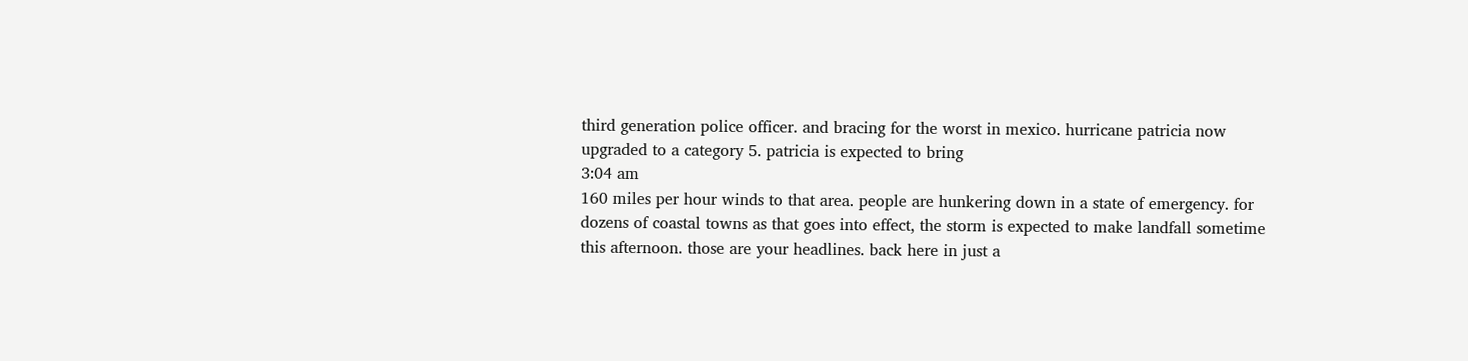third generation police officer. and bracing for the worst in mexico. hurricane patricia now upgraded to a category 5. patricia is expected to bring
3:04 am
160 miles per hour winds to that area. people are hunkering down in a state of emergency. for dozens of coastal towns as that goes into effect, the storm is expected to make landfall sometime this afternoon. those are your headlines. back here in just a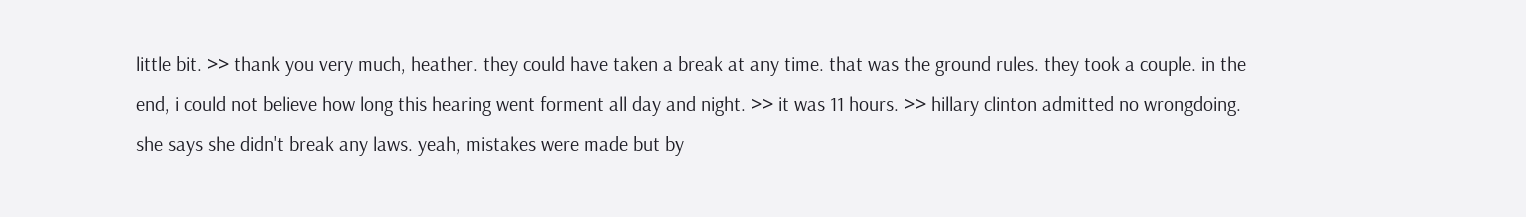little bit. >> thank you very much, heather. they could have taken a break at any time. that was the ground rules. they took a couple. in the end, i could not believe how long this hearing went forment all day and night. >> it was 11 hours. >> hillary clinton admitted no wrongdoing. she says she didn't break any laws. yeah, mistakes were made but by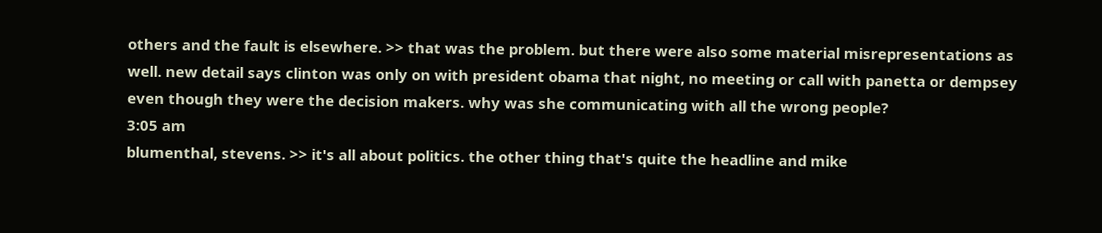others and the fault is elsewhere. >> that was the problem. but there were also some material misrepresentations as well. new detail says clinton was only on with president obama that night, no meeting or call with panetta or dempsey even though they were the decision makers. why was she communicating with all the wrong people?
3:05 am
blumenthal, stevens. >> it's all about politics. the other thing that's quite the headline and mike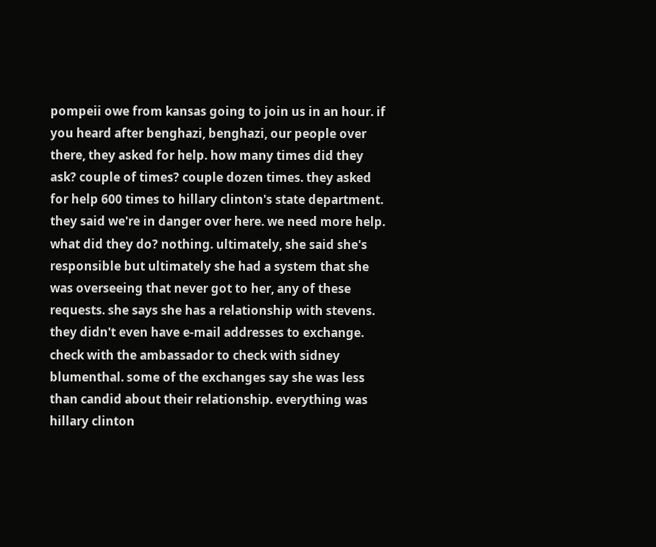pompeii owe from kansas going to join us in an hour. if you heard after benghazi, benghazi, our people over there, they asked for help. how many times did they ask? couple of times? couple dozen times. they asked for help 600 times to hillary clinton's state department. they said we're in danger over here. we need more help. what did they do? nothing. ultimately, she said she's responsible but ultimately she had a system that she was overseeing that never got to her, any of these requests. she says she has a relationship with stevens. they didn't even have e-mail addresses to exchange. check with the ambassador to check with sidney blumenthal. some of the exchanges say she was less than candid about their relationship. everything was hillary clinton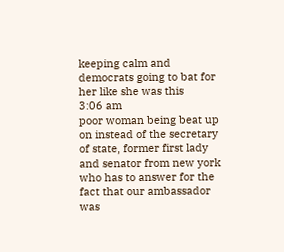keeping calm and democrats going to bat for her like she was this
3:06 am
poor woman being beat up on instead of the secretary of state, former first lady and senator from new york who has to answer for the fact that our ambassador was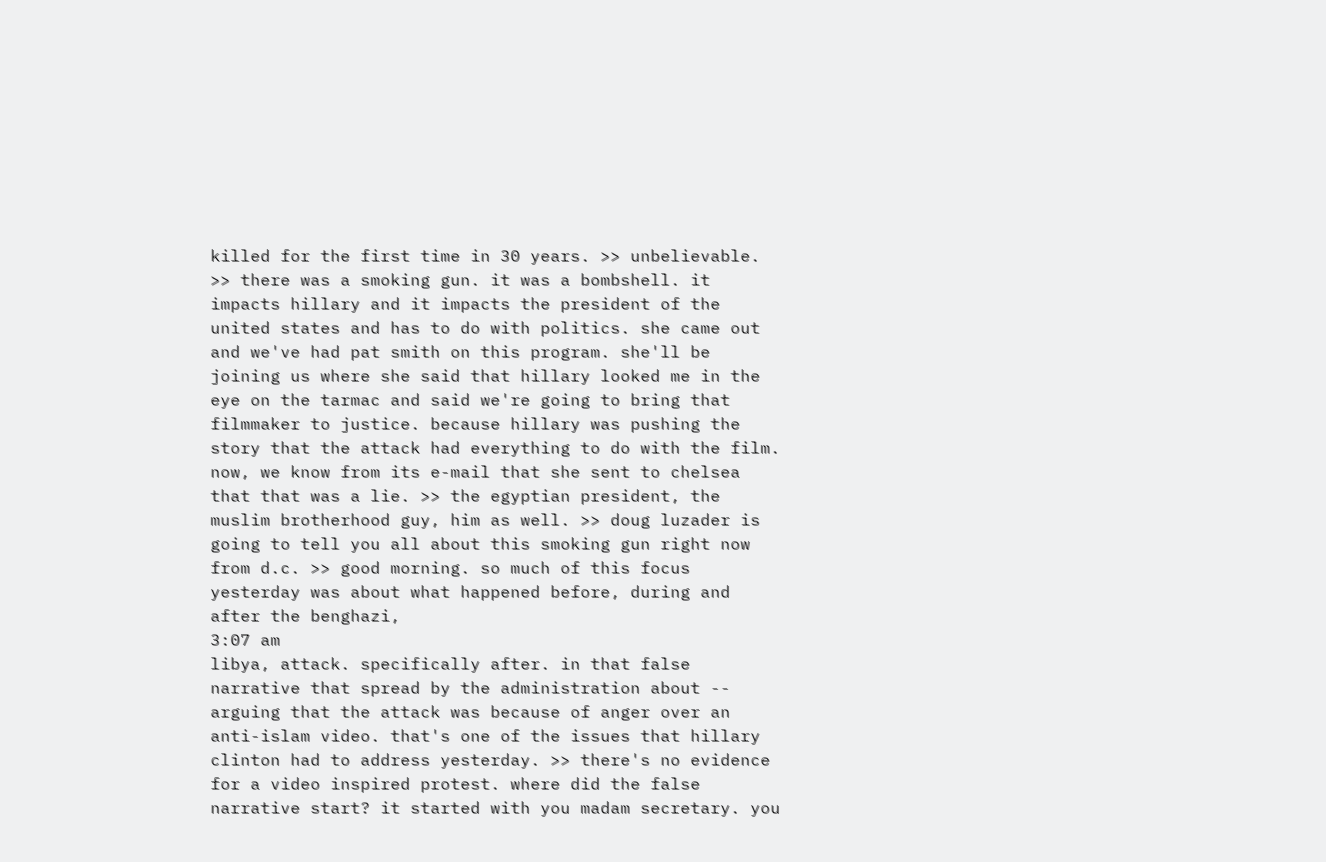killed for the first time in 30 years. >> unbelievable. >> there was a smoking gun. it was a bombshell. it impacts hillary and it impacts the president of the united states and has to do with politics. she came out and we've had pat smith on this program. she'll be joining us where she said that hillary looked me in the eye on the tarmac and said we're going to bring that filmmaker to justice. because hillary was pushing the story that the attack had everything to do with the film. now, we know from its e-mail that she sent to chelsea that that was a lie. >> the egyptian president, the muslim brotherhood guy, him as well. >> doug luzader is going to tell you all about this smoking gun right now from d.c. >> good morning. so much of this focus yesterday was about what happened before, during and after the benghazi,
3:07 am
libya, attack. specifically after. in that false narrative that spread by the administration about -- arguing that the attack was because of anger over an anti-islam video. that's one of the issues that hillary clinton had to address yesterday. >> there's no evidence for a video inspired protest. where did the false narrative start? it started with you madam secretary. you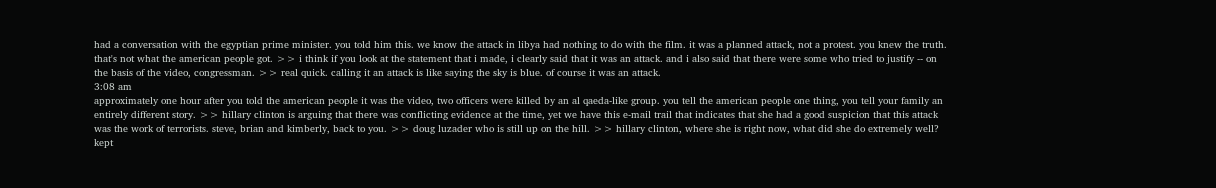had a conversation with the egyptian prime minister. you told him this. we know the attack in libya had nothing to do with the film. it was a planned attack, not a protest. you knew the truth. that's not what the american people got. >> i think if you look at the statement that i made, i clearly said that it was an attack. and i also said that there were some who tried to justify -- on the basis of the video, congressman. >> real quick. calling it an attack is like saying the sky is blue. of course it was an attack.
3:08 am
approximately one hour after you told the american people it was the video, two officers were killed by an al qaeda-like group. you tell the american people one thing, you tell your family an entirely different story. >> hillary clinton is arguing that there was conflicting evidence at the time, yet we have this e-mail trail that indicates that she had a good suspicion that this attack was the work of terrorists. steve, brian and kimberly, back to you. >> doug luzader who is still up on the hill. >> hillary clinton, where she is right now, what did she do extremely well? kept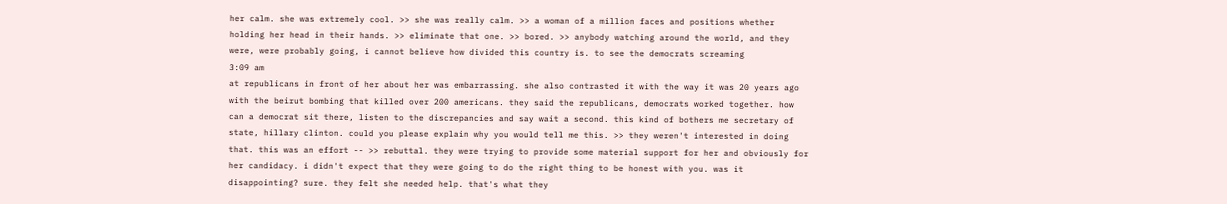her calm. she was extremely cool. >> she was really calm. >> a woman of a million faces and positions whether holding her head in their hands. >> eliminate that one. >> bored. >> anybody watching around the world, and they were, were probably going, i cannot believe how divided this country is. to see the democrats screaming
3:09 am
at republicans in front of her about her was embarrassing. she also contrasted it with the way it was 20 years ago with the beirut bombing that killed over 200 americans. they said the republicans, democrats worked together. how can a democrat sit there, listen to the discrepancies and say wait a second. this kind of bothers me secretary of state, hillary clinton. could you please explain why you would tell me this. >> they weren't interested in doing that. this was an effort -- >> rebuttal. they were trying to provide some material support for her and obviously for her candidacy. i didn't expect that they were going to do the right thing to be honest with you. was it disappointing? sure. they felt she needed help. that's what they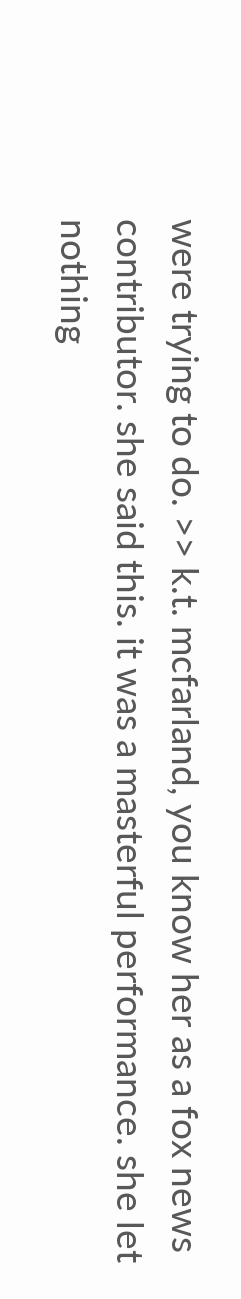were trying to do. >> k.t. mcfarland, you know her as a fox news contributor. she said this. it was a masterful performance. she let nothing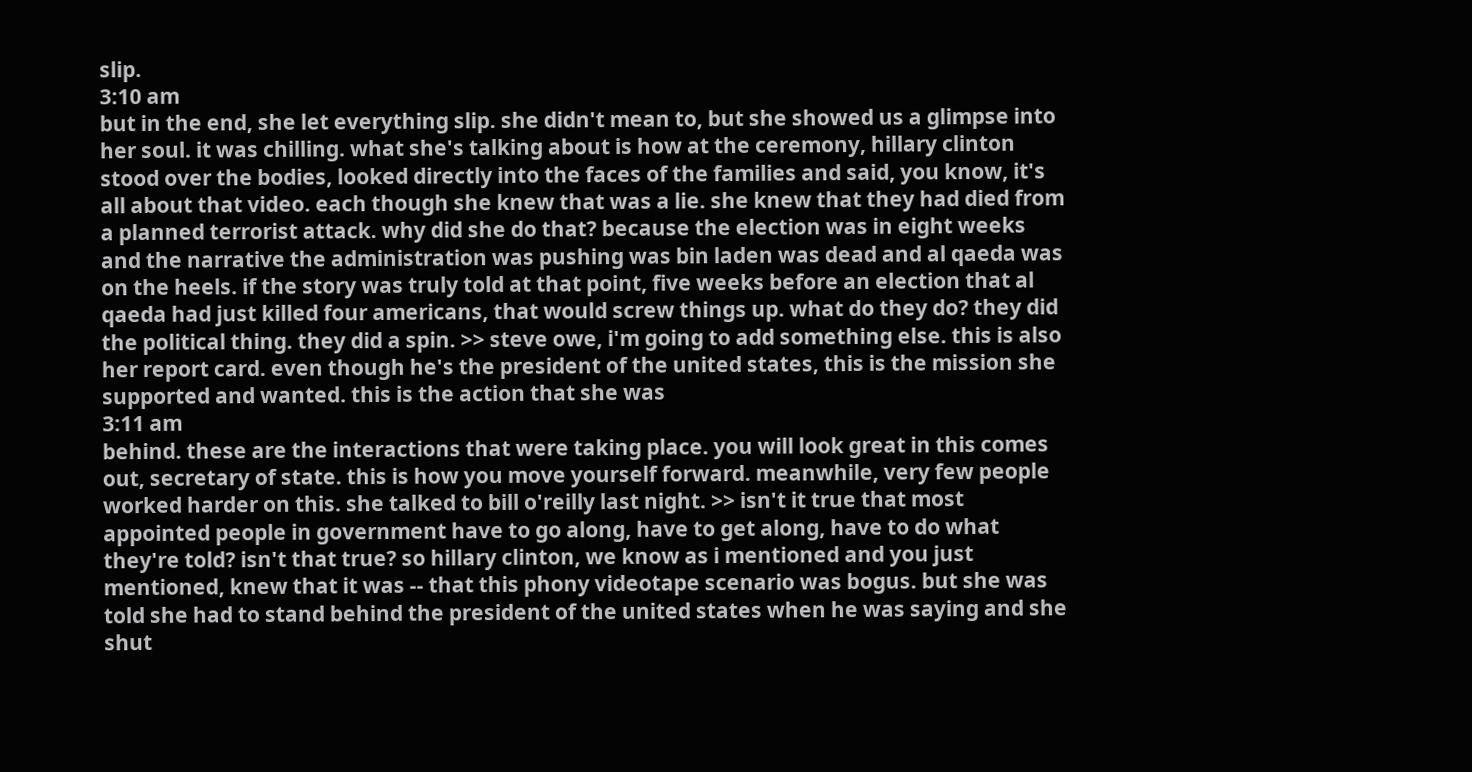slip.
3:10 am
but in the end, she let everything slip. she didn't mean to, but she showed us a glimpse into her soul. it was chilling. what she's talking about is how at the ceremony, hillary clinton stood over the bodies, looked directly into the faces of the families and said, you know, it's all about that video. each though she knew that was a lie. she knew that they had died from a planned terrorist attack. why did she do that? because the election was in eight weeks and the narrative the administration was pushing was bin laden was dead and al qaeda was on the heels. if the story was truly told at that point, five weeks before an election that al qaeda had just killed four americans, that would screw things up. what do they do? they did the political thing. they did a spin. >> steve owe, i'm going to add something else. this is also her report card. even though he's the president of the united states, this is the mission she supported and wanted. this is the action that she was
3:11 am
behind. these are the interactions that were taking place. you will look great in this comes out, secretary of state. this is how you move yourself forward. meanwhile, very few people worked harder on this. she talked to bill o'reilly last night. >> isn't it true that most appointed people in government have to go along, have to get along, have to do what they're told? isn't that true? so hillary clinton, we know as i mentioned and you just mentioned, knew that it was -- that this phony videotape scenario was bogus. but she was told she had to stand behind the president of the united states when he was saying and she shut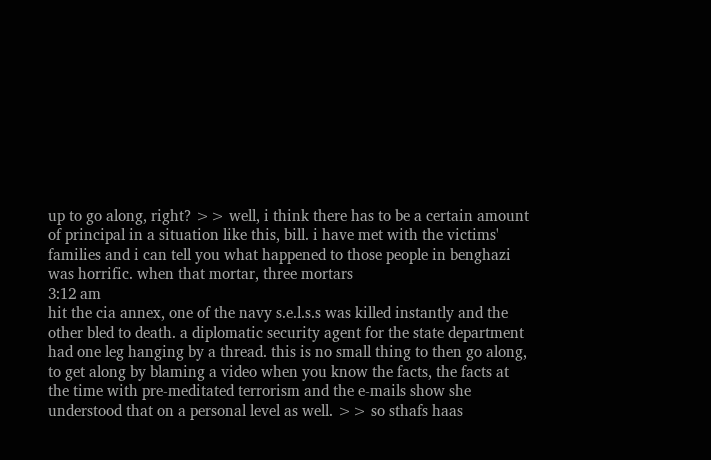up to go along, right? >> well, i think there has to be a certain amount of principal in a situation like this, bill. i have met with the victims' families and i can tell you what happened to those people in benghazi was horrific. when that mortar, three mortars
3:12 am
hit the cia annex, one of the navy s.e.l.s.s was killed instantly and the other bled to death. a diplomatic security agent for the state department had one leg hanging by a thread. this is no small thing to then go along, to get along by blaming a video when you know the facts, the facts at the time with pre-meditated terrorism and the e-mails show she understood that on a personal level as well. >> so sthafs haas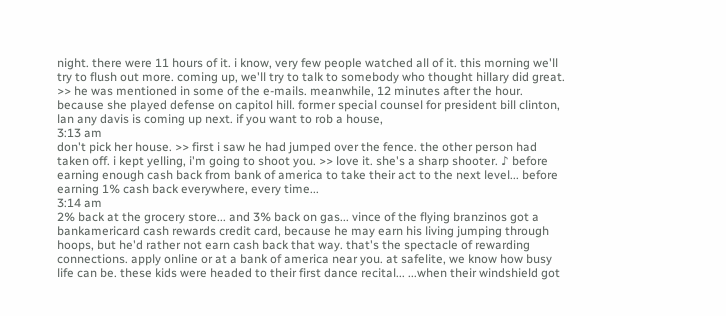night. there were 11 hours of it. i know, very few people watched all of it. this morning we'll try to flush out more. coming up, we'll try to talk to somebody who thought hillary did great. >> he was mentioned in some of the e-mails. meanwhile, 12 minutes after the hour. because she played defense on capitol hill. former special counsel for president bill clinton, lan any davis is coming up next. if you want to rob a house,
3:13 am
don't pick her house. >> first i saw he had jumped over the fence. the other person had taken off. i kept yelling, i'm going to shoot you. >> love it. she's a sharp shooter. ♪ before earning enough cash back from bank of america to take their act to the next level... before earning 1% cash back everywhere, every time...
3:14 am
2% back at the grocery store... and 3% back on gas... vince of the flying branzinos got a bankamericard cash rewards credit card, because he may earn his living jumping through hoops, but he'd rather not earn cash back that way. that's the spectacle of rewarding connections. apply online or at a bank of america near you. at safelite, we know how busy life can be. these kids were headed to their first dance recital... ...when their windshield got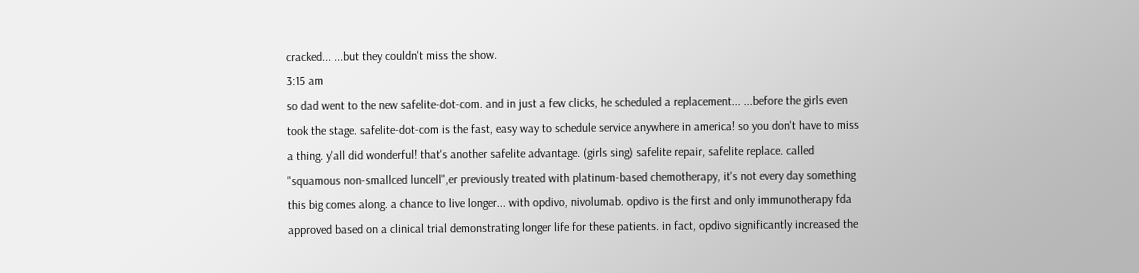cracked... ...but they couldn't miss the show.
3:15 am
so dad went to the new safelite-dot-com. and in just a few clicks, he scheduled a replacement... ...before the girls even took the stage. safelite-dot-com is the fast, easy way to schedule service anywhere in america! so you don't have to miss a thing. y'all did wonderful! that's another safelite advantage. (girls sing) safelite repair, safelite replace. called "squamous non-smallced luncell",er previously treated with platinum-based chemotherapy, it's not every day something this big comes along. a chance to live longer... with opdivo, nivolumab. opdivo is the first and only immunotherapy fda approved based on a clinical trial demonstrating longer life for these patients. in fact, opdivo significantly increased the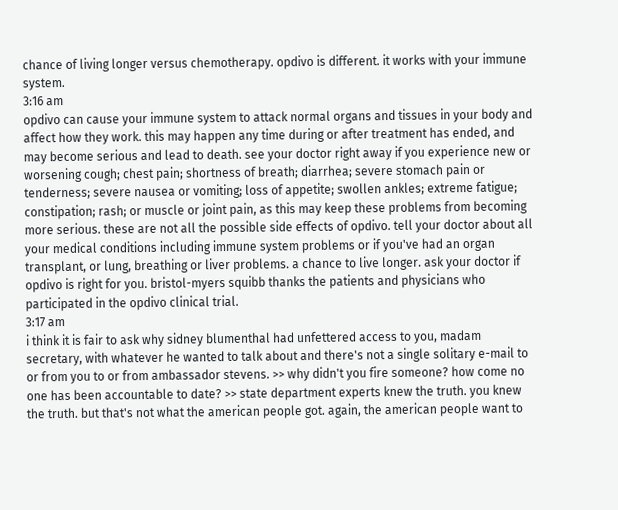chance of living longer versus chemotherapy. opdivo is different. it works with your immune system.
3:16 am
opdivo can cause your immune system to attack normal organs and tissues in your body and affect how they work. this may happen any time during or after treatment has ended, and may become serious and lead to death. see your doctor right away if you experience new or worsening cough; chest pain; shortness of breath; diarrhea; severe stomach pain or tenderness; severe nausea or vomiting; loss of appetite; swollen ankles; extreme fatigue; constipation; rash; or muscle or joint pain, as this may keep these problems from becoming more serious. these are not all the possible side effects of opdivo. tell your doctor about all your medical conditions including immune system problems or if you've had an organ transplant, or lung, breathing or liver problems. a chance to live longer. ask your doctor if opdivo is right for you. bristol-myers squibb thanks the patients and physicians who participated in the opdivo clinical trial.
3:17 am
i think it is fair to ask why sidney blumenthal had unfettered access to you, madam secretary, with whatever he wanted to talk about and there's not a single solitary e-mail to or from you to or from ambassador stevens. >> why didn't you fire someone? how come no one has been accountable to date? >> state department experts knew the truth. you knew the truth. but that's not what the american people got. again, the american people want to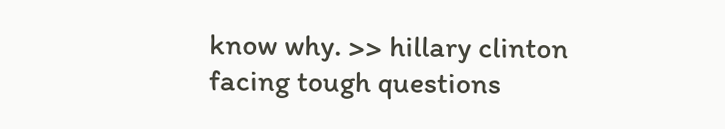know why. >> hillary clinton facing tough questions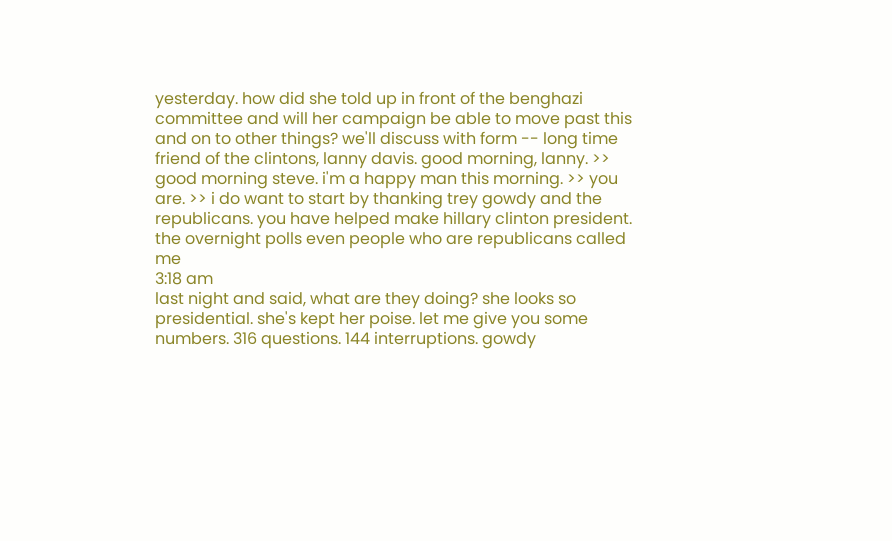yesterday. how did she told up in front of the benghazi committee and will her campaign be able to move past this and on to other things? we'll discuss with form -- long time friend of the clintons, lanny davis. good morning, lanny. >> good morning steve. i'm a happy man this morning. >> you are. >> i do want to start by thanking trey gowdy and the republicans. you have helped make hillary clinton president. the overnight polls even people who are republicans called me
3:18 am
last night and said, what are they doing? she looks so presidential. she's kept her poise. let me give you some numbers. 316 questions. 144 interruptions. gowdy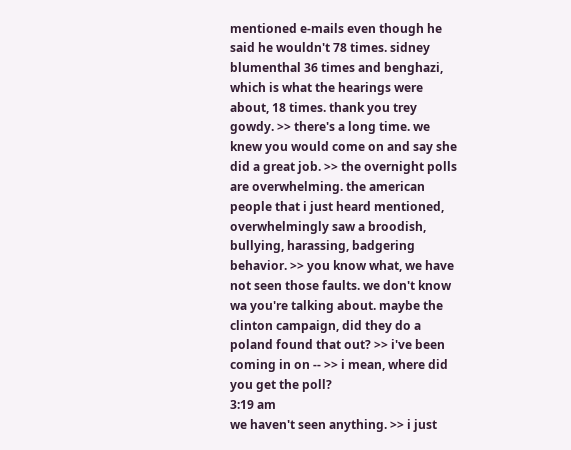mentioned e-mails even though he said he wouldn't 78 times. sidney blumenthal 36 times and benghazi, which is what the hearings were about, 18 times. thank you trey gowdy. >> there's a long time. we knew you would come on and say she did a great job. >> the overnight polls are overwhelming. the american people that i just heard mentioned, overwhelmingly saw a broodish, bullying, harassing, badgering behavior. >> you know what, we have not seen those faults. we don't know wa you're talking about. maybe the clinton campaign, did they do a poland found that out? >> i've been coming in on -- >> i mean, where did you get the poll?
3:19 am
we haven't seen anything. >> i just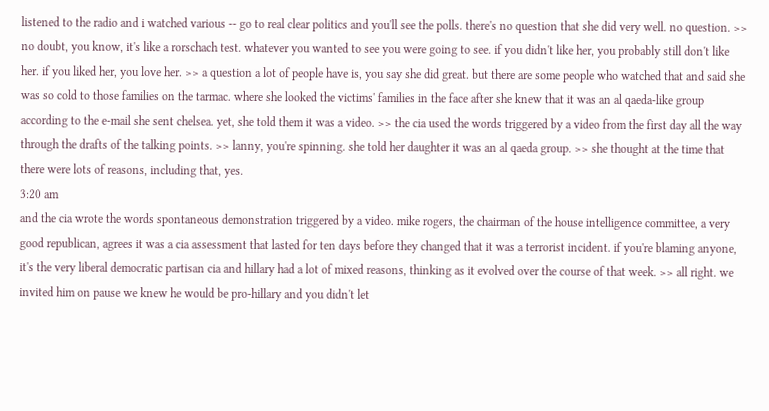listened to the radio and i watched various -- go to real clear politics and you'll see the polls. there's no question that she did very well. no question. >> no doubt, you know, it's like a rorschach test. whatever you wanted to see you were going to see. if you didn't like her, you probably still don't like her. if you liked her, you love her. >> a question a lot of people have is, you say she did great. but there are some people who watched that and said she was so cold to those families on the tarmac. where she looked the victims' families in the face after she knew that it was an al qaeda-like group according to the e-mail she sent chelsea. yet, she told them it was a video. >> the cia used the words triggered by a video from the first day all the way through the drafts of the talking points. >> lanny, you're spinning. she told her daughter it was an al qaeda group. >> she thought at the time that there were lots of reasons, including that, yes.
3:20 am
and the cia wrote the words spontaneous demonstration triggered by a video. mike rogers, the chairman of the house intelligence committee, a very good republican, agrees it was a cia assessment that lasted for ten days before they changed that it was a terrorist incident. if you're blaming anyone, it's the very liberal democratic partisan cia and hillary had a lot of mixed reasons, thinking as it evolved over the course of that week. >> all right. we invited him on pause we knew he would be pro-hillary and you didn't let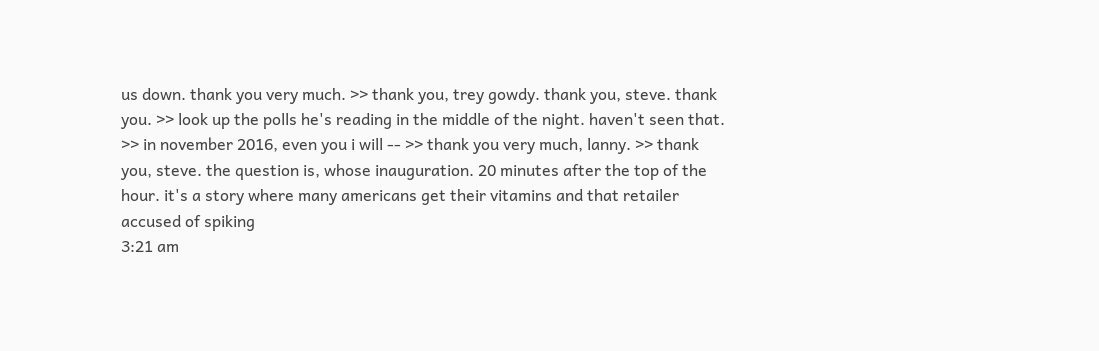us down. thank you very much. >> thank you, trey gowdy. thank you, steve. thank you. >> look up the polls he's reading in the middle of the night. haven't seen that. >> in november 2016, even you i will -- >> thank you very much, lanny. >> thank you, steve. the question is, whose inauguration. 20 minutes after the top of the hour. it's a story where many americans get their vitamins and that retailer accused of spiking
3:21 am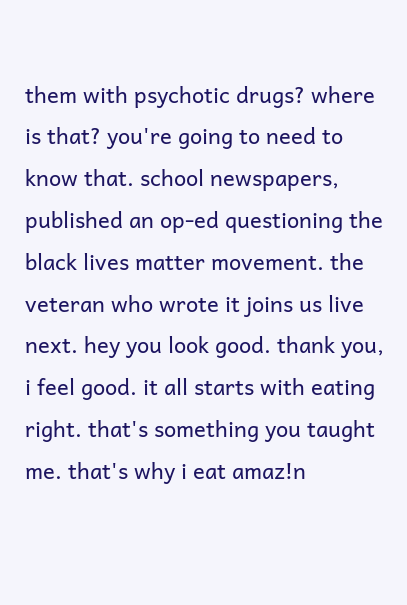them with psychotic drugs? where is that? you're going to need to know that. school newspapers, published an op-ed questioning the black lives matter movement. the veteran who wrote it joins us live next. hey you look good. thank you, i feel good. it all starts with eating right. that's something you taught me. that's why i eat amaz!n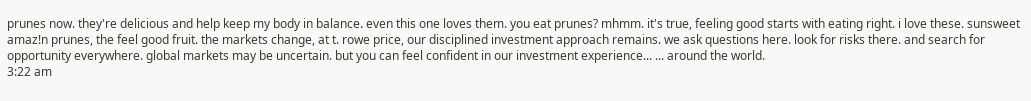prunes now. they're delicious and help keep my body in balance. even this one loves them. you eat prunes? mhmm. it's true, feeling good starts with eating right. i love these. sunsweet amaz!n prunes, the feel good fruit. the markets change, at t. rowe price, our disciplined investment approach remains. we ask questions here. look for risks there. and search for opportunity everywhere. global markets may be uncertain. but you can feel confident in our investment experience... ... around the world.
3:22 am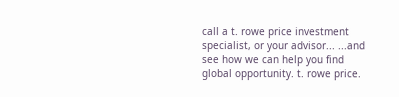call a t. rowe price investment specialist, or your advisor... ...and see how we can help you find global opportunity. t. rowe price.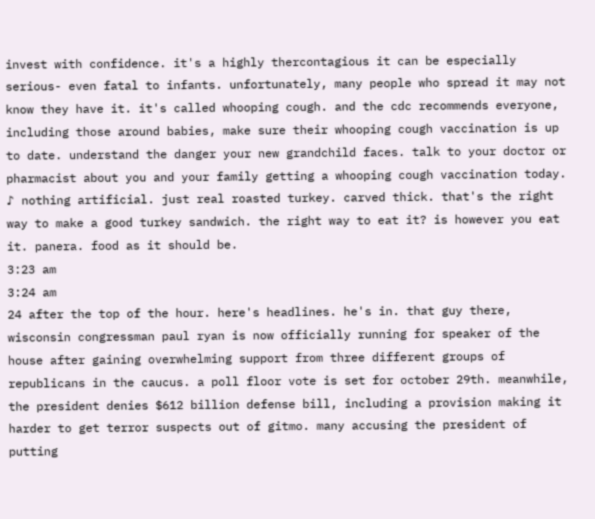invest with confidence. it's a highly thercontagious it can be especially serious- even fatal to infants. unfortunately, many people who spread it may not know they have it. it's called whooping cough. and the cdc recommends everyone, including those around babies, make sure their whooping cough vaccination is up to date. understand the danger your new grandchild faces. talk to your doctor or pharmacist about you and your family getting a whooping cough vaccination today. ♪ nothing artificial. just real roasted turkey. carved thick. that's the right way to make a good turkey sandwich. the right way to eat it? is however you eat it. panera. food as it should be.
3:23 am
3:24 am
24 after the top of the hour. here's headlines. he's in. that guy there, wisconsin congressman paul ryan is now officially running for speaker of the house after gaining overwhelming support from three different groups of republicans in the caucus. a poll floor vote is set for october 29th. meanwhile, the president denies $612 billion defense bill, including a provision making it harder to get terror suspects out of gitmo. many accusing the president of putting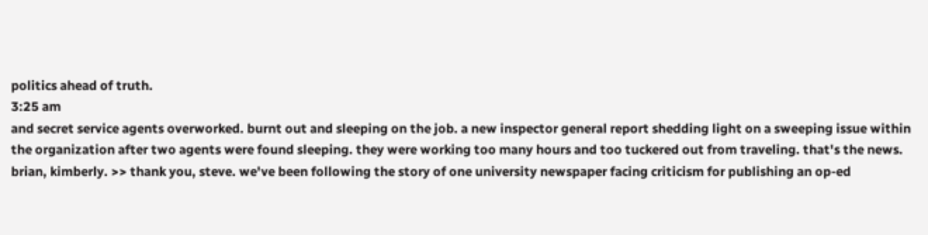politics ahead of truth.
3:25 am
and secret service agents overworked. burnt out and sleeping on the job. a new inspector general report shedding light on a sweeping issue within the organization after two agents were found sleeping. they were working too many hours and too tuckered out from traveling. that's the news. brian, kimberly. >> thank you, steve. we've been following the story of one university newspaper facing criticism for publishing an op-ed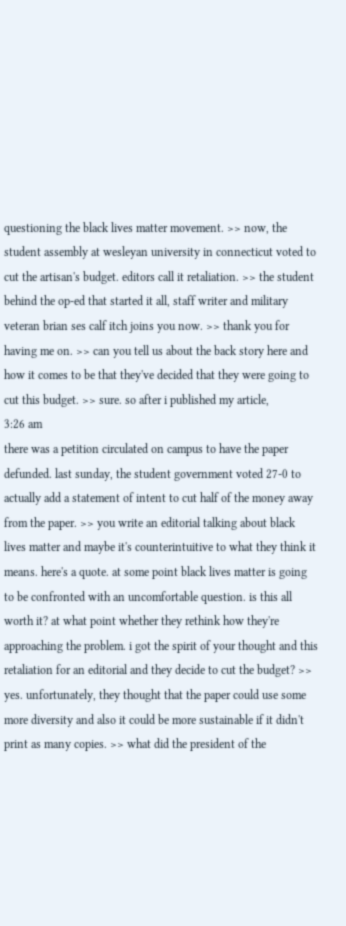questioning the black lives matter movement. >> now, the student assembly at wesleyan university in connecticut voted to cut the artisan's budget. editors call it retaliation. >> the student behind the op-ed that started it all, staff writer and military veteran brian ses calf itch joins you now. >> thank you for having me on. >> can you tell us about the back story here and how it comes to be that they've decided that they were going to cut this budget. >> sure. so after i published my article,
3:26 am
there was a petition circulated on campus to have the paper defunded. last sunday, the student government voted 27-0 to actually add a statement of intent to cut half of the money away from the paper. >> you write an editorial talking about black lives matter and maybe it's counterintuitive to what they think it means. here's a quote. at some point black lives matter is going to be confronted with an uncomfortable question. is this all worth it? at what point whether they rethink how they're approaching the problem. i got the spirit of your thought and this retaliation for an editorial and they decide to cut the budget? >> yes. unfortunately, they thought that the paper could use some more diversity and also it could be more sustainable if it didn't print as many copies. >> what did the president of the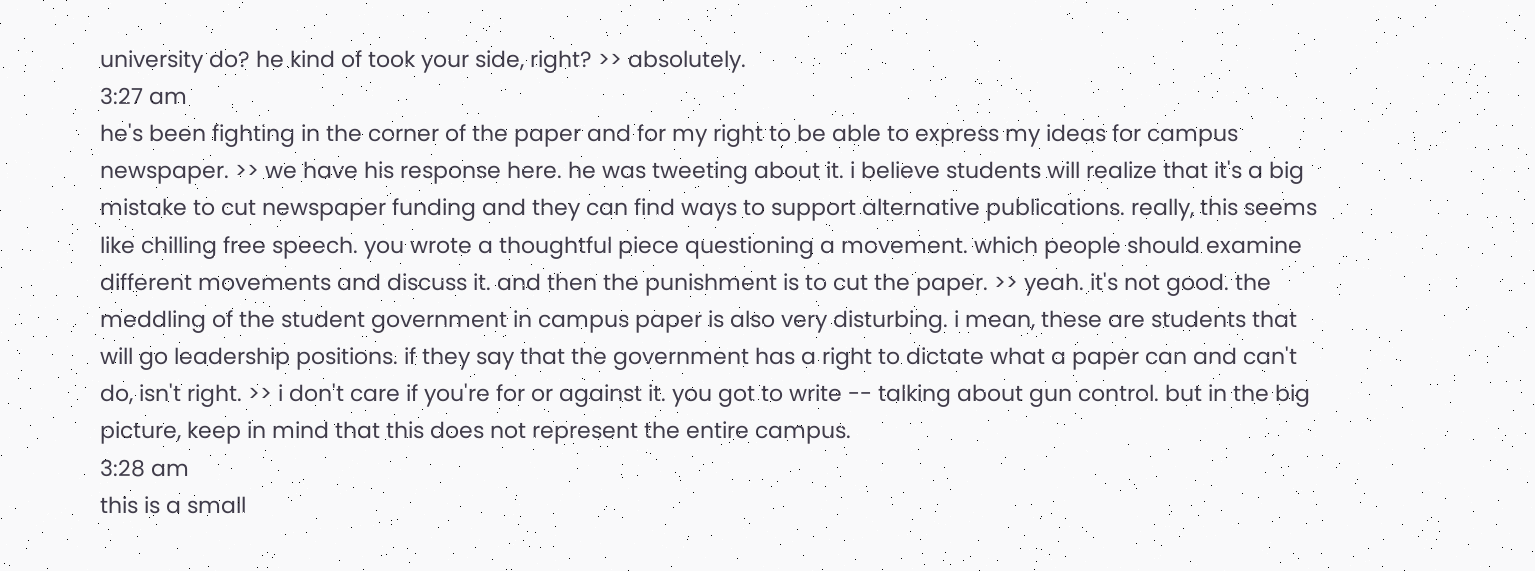university do? he kind of took your side, right? >> absolutely.
3:27 am
he's been fighting in the corner of the paper and for my right to be able to express my ideas for campus newspaper. >> we have his response here. he was tweeting about it. i believe students will realize that it's a big mistake to cut newspaper funding and they can find ways to support alternative publications. really, this seems like chilling free speech. you wrote a thoughtful piece questioning a movement. which people should examine different movements and discuss it. and then the punishment is to cut the paper. >> yeah. it's not good. the meddling of the student government in campus paper is also very disturbing. i mean, these are students that will go leadership positions. if they say that the government has a right to dictate what a paper can and can't do, isn't right. >> i don't care if you're for or against it. you got to write -- talking about gun control. but in the big picture, keep in mind that this does not represent the entire campus.
3:28 am
this is a small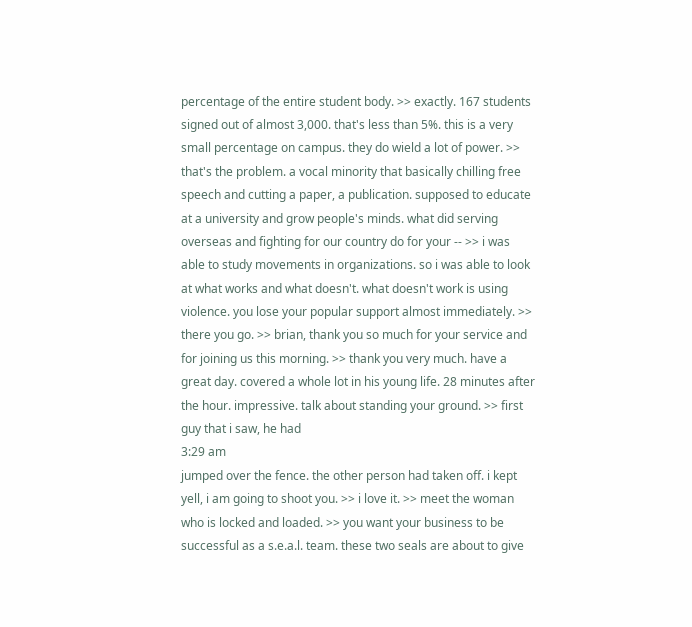percentage of the entire student body. >> exactly. 167 students signed out of almost 3,000. that's less than 5%. this is a very small percentage on campus. they do wield a lot of power. >> that's the problem. a vocal minority that basically chilling free speech and cutting a paper, a publication. supposed to educate at a university and grow people's minds. what did serving overseas and fighting for our country do for your -- >> i was able to study movements in organizations. so i was able to look at what works and what doesn't. what doesn't work is using violence. you lose your popular support almost immediately. >> there you go. >> brian, thank you so much for your service and for joining us this morning. >> thank you very much. have a great day. covered a whole lot in his young life. 28 minutes after the hour. impressive. talk about standing your ground. >> first guy that i saw, he had
3:29 am
jumped over the fence. the other person had taken off. i kept yell, i am going to shoot you. >> i love it. >> meet the woman who is locked and loaded. >> you want your business to be successful as a s.e.a.l. team. these two seals are about to give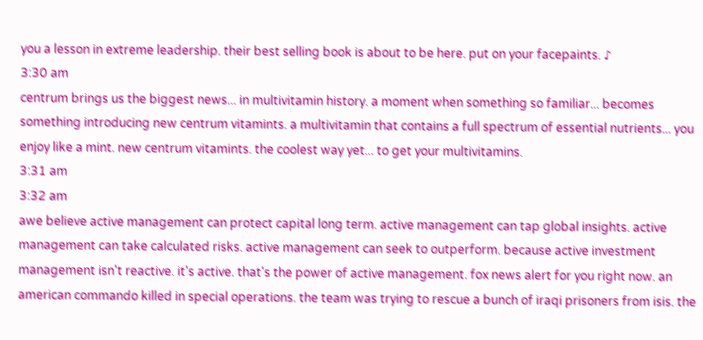you a lesson in extreme leadership. their best selling book is about to be here. put on your facepaints. ♪
3:30 am
centrum brings us the biggest news... in multivitamin history. a moment when something so familiar... becomes something introducing new centrum vitamints. a multivitamin that contains a full spectrum of essential nutrients... you enjoy like a mint. new centrum vitamints. the coolest way yet... to get your multivitamins.
3:31 am
3:32 am
awe believe active management can protect capital long term. active management can tap global insights. active management can take calculated risks. active management can seek to outperform. because active investment management isn't reactive. it's active. that's the power of active management. fox news alert for you right now. an american commando killed in special operations. the team was trying to rescue a bunch of iraqi prisoners from isis. the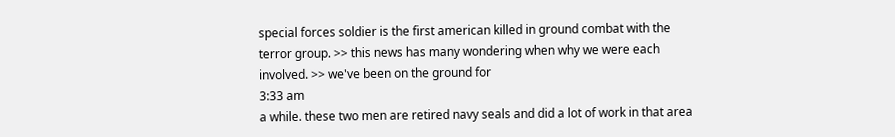special forces soldier is the first american killed in ground combat with the terror group. >> this news has many wondering when why we were each involved. >> we've been on the ground for
3:33 am
a while. these two men are retired navy seals and did a lot of work in that area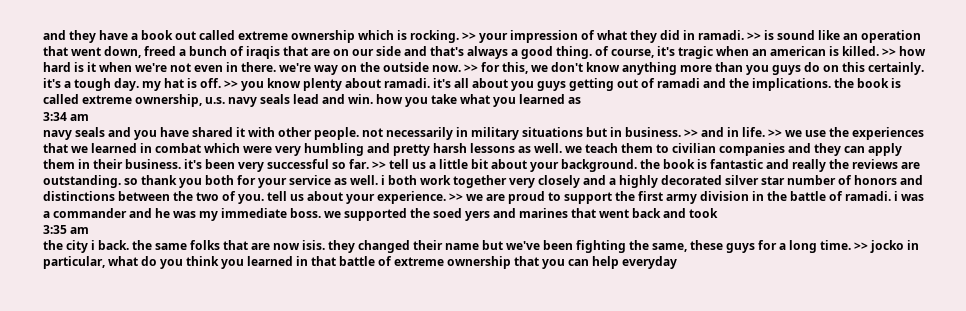and they have a book out called extreme ownership which is rocking. >> your impression of what they did in ramadi. >> is sound like an operation that went down, freed a bunch of iraqis that are on our side and that's always a good thing. of course, it's tragic when an american is killed. >> how hard is it when we're not even in there. we're way on the outside now. >> for this, we don't know anything more than you guys do on this certainly. it's a tough day. my hat is off. >> you know plenty about ramadi. it's all about you guys getting out of ramadi and the implications. the book is called extreme ownership, u.s. navy seals lead and win. how you take what you learned as
3:34 am
navy seals and you have shared it with other people. not necessarily in military situations but in business. >> and in life. >> we use the experiences that we learned in combat which were very humbling and pretty harsh lessons as well. we teach them to civilian companies and they can apply them in their business. it's been very successful so far. >> tell us a little bit about your background. the book is fantastic and really the reviews are outstanding. so thank you both for your service as well. i both work together very closely and a highly decorated silver star number of honors and distinctions between the two of you. tell us about your experience. >> we are proud to support the first army division in the battle of ramadi. i was a commander and he was my immediate boss. we supported the soed yers and marines that went back and took
3:35 am
the city i back. the same folks that are now isis. they changed their name but we've been fighting the same, these guys for a long time. >> jocko in particular, what do you think you learned in that battle of extreme ownership that you can help everyday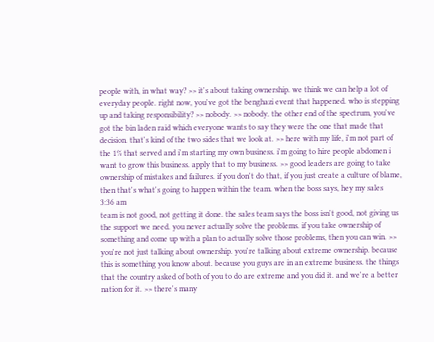people with, in what way? >> it's about taking ownership. we think we can help a lot of everyday people. right now, you've got the benghazi event that happened. who is stepping up and taking responsibility? >> nobody. >> nobody. the other end of the spectrum, you've got the bin laden raid which everyone wants to say they were the one that made that decision. that's kind of the two sides that we look at. >> here with my life, i'm not part of the 1% that served and i'm starting my own business. i'm going to hire people abdomen i want to grow this business. apply that to my business. >> good leaders are going to take ownership of mistakes and failures. if you don't do that, if you just create a culture of blame, then that's what's going to happen within the team. when the boss says, hey my sales
3:36 am
team is not good, not getting it done. the sales team says the boss isn't good, not giving us the support we need. you never actually solve the problems. if you take ownership of something and come up with a plan to actually solve those problems, then you can win. >> you're not just talking about ownership. you're talking about extreme ownership. because this is something you know about. because you guys are in an extreme business. the things that the country asked of both of you to do are extreme and you did it. and we're a better nation for it. >> there's many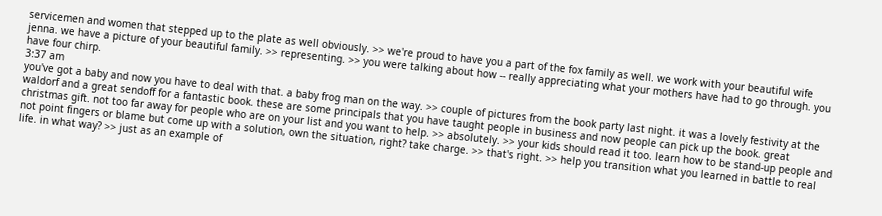servicemen and women that stepped up to the plate as well obviously. >> we're proud to have you a part of the fox family as well. we work with your beautiful wife jenna. we have a picture of your beautiful family. >> representing. >> you were talking about how -- really appreciating what your mothers have had to go through. you have four chirp.
3:37 am
you've got a baby and now you have to deal with that. a baby frog man on the way. >> couple of pictures from the book party last night. it was a lovely festivity at the waldorf and a great sendoff for a fantastic book. these are some principals that you have taught people in business and now people can pick up the book. great christmas gift. not too far away for people who are on your list and you want to help. >> absolutely. >> your kids should read it too. learn how to be stand-up people and not point fingers or blame but come up with a solution, own the situation, right? take charge. >> that's right. >> help you transition what you learned in battle to real life. in what way? >> just as an example of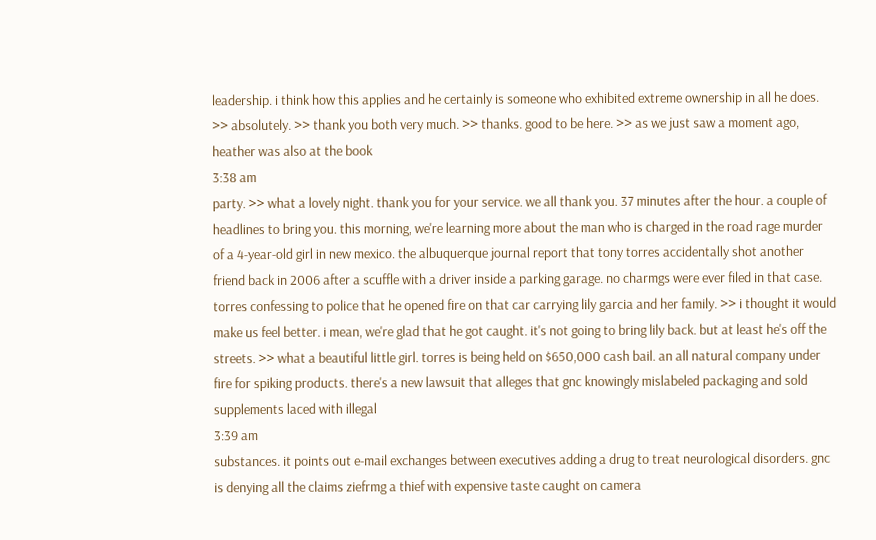leadership. i think how this applies and he certainly is someone who exhibited extreme ownership in all he does. >> absolutely. >> thank you both very much. >> thanks. good to be here. >> as we just saw a moment ago, heather was also at the book
3:38 am
party. >> what a lovely night. thank you for your service. we all thank you. 37 minutes after the hour. a couple of headlines to bring you. this morning, we're learning more about the man who is charged in the road rage murder of a 4-year-old girl in new mexico. the albuquerque journal report that tony torres accidentally shot another friend back in 2006 after a scuffle with a driver inside a parking garage. no charmgs were ever filed in that case. torres confessing to police that he opened fire on that car carrying lily garcia and her family. >> i thought it would make us feel better. i mean, we're glad that he got caught. it's not going to bring lily back. but at least he's off the streets. >> what a beautiful little girl. torres is being held on $650,000 cash bail. an all natural company under fire for spiking products. there's a new lawsuit that alleges that gnc knowingly mislabeled packaging and sold supplements laced with illegal
3:39 am
substances. it points out e-mail exchanges between executives adding a drug to treat neurological disorders. gnc is denying all the claims ziefrmg a thief with expensive taste caught on camera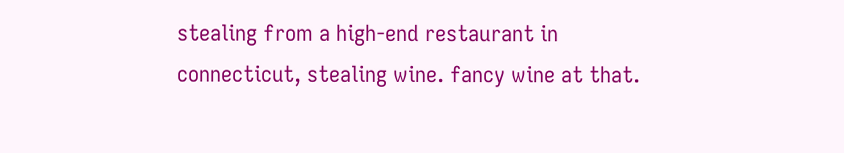stealing from a high-end restaurant in connecticut, stealing wine. fancy wine at that.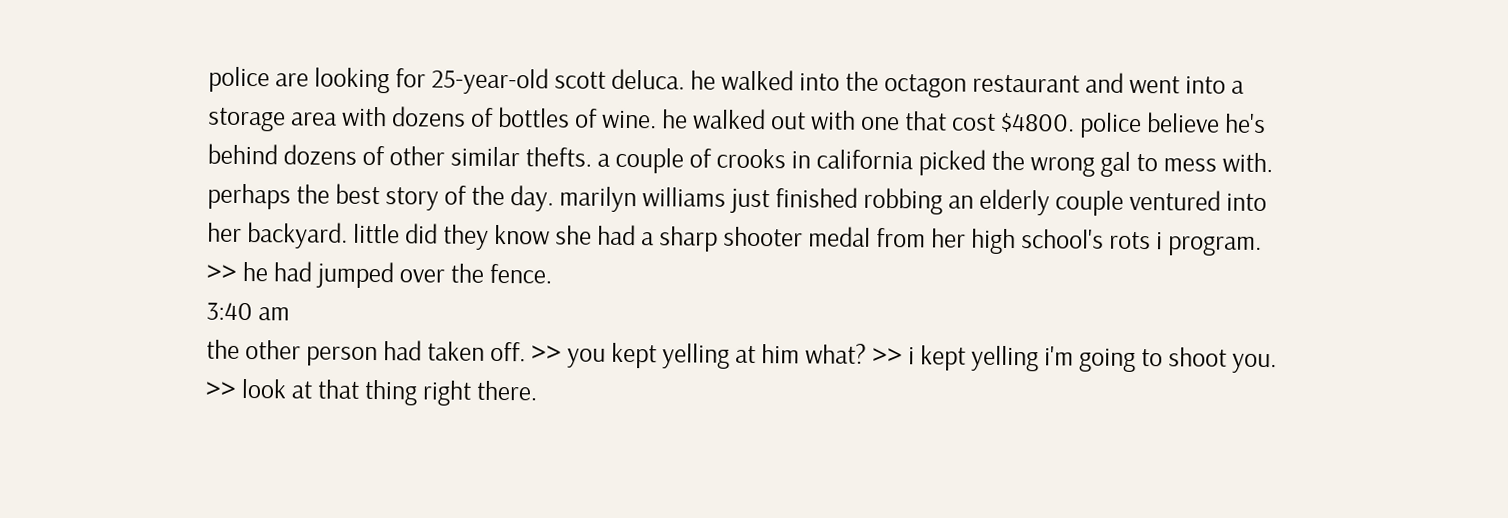police are looking for 25-year-old scott deluca. he walked into the octagon restaurant and went into a storage area with dozens of bottles of wine. he walked out with one that cost $4800. police believe he's behind dozens of other similar thefts. a couple of crooks in california picked the wrong gal to mess with. perhaps the best story of the day. marilyn williams just finished robbing an elderly couple ventured into her backyard. little did they know she had a sharp shooter medal from her high school's rots i program. >> he had jumped over the fence.
3:40 am
the other person had taken off. >> you kept yelling at him what? >> i kept yelling i'm going to shoot you. >> look at that thing right there.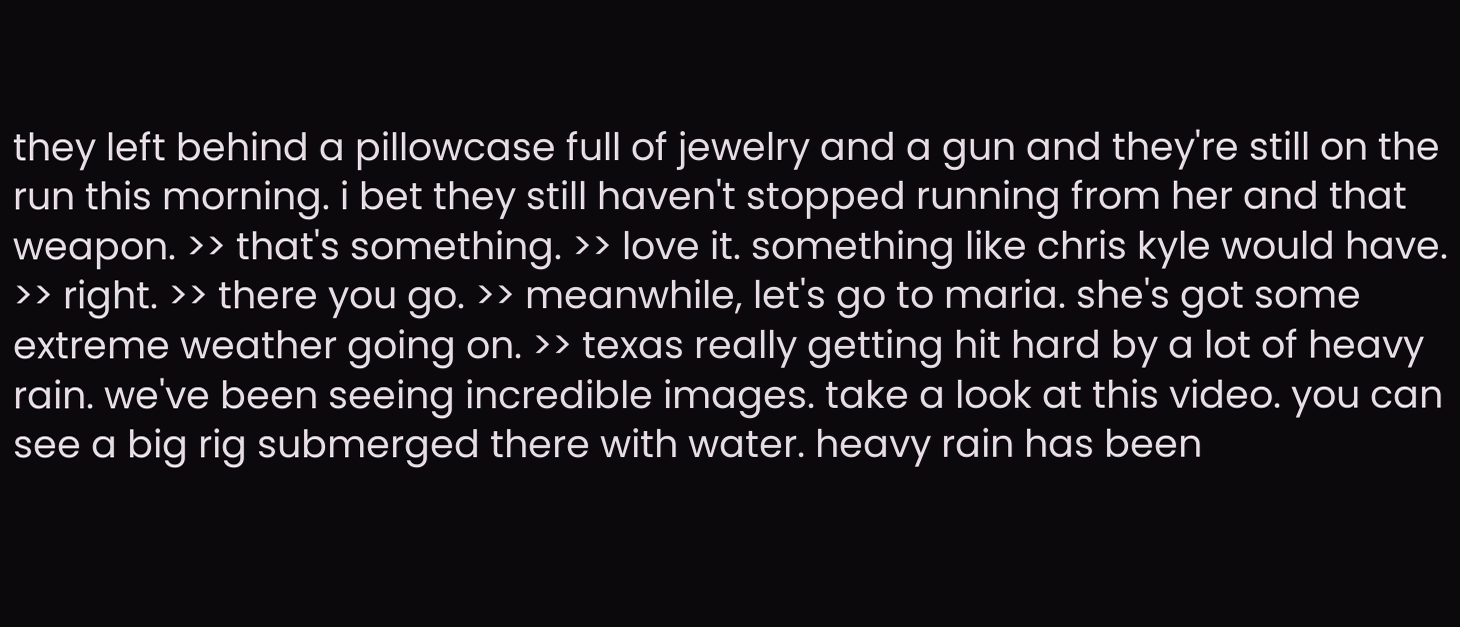they left behind a pillowcase full of jewelry and a gun and they're still on the run this morning. i bet they still haven't stopped running from her and that weapon. >> that's something. >> love it. something like chris kyle would have. >> right. >> there you go. >> meanwhile, let's go to maria. she's got some extreme weather going on. >> texas really getting hit hard by a lot of heavy rain. we've been seeing incredible images. take a look at this video. you can see a big rig submerged there with water. heavy rain has been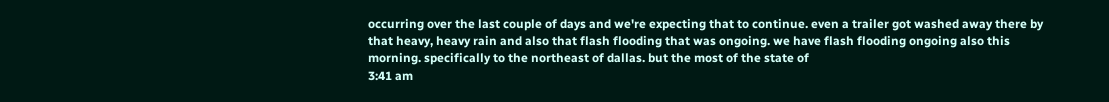occurring over the last couple of days and we're expecting that to continue. even a trailer got washed away there by that heavy, heavy rain and also that flash flooding that was ongoing. we have flash flooding ongoing also this morning. specifically to the northeast of dallas. but the most of the state of
3:41 am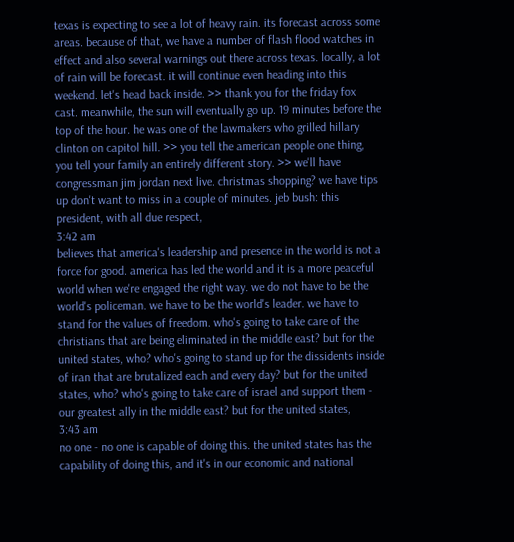texas is expecting to see a lot of heavy rain. its forecast across some areas. because of that, we have a number of flash flood watches in effect and also several warnings out there across texas. locally, a lot of rain will be forecast. it will continue even heading into this weekend. let's head back inside. >> thank you for the friday fox cast. meanwhile, the sun will eventually go up. 19 minutes before the top of the hour. he was one of the lawmakers who grilled hillary clinton on capitol hill. >> you tell the american people one thing, you tell your family an entirely different story. >> we'll have congressman jim jordan next live. christmas shopping? we have tips up don't want to miss in a couple of minutes. jeb bush: this president, with all due respect,
3:42 am
believes that america's leadership and presence in the world is not a force for good. america has led the world and it is a more peaceful world when we're engaged the right way. we do not have to be the world's policeman. we have to be the world's leader. we have to stand for the values of freedom. who's going to take care of the christians that are being eliminated in the middle east? but for the united states, who? who's going to stand up for the dissidents inside of iran that are brutalized each and every day? but for the united states, who? who's going to take care of israel and support them - our greatest ally in the middle east? but for the united states,
3:43 am
no one - no one is capable of doing this. the united states has the capability of doing this, and it's in our economic and national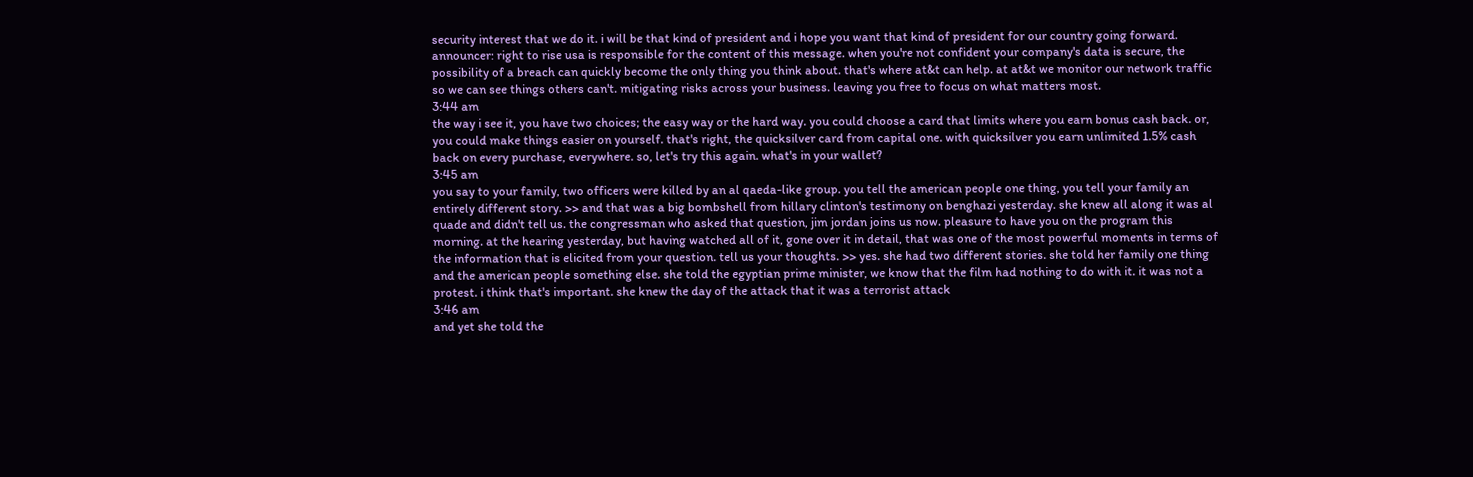security interest that we do it. i will be that kind of president and i hope you want that kind of president for our country going forward. announcer: right to rise usa is responsible for the content of this message. when you're not confident your company's data is secure, the possibility of a breach can quickly become the only thing you think about. that's where at&t can help. at at&t we monitor our network traffic so we can see things others can't. mitigating risks across your business. leaving you free to focus on what matters most.
3:44 am
the way i see it, you have two choices; the easy way or the hard way. you could choose a card that limits where you earn bonus cash back. or, you could make things easier on yourself. that's right, the quicksilver card from capital one. with quicksilver you earn unlimited 1.5% cash back on every purchase, everywhere. so, let's try this again. what's in your wallet?
3:45 am
you say to your family, two officers were killed by an al qaeda-like group. you tell the american people one thing, you tell your family an entirely different story. >> and that was a big bombshell from hillary clinton's testimony on benghazi yesterday. she knew all along it was al quade and didn't tell us. the congressman who asked that question, jim jordan joins us now. pleasure to have you on the program this morning. at the hearing yesterday, but having watched all of it, gone over it in detail, that was one of the most powerful moments in terms of the information that is elicited from your question. tell us your thoughts. >> yes. she had two different stories. she told her family one thing and the american people something else. she told the egyptian prime minister, we know that the film had nothing to do with it. it was not a protest. i think that's important. she knew the day of the attack that it was a terrorist attack
3:46 am
and yet she told the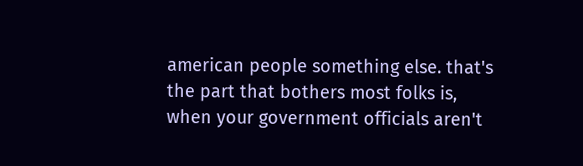american people something else. that's the part that bothers most folks is, when your government officials aren't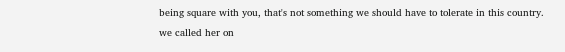being square with you, that's not something we should have to tolerate in this country. we called her on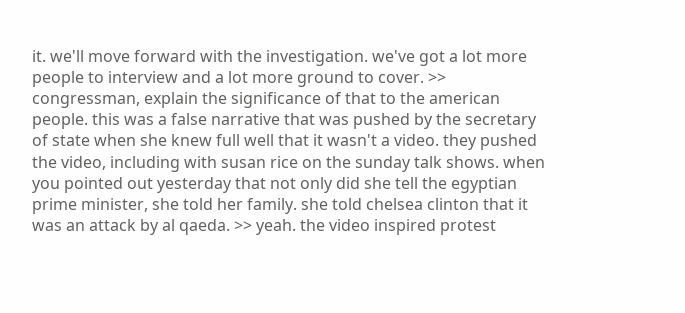it. we'll move forward with the investigation. we've got a lot more people to interview and a lot more ground to cover. >> congressman, explain the significance of that to the american people. this was a false narrative that was pushed by the secretary of state when she knew full well that it wasn't a video. they pushed the video, including with susan rice on the sunday talk shows. when you pointed out yesterday that not only did she tell the egyptian prime minister, she told her family. she told chelsea clinton that it was an attack by al qaeda. >> yeah. the video inspired protest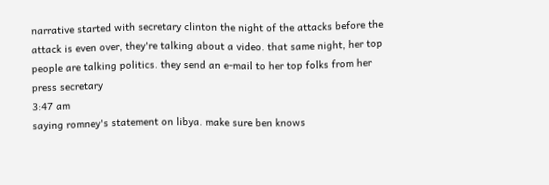narrative started with secretary clinton the night of the attacks before the attack is even over, they're talking about a video. that same night, her top people are talking politics. they send an e-mail to her top folks from her press secretary
3:47 am
saying romney's statement on libya. make sure ben knows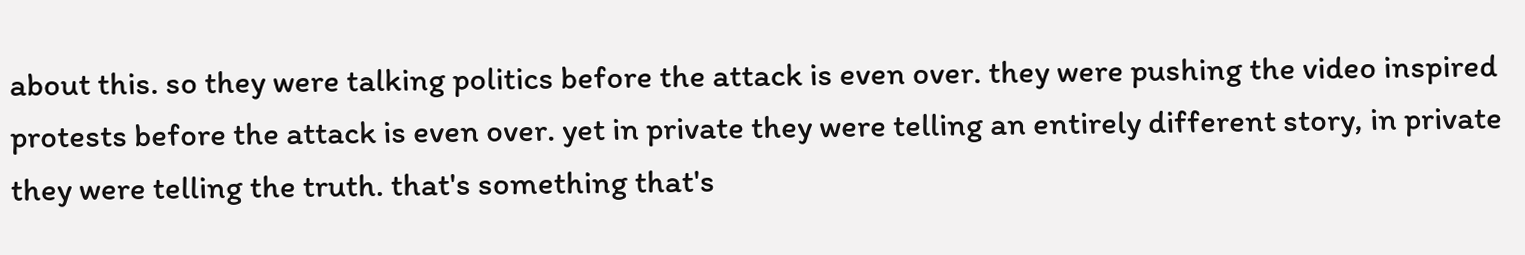about this. so they were talking politics before the attack is even over. they were pushing the video inspired protests before the attack is even over. yet in private they were telling an entirely different story, in private they were telling the truth. that's something that's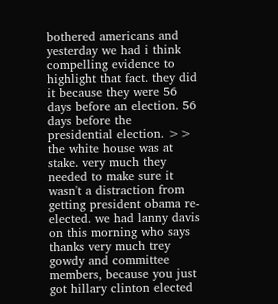bothered americans and yesterday we had i think compelling evidence to highlight that fact. they did it because they were 56 days before an election. 56 days before the presidential election. >> the white house was at stake. very much they needed to make sure it wasn't a distraction from getting president obama re-elected. we had lanny davis on this morning who says thanks very much trey gowdy and committee members, because you just got hillary clinton elected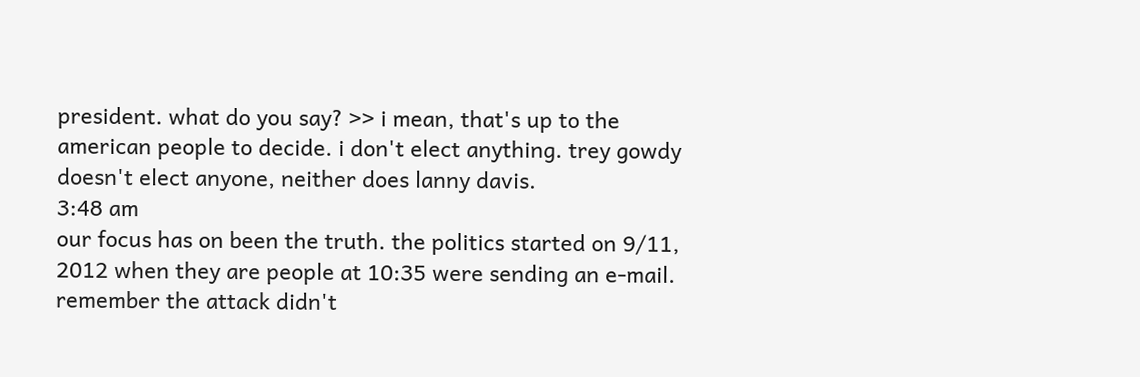president. what do you say? >> i mean, that's up to the american people to decide. i don't elect anything. trey gowdy doesn't elect anyone, neither does lanny davis.
3:48 am
our focus has on been the truth. the politics started on 9/11, 2012 when they are people at 10:35 were sending an e-mail. remember the attack didn't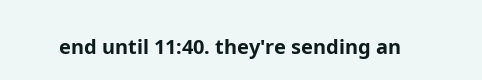end until 11:40. they're sending an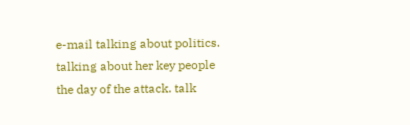e-mail talking about politics. talking about her key people the day of the attack. talk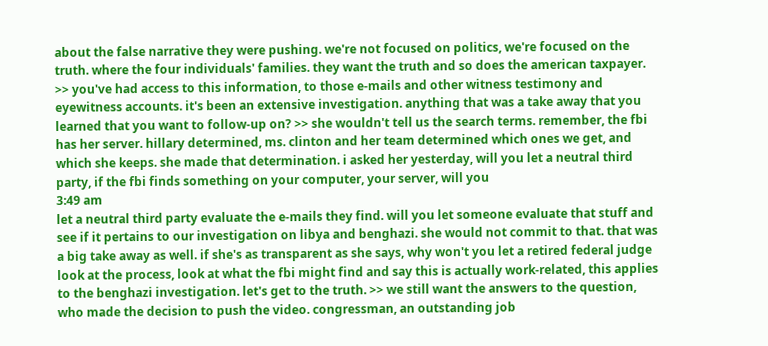about the false narrative they were pushing. we're not focused on politics, we're focused on the truth. where the four individuals' families. they want the truth and so does the american taxpayer. >> you've had access to this information, to those e-mails and other witness testimony and eyewitness accounts. it's been an extensive investigation. anything that was a take away that you learned that you want to follow-up on? >> she wouldn't tell us the search terms. remember, the fbi has her server. hillary determined, ms. clinton and her team determined which ones we get, and which she keeps. she made that determination. i asked her yesterday, will you let a neutral third party, if the fbi finds something on your computer, your server, will you
3:49 am
let a neutral third party evaluate the e-mails they find. will you let someone evaluate that stuff and see if it pertains to our investigation on libya and benghazi. she would not commit to that. that was a big take away as well. if she's as transparent as she says, why won't you let a retired federal judge look at the process, look at what the fbi might find and say this is actually work-related, this applies to the benghazi investigation. let's get to the truth. >> we still want the answers to the question, who made the decision to push the video. congressman, an outstanding job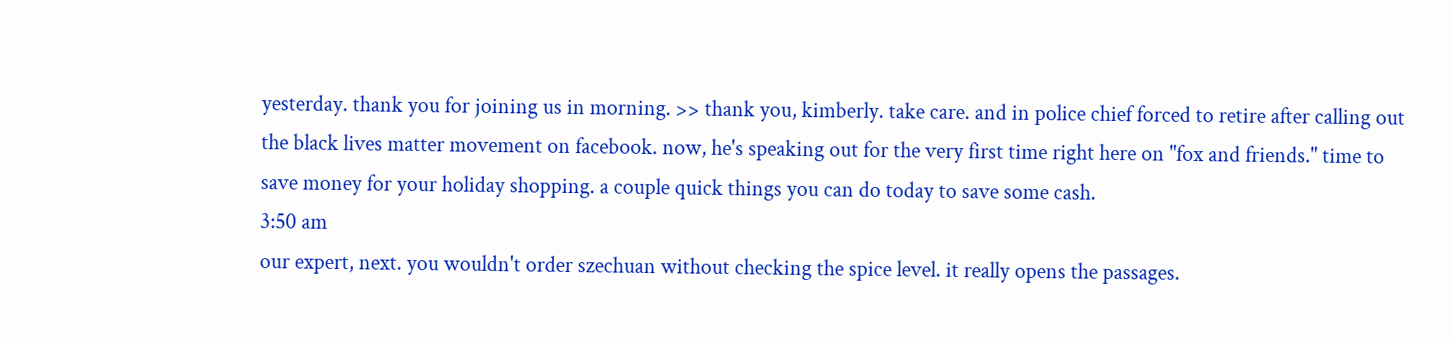yesterday. thank you for joining us in morning. >> thank you, kimberly. take care. and in police chief forced to retire after calling out the black lives matter movement on facebook. now, he's speaking out for the very first time right here on "fox and friends." time to save money for your holiday shopping. a couple quick things you can do today to save some cash.
3:50 am
our expert, next. you wouldn't order szechuan without checking the spice level. it really opens the passages.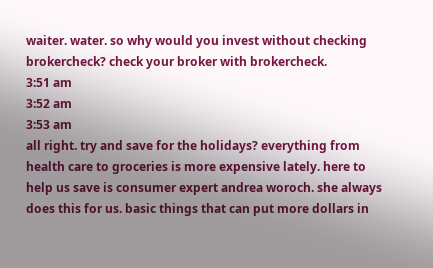waiter. water. so why would you invest without checking brokercheck? check your broker with brokercheck.
3:51 am
3:52 am
3:53 am
all right. try and save for the holidays? everything from health care to groceries is more expensive lately. here to help us save is consumer expert andrea woroch. she always does this for us. basic things that can put more dollars in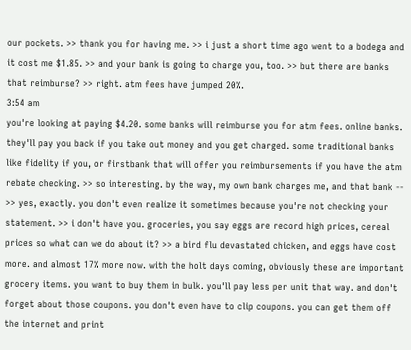our pockets. >> thank you for having me. >> i just a short time ago went to a bodega and it cost me $1.85. >> and your bank is going to charge you, too. >> but there are banks that reimburse? >> right. atm fees have jumped 20%.
3:54 am
you're looking at paying $4.20. some banks will reimburse you for atm fees. online banks. they'll pay you back if you take out money and you get charged. some traditional banks like fidelity if you, or firstbank that will offer you reimbursements if you have the atm rebate checking. >> so interesting. by the way, my own bank charges me, and that bank -- >> yes, exactly. you don't even realize it sometimes because you're not checking your statement. >> i don't have you. groceries, you say eggs are record high prices, cereal prices so what can we do about it? >> a bird flu devastated chicken, and eggs have cost more. and almost 17% more now. with the holt days coming, obviously these are important grocery items. you want to buy them in bulk. you'll pay less per unit that way. and don't forget about those coupons. you don't even have to clip coupons. you can get them off the internet and print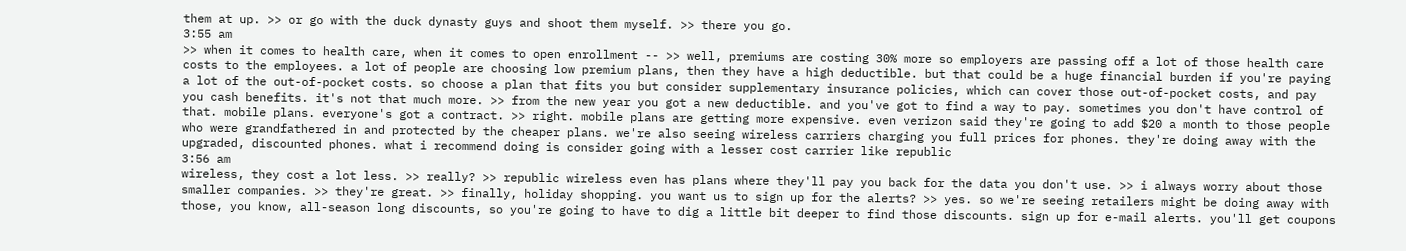them at up. >> or go with the duck dynasty guys and shoot them myself. >> there you go.
3:55 am
>> when it comes to health care, when it comes to open enrollment -- >> well, premiums are costing 30% more so employers are passing off a lot of those health care costs to the employees. a lot of people are choosing low premium plans, then they have a high deductible. but that could be a huge financial burden if you're paying a lot of the out-of-pocket costs. so choose a plan that fits you but consider supplementary insurance policies, which can cover those out-of-pocket costs, and pay you cash benefits. it's not that much more. >> from the new year you got a new deductible. and you've got to find a way to pay. sometimes you don't have control of that. mobile plans. everyone's got a contract. >> right. mobile plans are getting more expensive. even verizon said they're going to add $20 a month to those people who were grandfathered in and protected by the cheaper plans. we're also seeing wireless carriers charging you full prices for phones. they're doing away with the upgraded, discounted phones. what i recommend doing is consider going with a lesser cost carrier like republic
3:56 am
wireless, they cost a lot less. >> really? >> republic wireless even has plans where they'll pay you back for the data you don't use. >> i always worry about those smaller companies. >> they're great. >> finally, holiday shopping. you want us to sign up for the alerts? >> yes. so we're seeing retailers might be doing away with those, you know, all-season long discounts, so you're going to have to dig a little bit deeper to find those discounts. sign up for e-mail alerts. you'll get coupons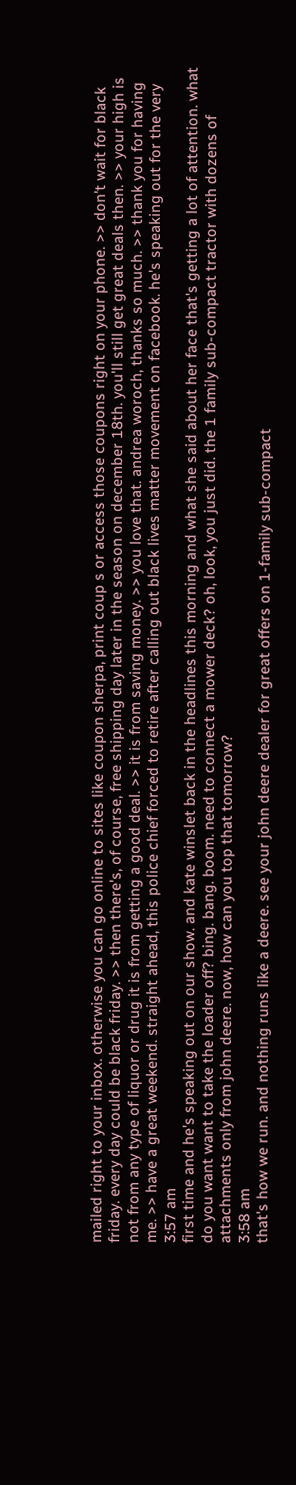mailed right to your inbox. otherwise you can go online to sites like coupon sherpa, print coup s or access those coupons right on your phone. >> don't wait for black friday. every day could be black friday. >> then there's, of course, free shipping day later in the season on december 18th. you'll still get great deals then. >> your high is not from any type of liquor or drug it is from getting a good deal. >> it is from saving money. >> you love that. andrea woroch, thanks so much. >> thank you for having me. >> have a great weekend. straight ahead, this police chief forced to retire after calling out black lives matter movement on facebook. he's speaking out for the very
3:57 am
first time and he's speaking out on our show. and kate winslet back in the headlines this morning and what she said about her face that's getting a lot of attention. what do you want want to take the loader off? bing. bang. boom. need to connect a mower deck? oh, look, you just did. the 1 family sub-compact tractor with dozens of attachments only from john deere. now, how can you top that tomorrow?
3:58 am
that's how we run. and nothing runs like a deere. see your john deere dealer for great offers on 1-family sub-compact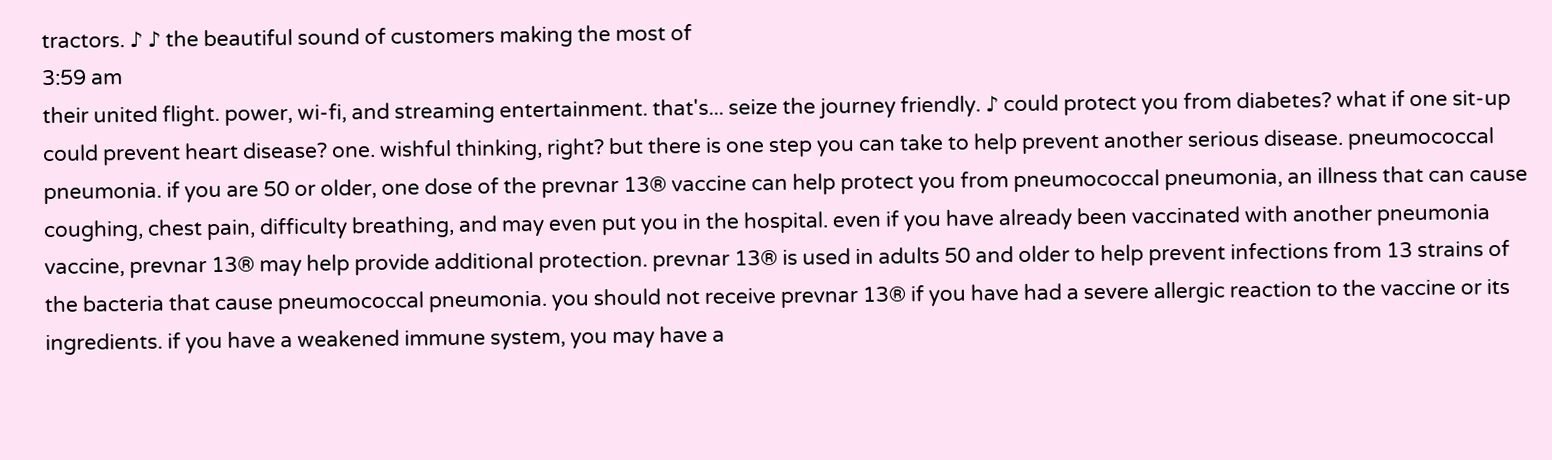tractors. ♪ ♪ the beautiful sound of customers making the most of
3:59 am
their united flight. power, wi-fi, and streaming entertainment. that's... seize the journey friendly. ♪ could protect you from diabetes? what if one sit-up could prevent heart disease? one. wishful thinking, right? but there is one step you can take to help prevent another serious disease. pneumococcal pneumonia. if you are 50 or older, one dose of the prevnar 13® vaccine can help protect you from pneumococcal pneumonia, an illness that can cause coughing, chest pain, difficulty breathing, and may even put you in the hospital. even if you have already been vaccinated with another pneumonia vaccine, prevnar 13® may help provide additional protection. prevnar 13® is used in adults 50 and older to help prevent infections from 13 strains of the bacteria that cause pneumococcal pneumonia. you should not receive prevnar 13® if you have had a severe allergic reaction to the vaccine or its ingredients. if you have a weakened immune system, you may have a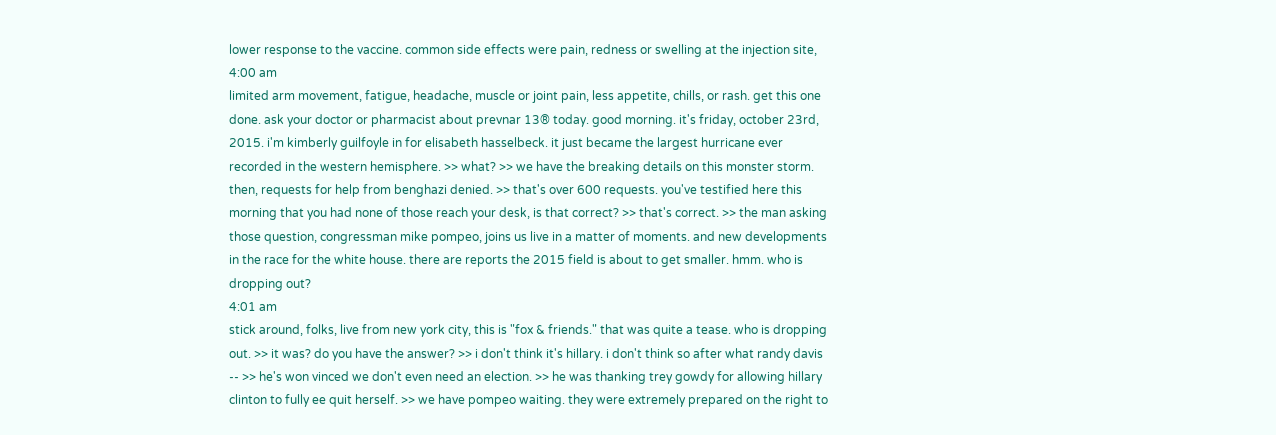lower response to the vaccine. common side effects were pain, redness or swelling at the injection site,
4:00 am
limited arm movement, fatigue, headache, muscle or joint pain, less appetite, chills, or rash. get this one done. ask your doctor or pharmacist about prevnar 13® today. good morning. it's friday, october 23rd, 2015. i'm kimberly guilfoyle in for elisabeth hasselbeck. it just became the largest hurricane ever recorded in the western hemisphere. >> what? >> we have the breaking details on this monster storm. then, requests for help from benghazi denied. >> that's over 600 requests. you've testified here this morning that you had none of those reach your desk, is that correct? >> that's correct. >> the man asking those question, congressman mike pompeo, joins us live in a matter of moments. and new developments in the race for the white house. there are reports the 2015 field is about to get smaller. hmm. who is dropping out?
4:01 am
stick around, folks, live from new york city, this is "fox & friends." that was quite a tease. who is dropping out. >> it was? do you have the answer? >> i don't think it's hillary. i don't think so after what randy davis -- >> he's won vinced we don't even need an election. >> he was thanking trey gowdy for allowing hillary clinton to fully ee quit herself. >> we have pompeo waiting. they were extremely prepared on the right to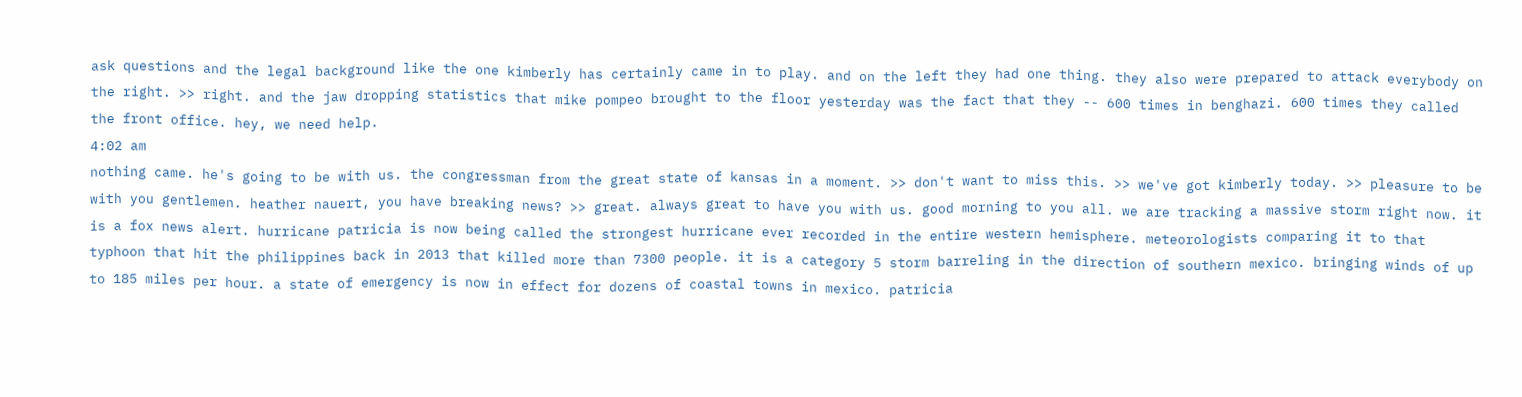ask questions and the legal background like the one kimberly has certainly came in to play. and on the left they had one thing. they also were prepared to attack everybody on the right. >> right. and the jaw dropping statistics that mike pompeo brought to the floor yesterday was the fact that they -- 600 times in benghazi. 600 times they called the front office. hey, we need help.
4:02 am
nothing came. he's going to be with us. the congressman from the great state of kansas in a moment. >> don't want to miss this. >> we've got kimberly today. >> pleasure to be with you gentlemen. heather nauert, you have breaking news? >> great. always great to have you with us. good morning to you all. we are tracking a massive storm right now. it is a fox news alert. hurricane patricia is now being called the strongest hurricane ever recorded in the entire western hemisphere. meteorologists comparing it to that typhoon that hit the philippines back in 2013 that killed more than 7300 people. it is a category 5 storm barreling in the direction of southern mexico. bringing winds of up to 185 miles per hour. a state of emergency is now in effect for dozens of coastal towns in mexico. patricia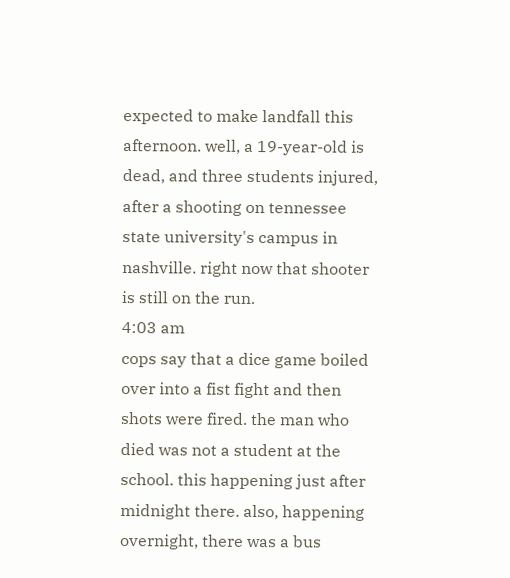expected to make landfall this afternoon. well, a 19-year-old is dead, and three students injured, after a shooting on tennessee state university's campus in nashville. right now that shooter is still on the run.
4:03 am
cops say that a dice game boiled over into a fist fight and then shots were fired. the man who died was not a student at the school. this happening just after midnight there. also, happening overnight, there was a bus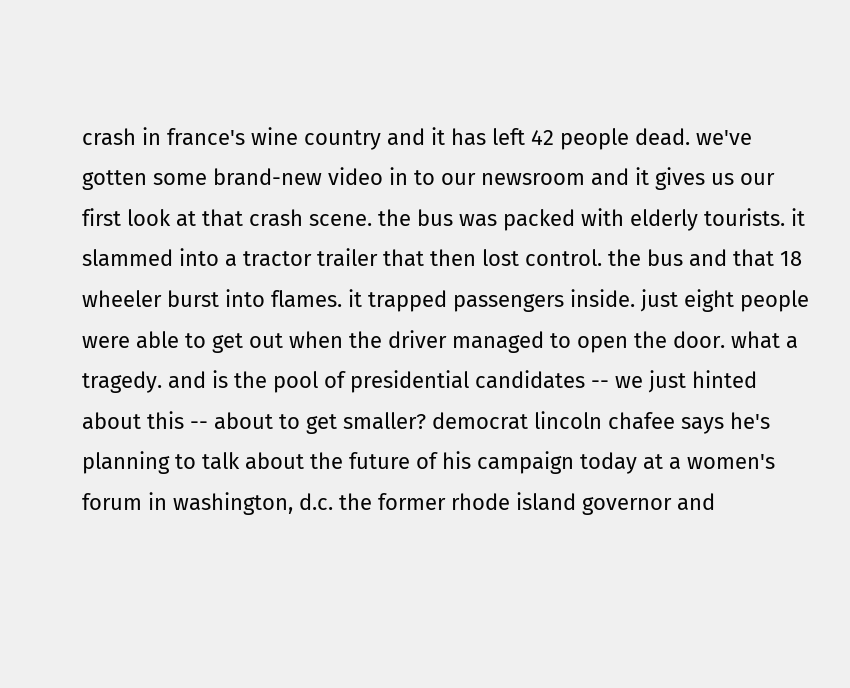crash in france's wine country and it has left 42 people dead. we've gotten some brand-new video in to our newsroom and it gives us our first look at that crash scene. the bus was packed with elderly tourists. it slammed into a tractor trailer that then lost control. the bus and that 18 wheeler burst into flames. it trapped passengers inside. just eight people were able to get out when the driver managed to open the door. what a tragedy. and is the pool of presidential candidates -- we just hinted about this -- about to get smaller? democrat lincoln chafee says he's planning to talk about the future of his campaign today at a women's forum in washington, d.c. the former rhode island governor and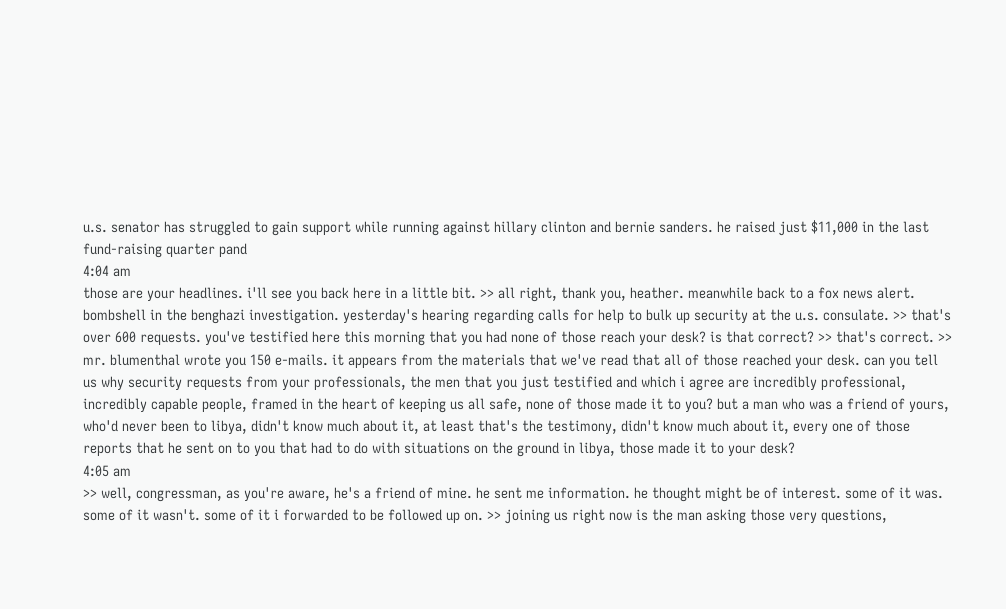u.s. senator has struggled to gain support while running against hillary clinton and bernie sanders. he raised just $11,000 in the last fund-raising quarter pand
4:04 am
those are your headlines. i'll see you back here in a little bit. >> all right, thank you, heather. meanwhile back to a fox news alert. bombshell in the benghazi investigation. yesterday's hearing regarding calls for help to bulk up security at the u.s. consulate. >> that's over 600 requests. you've testified here this morning that you had none of those reach your desk? is that correct? >> that's correct. >> mr. blumenthal wrote you 150 e-mails. it appears from the materials that we've read that all of those reached your desk. can you tell us why security requests from your professionals, the men that you just testified and which i agree are incredibly professional, incredibly capable people, framed in the heart of keeping us all safe, none of those made it to you? but a man who was a friend of yours, who'd never been to libya, didn't know much about it, at least that's the testimony, didn't know much about it, every one of those reports that he sent on to you that had to do with situations on the ground in libya, those made it to your desk?
4:05 am
>> well, congressman, as you're aware, he's a friend of mine. he sent me information. he thought might be of interest. some of it was. some of it wasn't. some of it i forwarded to be followed up on. >> joining us right now is the man asking those very questions,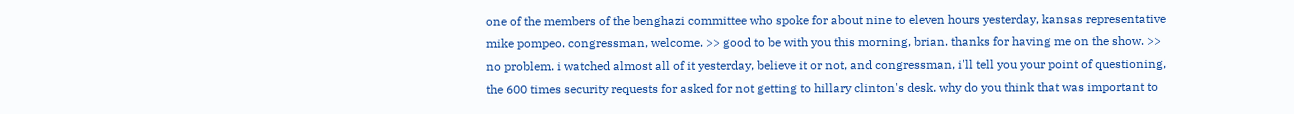one of the members of the benghazi committee who spoke for about nine to eleven hours yesterday, kansas representative mike pompeo. congressman, welcome. >> good to be with you this morning, brian. thanks for having me on the show. >> no problem. i watched almost all of it yesterday, believe it or not, and congressman, i'll tell you your point of questioning, the 600 times security requests for asked for not getting to hillary clinton's desk. why do you think that was important to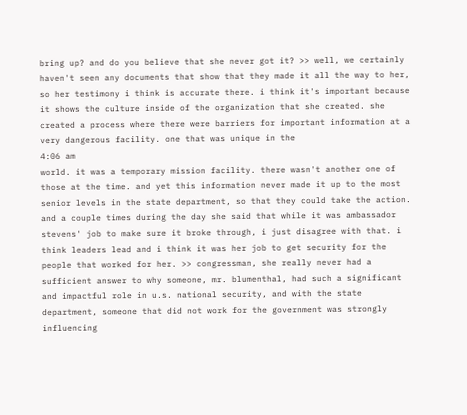bring up? and do you believe that she never got it? >> well, we certainly haven't seen any documents that show that they made it all the way to her, so her testimony i think is accurate there. i think it's important because it shows the culture inside of the organization that she created. she created a process where there were barriers for important information at a very dangerous facility. one that was unique in the
4:06 am
world. it was a temporary mission facility. there wasn't another one of those at the time. and yet this information never made it up to the most senior levels in the state department, so that they could take the action. and a couple times during the day she said that while it was ambassador stevens' job to make sure it broke through, i just disagree with that. i think leaders lead and i think it was her job to get security for the people that worked for her. >> congressman, she really never had a sufficient answer to why someone, mr. blumenthal, had such a significant and impactful role in u.s. national security, and with the state department, someone that did not work for the government was strongly influencing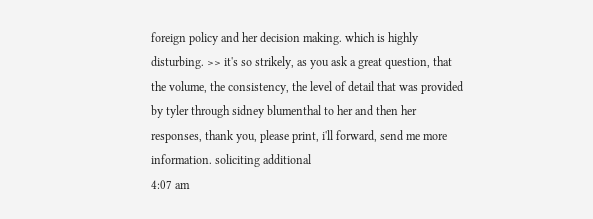foreign policy and her decision making. which is highly disturbing. >> it's so strikely, as you ask a great question, that the volume, the consistency, the level of detail that was provided by tyler through sidney blumenthal to her and then her responses, thank you, please print, i'll forward, send me more information. soliciting additional
4:07 am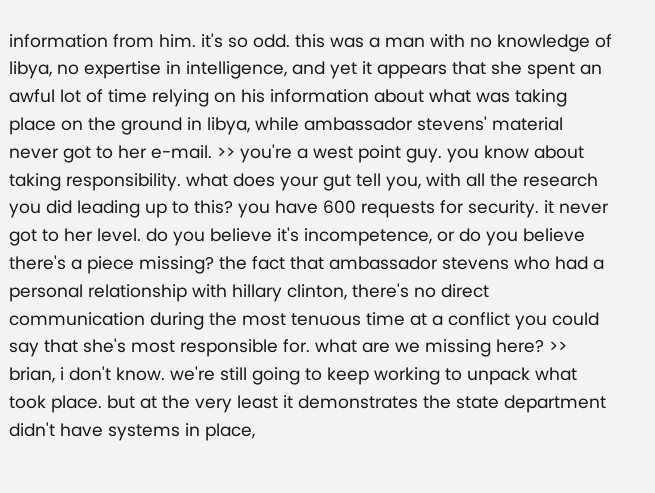information from him. it's so odd. this was a man with no knowledge of libya, no expertise in intelligence, and yet it appears that she spent an awful lot of time relying on his information about what was taking place on the ground in libya, while ambassador stevens' material never got to her e-mail. >> you're a west point guy. you know about taking responsibility. what does your gut tell you, with all the research you did leading up to this? you have 600 requests for security. it never got to her level. do you believe it's incompetence, or do you believe there's a piece missing? the fact that ambassador stevens who had a personal relationship with hillary clinton, there's no direct communication during the most tenuous time at a conflict you could say that she's most responsible for. what are we missing here? >> brian, i don't know. we're still going to keep working to unpack what took place. but at the very least it demonstrates the state department didn't have systems in place,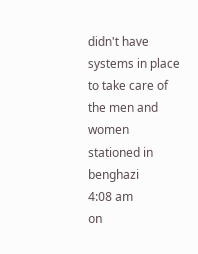didn't have systems in place to take care of the men and women stationed in benghazi
4:08 am
on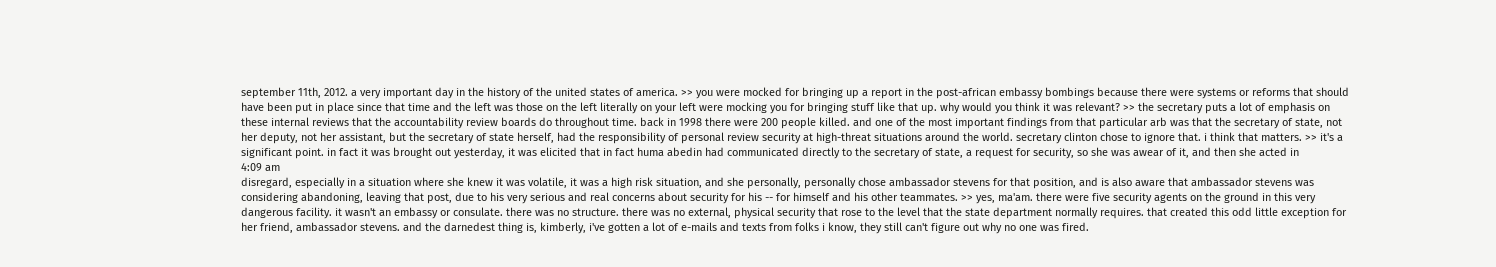september 11th, 2012. a very important day in the history of the united states of america. >> you were mocked for bringing up a report in the post-african embassy bombings because there were systems or reforms that should have been put in place since that time and the left was those on the left literally on your left were mocking you for bringing stuff like that up. why would you think it was relevant? >> the secretary puts a lot of emphasis on these internal reviews that the accountability review boards do throughout time. back in 1998 there were 200 people killed. and one of the most important findings from that particular arb was that the secretary of state, not her deputy, not her assistant, but the secretary of state herself, had the responsibility of personal review security at high-threat situations around the world. secretary clinton chose to ignore that. i think that matters. >> it's a significant point. in fact it was brought out yesterday, it was elicited that in fact huma abedin had communicated directly to the secretary of state, a request for security, so she was awear of it, and then she acted in
4:09 am
disregard, especially in a situation where she knew it was volatile, it was a high risk situation, and she personally, personally chose ambassador stevens for that position, and is also aware that ambassador stevens was considering abandoning, leaving that post, due to his very serious and real concerns about security for his -- for himself and his other teammates. >> yes, ma'am. there were five security agents on the ground in this very dangerous facility. it wasn't an embassy or consulate. there was no structure. there was no external, physical security that rose to the level that the state department normally requires. that created this odd little exception for her friend, ambassador stevens. and the darnedest thing is, kimberly, i've gotten a lot of e-mails and texts from folks i know, they still can't figure out why no one was fired.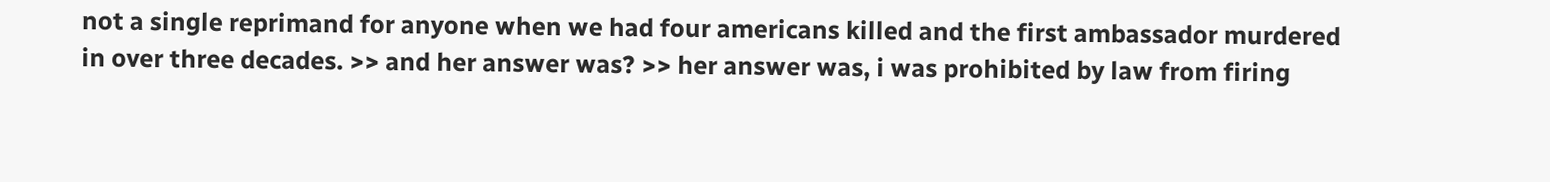not a single reprimand for anyone when we had four americans killed and the first ambassador murdered in over three decades. >> and her answer was? >> her answer was, i was prohibited by law from firing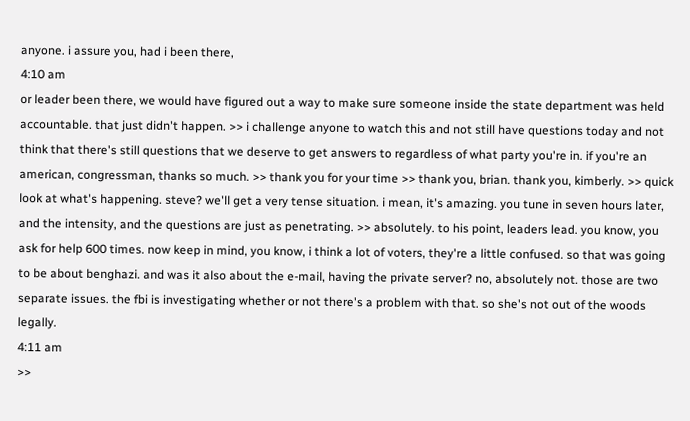anyone. i assure you, had i been there,
4:10 am
or leader been there, we would have figured out a way to make sure someone inside the state department was held accountable. that just didn't happen. >> i challenge anyone to watch this and not still have questions today and not think that there's still questions that we deserve to get answers to regardless of what party you're in. if you're an american, congressman, thanks so much. >> thank you for your time >> thank you, brian. thank you, kimberly. >> quick look at what's happening. steve? we'll get a very tense situation. i mean, it's amazing. you tune in seven hours later, and the intensity, and the questions are just as penetrating. >> absolutely. to his point, leaders lead. you know, you ask for help 600 times. now keep in mind, you know, i think a lot of voters, they're a little confused. so that was going to be about benghazi. and was it also about the e-mail, having the private server? no, absolutely not. those are two separate issues. the fbi is investigating whether or not there's a problem with that. so she's not out of the woods legally.
4:11 am
>>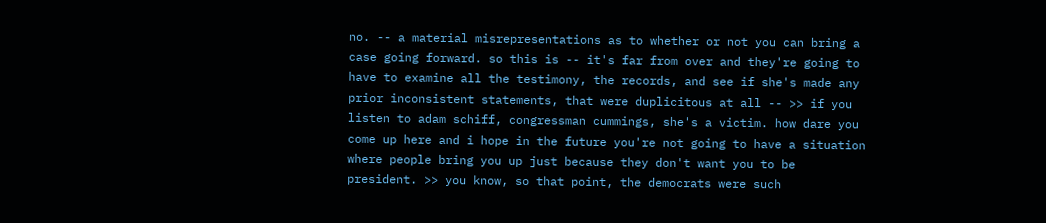no. -- a material misrepresentations as to whether or not you can bring a case going forward. so this is -- it's far from over and they're going to have to examine all the testimony, the records, and see if she's made any prior inconsistent statements, that were duplicitous at all -- >> if you listen to adam schiff, congressman cummings, she's a victim. how dare you come up here and i hope in the future you're not going to have a situation where people bring you up just because they don't want you to be president. >> you know, so that point, the democrats were such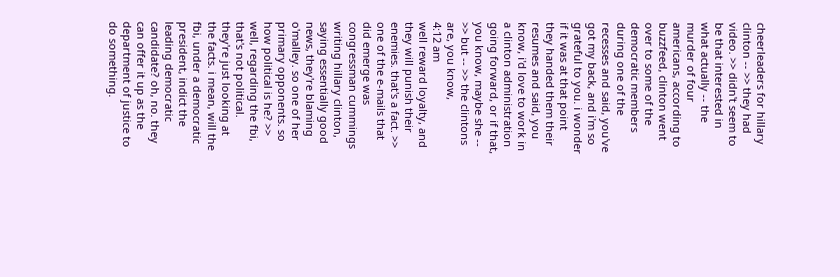cheerleaders for hillary clinton -- >> they had video. >> didn't seem to be that interested in what actually -- the murder of four americans, according to buzzfeed, clinton went over to some of the democratic members during one of the recesses and said, you've got my back, and i'm so grateful to you. i wonder if it was at that point they handed them their resumes and said, you know, i'd love to work in a clinton administration going forward, or if that, you know, maybe she -- >> but -- >> the clintons are, you know,
4:12 am
well reward loyalty, and they will punish their enemies. that's a fact. >> one of the e-mails that did emerge was congressman cummings writing hillary clinton, saying essentially good news, they're blaming o'malley. so one of her primary opponents. so how political is he? >> well, regarding the fbi, that's not political. they're just looking at the facts. i mean, will the fbi, under a democratic president, indict the leading democratic candidate? oh, no. they can offer it up as the department of justice to do something.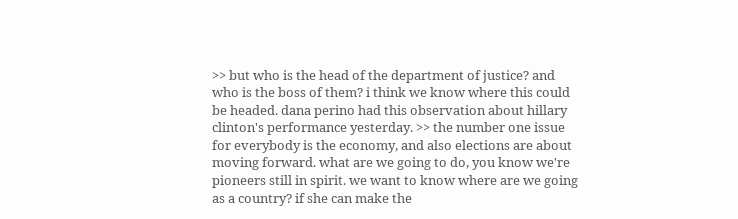>> but who is the head of the department of justice? and who is the boss of them? i think we know where this could be headed. dana perino had this observation about hillary clinton's performance yesterday. >> the number one issue for everybody is the economy, and also elections are about moving forward. what are we going to do, you know we're pioneers still in spirit. we want to know where are we going as a country? if she can make the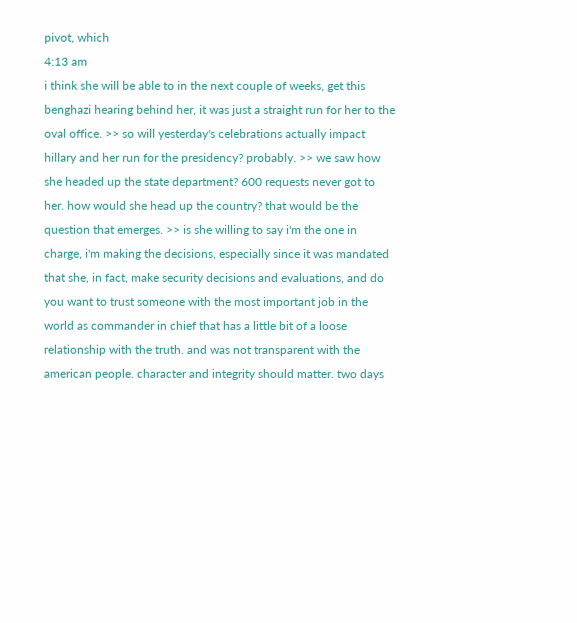pivot, which
4:13 am
i think she will be able to in the next couple of weeks, get this benghazi hearing behind her, it was just a straight run for her to the oval office. >> so will yesterday's celebrations actually impact hillary and her run for the presidency? probably. >> we saw how she headed up the state department? 600 requests never got to her. how would she head up the country? that would be the question that emerges. >> is she willing to say i'm the one in charge, i'm making the decisions, especially since it was mandated that she, in fact, make security decisions and evaluations, and do you want to trust someone with the most important job in the world as commander in chief that has a little bit of a loose relationship with the truth. and was not transparent with the american people. character and integrity should matter. two days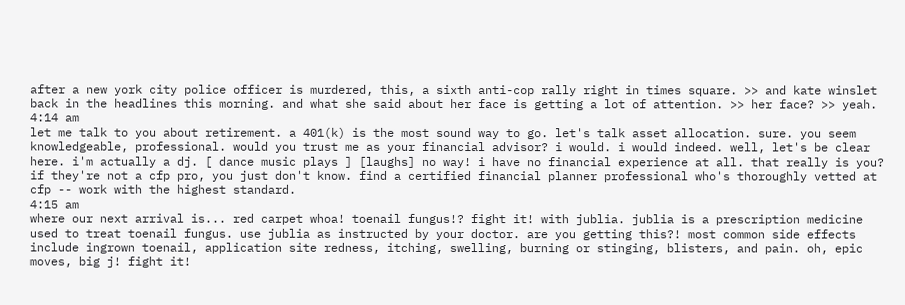after a new york city police officer is murdered, this, a sixth anti-cop rally right in times square. >> and kate winslet back in the headlines this morning. and what she said about her face is getting a lot of attention. >> her face? >> yeah.
4:14 am
let me talk to you about retirement. a 401(k) is the most sound way to go. let's talk asset allocation. sure. you seem knowledgeable, professional. would you trust me as your financial advisor? i would. i would indeed. well, let's be clear here. i'm actually a dj. [ dance music plays ] [laughs] no way! i have no financial experience at all. that really is you? if they're not a cfp pro, you just don't know. find a certified financial planner professional who's thoroughly vetted at cfp -- work with the highest standard.
4:15 am
where our next arrival is... red carpet whoa! toenail fungus!? fight it! with jublia. jublia is a prescription medicine used to treat toenail fungus. use jublia as instructed by your doctor. are you getting this?! most common side effects include ingrown toenail, application site redness, itching, swelling, burning or stinging, blisters, and pain. oh, epic moves, big j! fight it!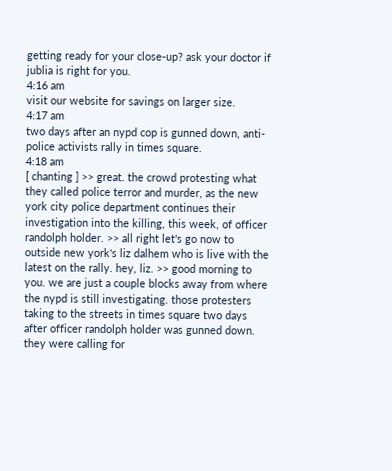getting ready for your close-up? ask your doctor if jublia is right for you.
4:16 am
visit our website for savings on larger size.
4:17 am
two days after an nypd cop is gunned down, anti-police activists rally in times square.
4:18 am
[ chanting ] >> great. the crowd protesting what they called police terror and murder, as the new york city police department continues their investigation into the killing, this week, of officer randolph holder. >> all right let's go now to outside new york's liz dalhem who is live with the latest on the rally. hey, liz. >> good morning to you. we are just a couple blocks away from where the nypd is still investigating. those protesters taking to the streets in times square two days after officer randolph holder was gunned down. they were calling for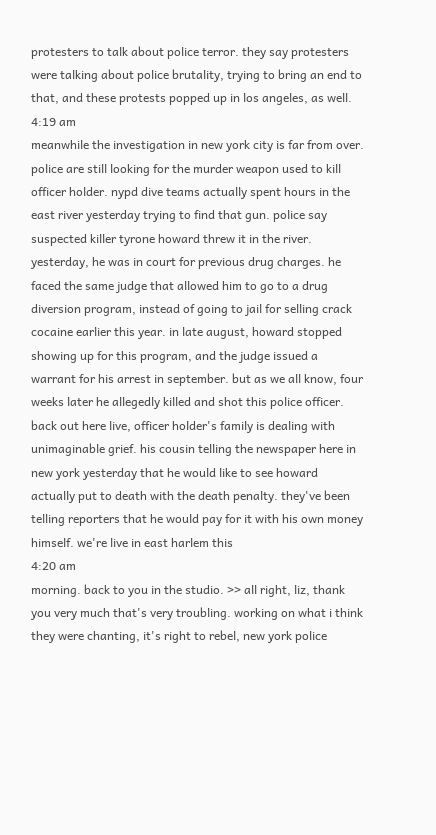protesters to talk about police terror. they say protesters were talking about police brutality, trying to bring an end to that, and these protests popped up in los angeles, as well.
4:19 am
meanwhile the investigation in new york city is far from over. police are still looking for the murder weapon used to kill officer holder. nypd dive teams actually spent hours in the east river yesterday trying to find that gun. police say suspected killer tyrone howard threw it in the river. yesterday, he was in court for previous drug charges. he faced the same judge that allowed him to go to a drug diversion program, instead of going to jail for selling crack cocaine earlier this year. in late august, howard stopped showing up for this program, and the judge issued a warrant for his arrest in september. but as we all know, four weeks later he allegedly killed and shot this police officer. back out here live, officer holder's family is dealing with unimaginable grief. his cousin telling the newspaper here in new york yesterday that he would like to see howard actually put to death with the death penalty. they've been telling reporters that he would pay for it with his own money himself. we're live in east harlem this
4:20 am
morning. back to you in the studio. >> all right, liz, thank you very much that's very troubling. working on what i think they were chanting, it's right to rebel, new york police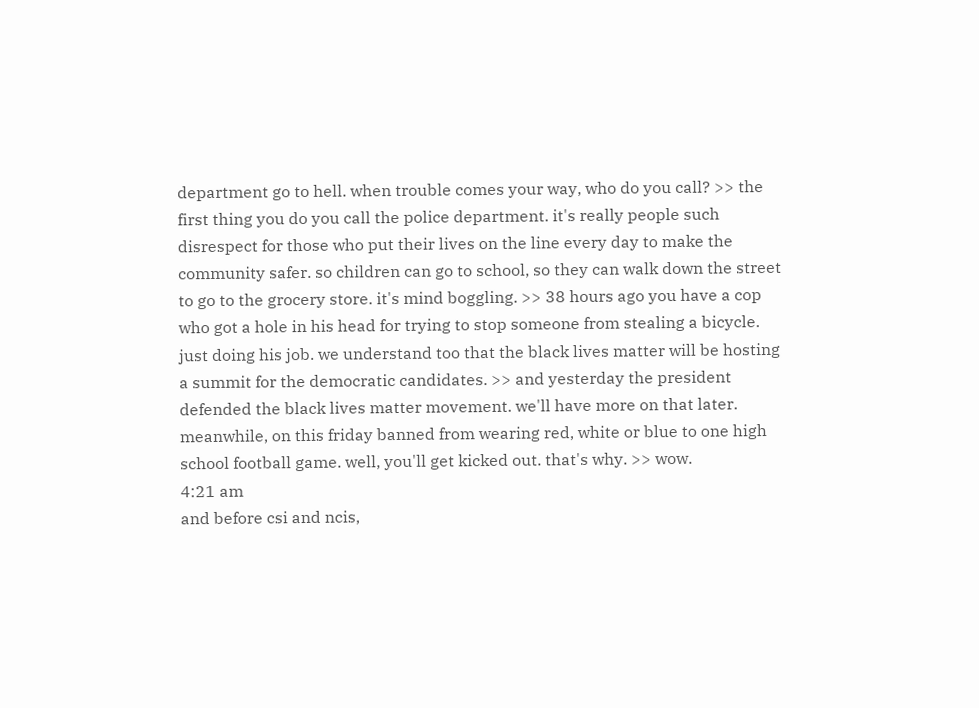department go to hell. when trouble comes your way, who do you call? >> the first thing you do you call the police department. it's really people such disrespect for those who put their lives on the line every day to make the community safer. so children can go to school, so they can walk down the street to go to the grocery store. it's mind boggling. >> 38 hours ago you have a cop who got a hole in his head for trying to stop someone from stealing a bicycle. just doing his job. we understand too that the black lives matter will be hosting a summit for the democratic candidates. >> and yesterday the president defended the black lives matter movement. we'll have more on that later. meanwhile, on this friday banned from wearing red, white or blue to one high school football game. well, you'll get kicked out. that's why. >> wow.
4:21 am
and before csi and ncis,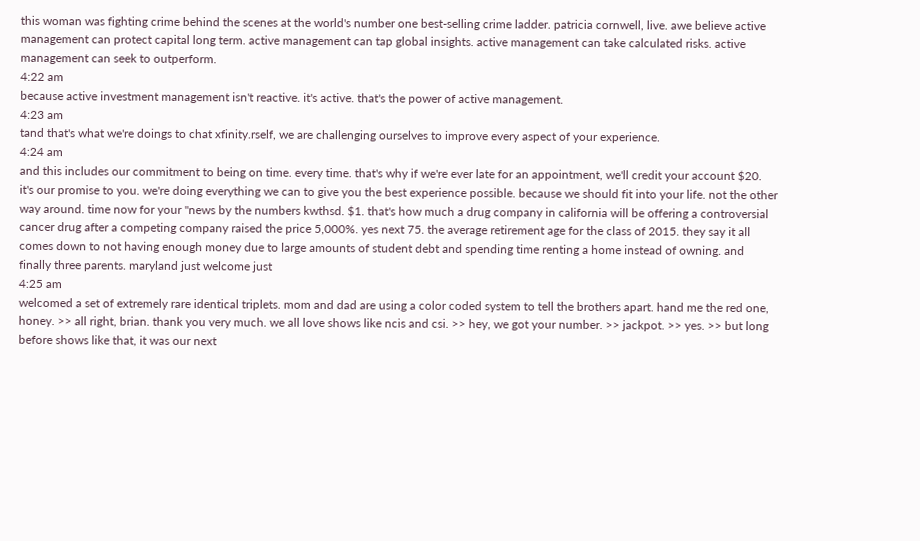this woman was fighting crime behind the scenes at the world's number one best-selling crime ladder. patricia cornwell, live. awe believe active management can protect capital long term. active management can tap global insights. active management can take calculated risks. active management can seek to outperform.
4:22 am
because active investment management isn't reactive. it's active. that's the power of active management.
4:23 am
tand that's what we're doings to chat xfinity.rself, we are challenging ourselves to improve every aspect of your experience.
4:24 am
and this includes our commitment to being on time. every time. that's why if we're ever late for an appointment, we'll credit your account $20. it's our promise to you. we're doing everything we can to give you the best experience possible. because we should fit into your life. not the other way around. time now for your "news by the numbers kwthsd. $1. that's how much a drug company in california will be offering a controversial cancer drug after a competing company raised the price 5,000%. yes next 75. the average retirement age for the class of 2015. they say it all comes down to not having enough money due to large amounts of student debt and spending time renting a home instead of owning. and finally three parents. maryland just welcome just
4:25 am
welcomed a set of extremely rare identical triplets. mom and dad are using a color coded system to tell the brothers apart. hand me the red one, honey. >> all right, brian. thank you very much. we all love shows like ncis and csi. >> hey, we got your number. >> jackpot. >> yes. >> but long before shows like that, it was our next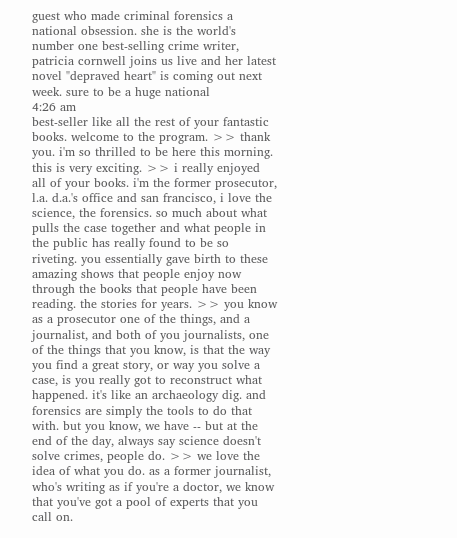guest who made criminal forensics a national obsession. she is the world's number one best-selling crime writer, patricia cornwell joins us live and her latest novel "depraved heart" is coming out next week. sure to be a huge national
4:26 am
best-seller like all the rest of your fantastic books. welcome to the program. >> thank you. i'm so thrilled to be here this morning. this is very exciting. >> i really enjoyed all of your books. i'm the former prosecutor, l.a. d.a.'s office and san francisco, i love the science, the forensics. so much about what pulls the case together and what people in the public has really found to be so riveting. you essentially gave birth to these amazing shows that people enjoy now through the books that people have been reading. the stories for years. >> you know as a prosecutor one of the things, and a journalist, and both of you journalists, one of the things that you know, is that the way you find a great story, or way you solve a case, is you really got to reconstruct what happened. it's like an archaeology dig. and forensics are simply the tools to do that with. but you know, we have -- but at the end of the day, always say science doesn't solve crimes, people do. >> we love the idea of what you do. as a former journalist, who's writing as if you're a doctor, we know that you've got a pool of experts that you call on.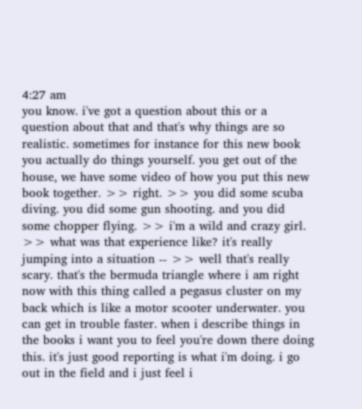4:27 am
you know. i've got a question about this or a question about that and that's why things are so realistic. sometimes for instance for this new book you actually do things yourself. you get out of the house, we have some video of how you put this new book together. >> right. >> you did some scuba diving. you did some gun shooting. and you did some chopper flying. >> i'm a wild and crazy girl. >> what was that experience like? it's really jumping into a situation -- >> well that's really scary. that's the bermuda triangle where i am right now with this thing called a pegasus cluster on my back which is like a motor scooter underwater. you can get in trouble faster. when i describe things in the books i want you to feel you're down there doing this. it's just good reporting is what i'm doing. i go out in the field and i just feel i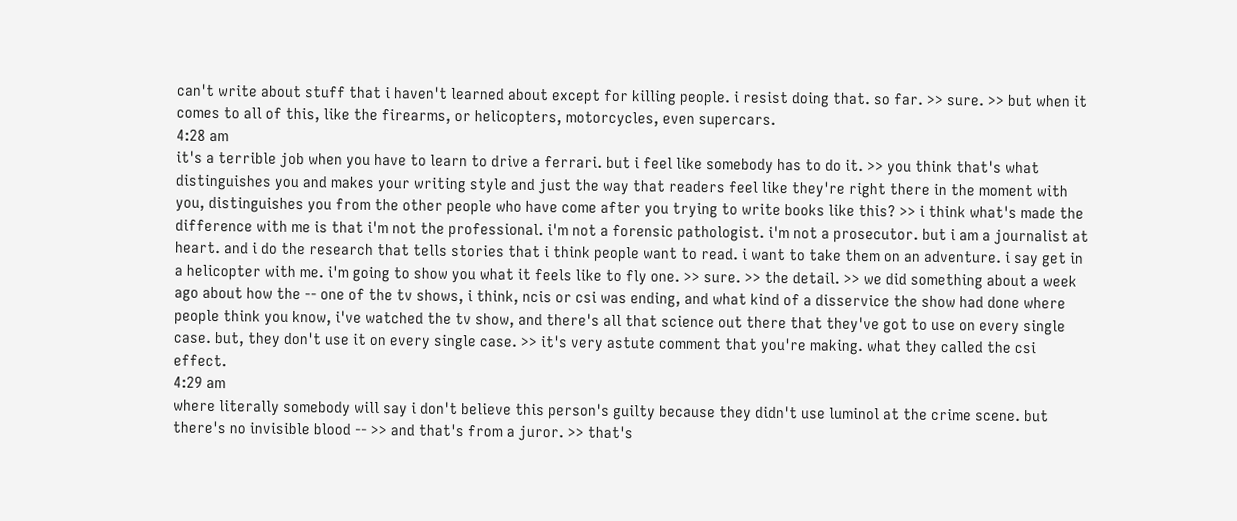can't write about stuff that i haven't learned about except for killing people. i resist doing that. so far. >> sure. >> but when it comes to all of this, like the firearms, or helicopters, motorcycles, even supercars.
4:28 am
it's a terrible job when you have to learn to drive a ferrari. but i feel like somebody has to do it. >> you think that's what distinguishes you and makes your writing style and just the way that readers feel like they're right there in the moment with you, distinguishes you from the other people who have come after you trying to write books like this? >> i think what's made the difference with me is that i'm not the professional. i'm not a forensic pathologist. i'm not a prosecutor. but i am a journalist at heart. and i do the research that tells stories that i think people want to read. i want to take them on an adventure. i say get in a helicopter with me. i'm going to show you what it feels like to fly one. >> sure. >> the detail. >> we did something about a week ago about how the -- one of the tv shows, i think, ncis or csi was ending, and what kind of a disservice the show had done where people think you know, i've watched the tv show, and there's all that science out there that they've got to use on every single case. but, they don't use it on every single case. >> it's very astute comment that you're making. what they called the csi effect.
4:29 am
where literally somebody will say i don't believe this person's guilty because they didn't use luminol at the crime scene. but there's no invisible blood -- >> and that's from a juror. >> that's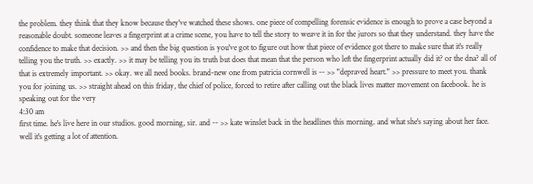the problem. they think that they know because they've watched these shows. one piece of compelling forensic evidence is enough to prove a case beyond a reasonable doubt. someone leaves a fingerprint at a crime scene, you have to tell the story to weave it in for the jurors so that they understand. they have the confidence to make that decision. >> and then the big question is you've got to figure out how that piece of evidence got there to make sure that it's really telling you the truth. >> exactly. >> it may be telling you its truth but does that mean that the person who left the fingerprint actually did it? or the dna? all of that is extremely important. >> okay. we all need books. brand-new one from patricia cornwell is -- >> "depraved heart." >> pressure to meet you. thank you for joining us. >> straight ahead on this friday, the chief of police, forced to retire after calling out the black lives matter movement on facebook. he is speaking out for the very
4:30 am
first time. he's live here in our studios. good morning, sir. and -- >> kate winslet back in the headlines this morning. and what she's saying about her face. well it's getting a lot of attention.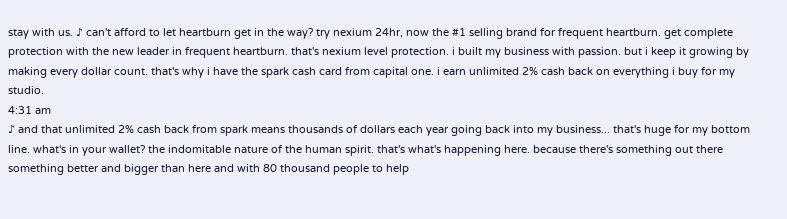stay with us. ♪ can't afford to let heartburn get in the way? try nexium 24hr, now the #1 selling brand for frequent heartburn. get complete protection with the new leader in frequent heartburn. that's nexium level protection. i built my business with passion. but i keep it growing by making every dollar count. that's why i have the spark cash card from capital one. i earn unlimited 2% cash back on everything i buy for my studio.
4:31 am
♪ and that unlimited 2% cash back from spark means thousands of dollars each year going back into my business... that's huge for my bottom line. what's in your wallet? the indomitable nature of the human spirit. that's what's happening here. because there's something out there something better and bigger than here and with 80 thousand people to help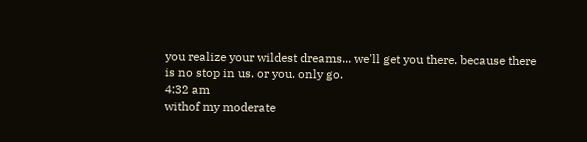you realize your wildest dreams... we'll get you there. because there is no stop in us. or you. only go.
4:32 am
withof my moderate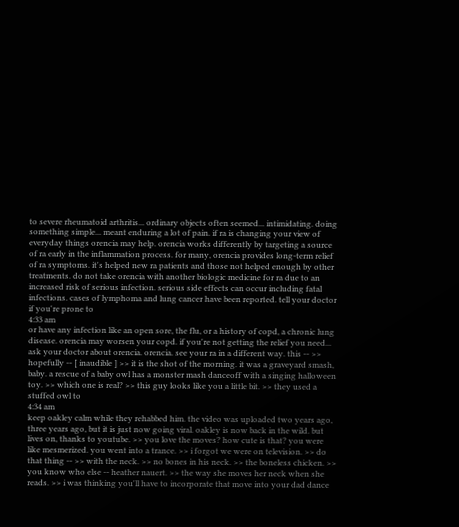to severe rheumatoid arthritis... ordinary objects often seemed... intimidating. doing something simple... meant enduring a lot of pain. if ra is changing your view of everyday things orencia may help. orencia works differently by targeting a source of ra early in the inflammation process. for many, orencia provides long-term relief of ra symptoms. it's helped new ra patients and those not helped enough by other treatments. do not take orencia with another biologic medicine for ra due to an increased risk of serious infection. serious side effects can occur including fatal infections. cases of lymphoma and lung cancer have been reported. tell your doctor if you're prone to
4:33 am
or have any infection like an open sore, the flu, or a history of copd, a chronic lung disease. orencia may worsen your copd. if you're not getting the relief you need... ask your doctor about orencia. orencia. see your ra in a different way. this -- >> hopefully -- [ inaudible ] >> it is the shot of the morning. it was a graveyard smash, baby. a rescue of a baby owl has a monster mash danceoff with a singing halloween toy. >> which one is real? >> this guy looks like you a little bit. >> they used a stuffed owl to
4:34 am
keep oakley calm while they rehabbed him. the video was uploaded two years ago, three years ago, but it is just now going viral. oakley is now back in the wild. but lives on, thanks to youtube. >> you love the moves? how cute is that? you were like mesmerized. you went into a trance. >> i forgot we were on television. >> do that thing -- >> with the neck. >> no bones in his neck. >> the boneless chicken. >> you know who else -- heather nauert. >> the way she moves her neck when she reads. >> i was thinking you'll have to incorporate that move into your dad dance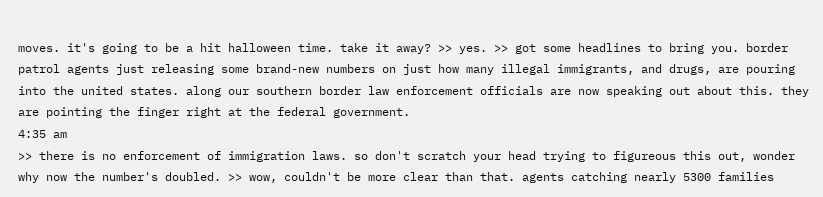moves. it's going to be a hit halloween time. take it away? >> yes. >> got some headlines to bring you. border patrol agents just releasing some brand-new numbers on just how many illegal immigrants, and drugs, are pouring into the united states. along our southern border law enforcement officials are now speaking out about this. they are pointing the finger right at the federal government.
4:35 am
>> there is no enforcement of immigration laws. so don't scratch your head trying to figureous this out, wonder why now the number's doubled. >> wow, couldn't be more clear than that. agents catching nearly 5300 families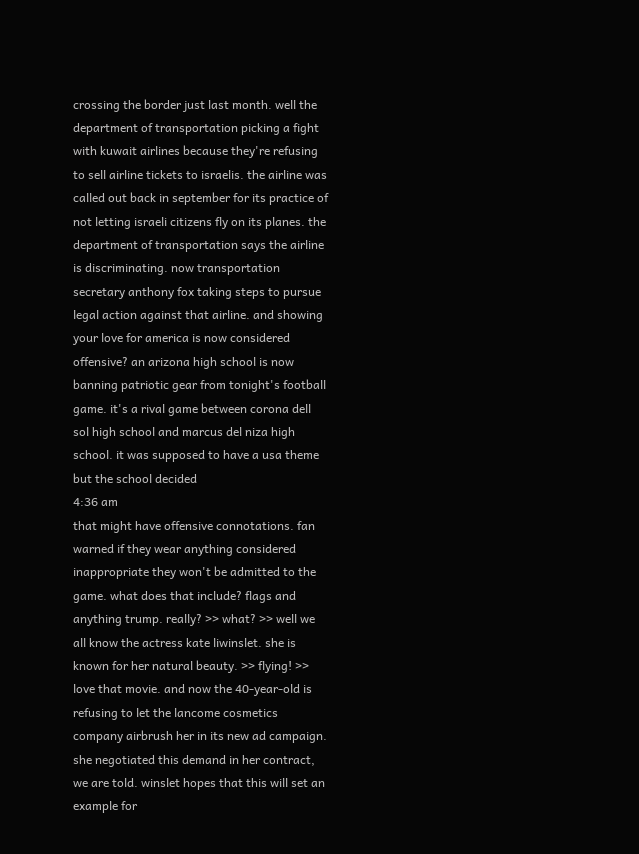crossing the border just last month. well the department of transportation picking a fight with kuwait airlines because they're refusing to sell airline tickets to israelis. the airline was called out back in september for its practice of not letting israeli citizens fly on its planes. the department of transportation says the airline is discriminating. now transportation secretary anthony fox taking steps to pursue legal action against that airline. and showing your love for america is now considered offensive? an arizona high school is now banning patriotic gear from tonight's football game. it's a rival game between corona dell sol high school and marcus del niza high school. it was supposed to have a usa theme but the school decided
4:36 am
that might have offensive connotations. fan warned if they wear anything considered inappropriate they won't be admitted to the game. what does that include? flags and anything trump. really? >> what? >> well we all know the actress kate liwinslet. she is known for her natural beauty. >> flying! >> love that movie. and now the 40-year-old is refusing to let the lancome cosmetics company airbrush her in its new ad campaign. she negotiated this demand in her contract, we are told. winslet hopes that this will set an example for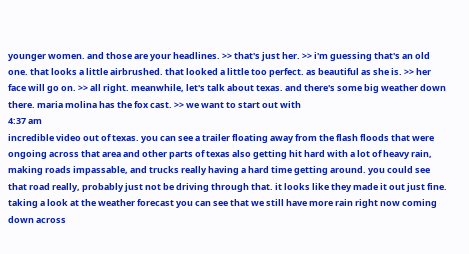younger women. and those are your headlines. >> that's just her. >> i'm guessing that's an old one. that looks a little airbrushed. that looked a little too perfect. as beautiful as she is. >> her face will go on. >> all right. meanwhile, let's talk about texas. and there's some big weather down there. maria molina has the fox cast. >> we want to start out with
4:37 am
incredible video out of texas. you can see a trailer floating away from the flash floods that were ongoing across that area and other parts of texas also getting hit hard with a lot of heavy rain, making roads impassable, and trucks really having a hard time getting around. you could see that road really, probably just not be driving through that. it looks like they made it out just fine. taking a look at the weather forecast you can see that we still have more rain right now coming down across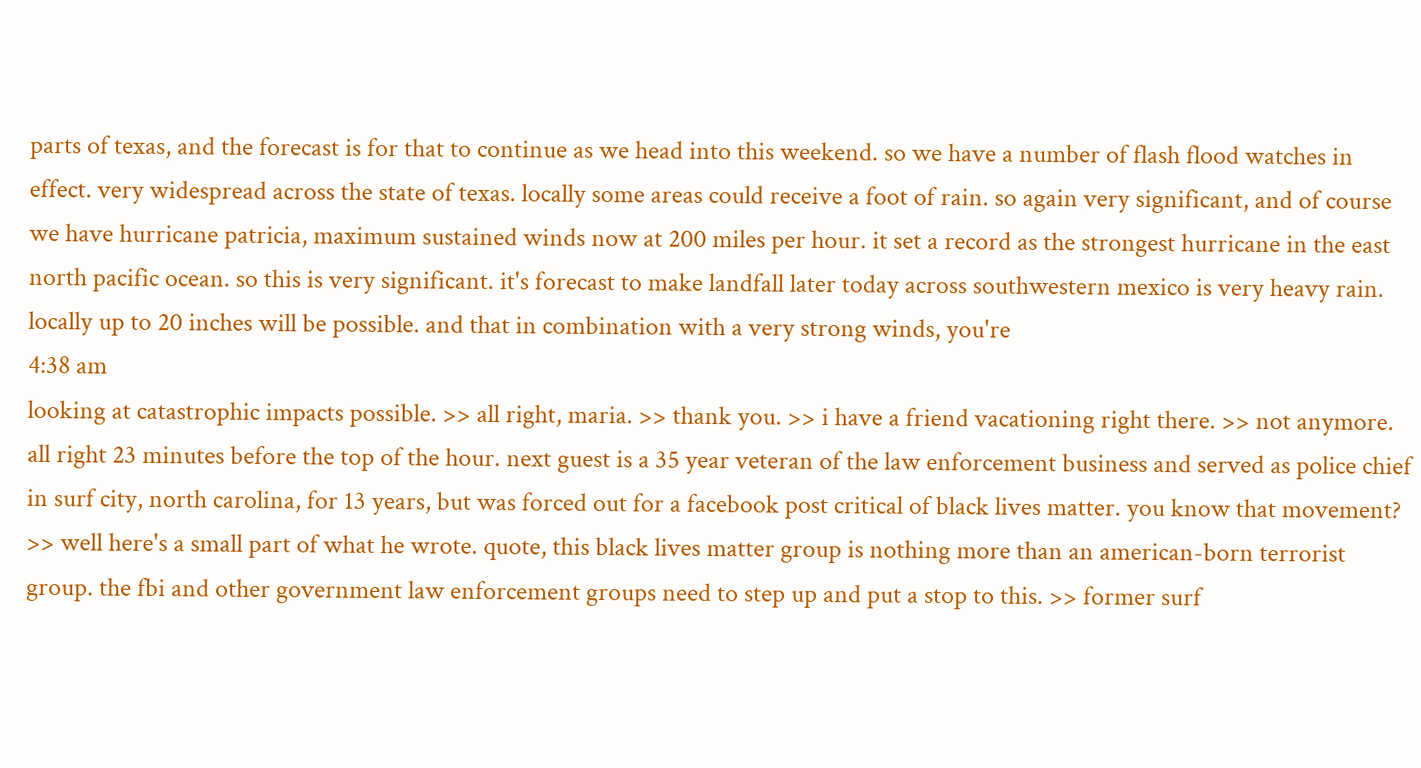parts of texas, and the forecast is for that to continue as we head into this weekend. so we have a number of flash flood watches in effect. very widespread across the state of texas. locally some areas could receive a foot of rain. so again very significant, and of course we have hurricane patricia, maximum sustained winds now at 200 miles per hour. it set a record as the strongest hurricane in the east north pacific ocean. so this is very significant. it's forecast to make landfall later today across southwestern mexico is very heavy rain. locally up to 20 inches will be possible. and that in combination with a very strong winds, you're
4:38 am
looking at catastrophic impacts possible. >> all right, maria. >> thank you. >> i have a friend vacationing right there. >> not anymore. all right 23 minutes before the top of the hour. next guest is a 35 year veteran of the law enforcement business and served as police chief in surf city, north carolina, for 13 years, but was forced out for a facebook post critical of black lives matter. you know that movement? >> well here's a small part of what he wrote. quote, this black lives matter group is nothing more than an american-born terrorist group. the fbi and other government law enforcement groups need to step up and put a stop to this. >> former surf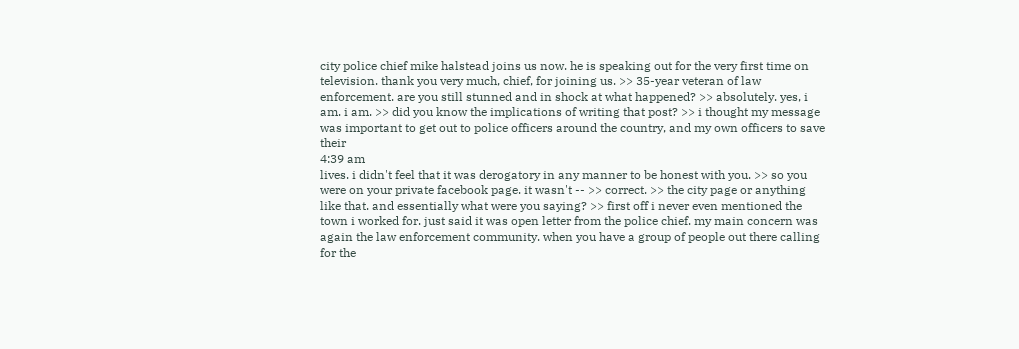city police chief mike halstead joins us now. he is speaking out for the very first time on television. thank you very much, chief, for joining us. >> 35-year veteran of law enforcement. are you still stunned and in shock at what happened? >> absolutely. yes, i am. i am. >> did you know the implications of writing that post? >> i thought my message was important to get out to police officers around the country, and my own officers to save their
4:39 am
lives. i didn't feel that it was derogatory in any manner to be honest with you. >> so you were on your private facebook page. it wasn't -- >> correct. >> the city page or anything like that. and essentially what were you saying? >> first off i never even mentioned the town i worked for. just said it was open letter from the police chief. my main concern was again the law enforcement community. when you have a group of people out there calling for the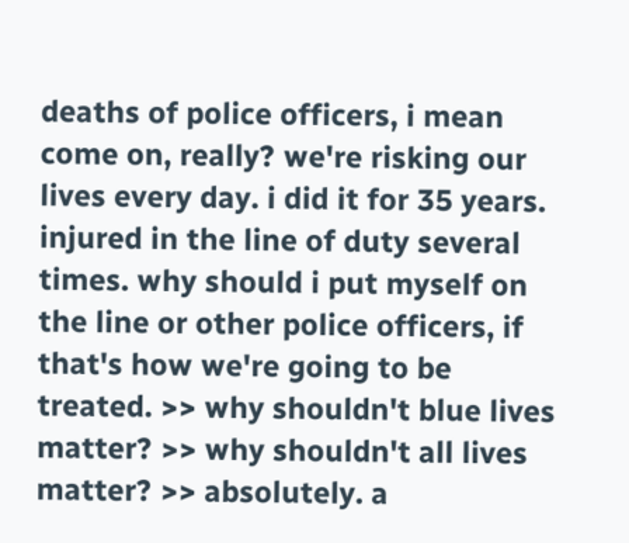deaths of police officers, i mean come on, really? we're risking our lives every day. i did it for 35 years. injured in the line of duty several times. why should i put myself on the line or other police officers, if that's how we're going to be treated. >> why shouldn't blue lives matter? >> why shouldn't all lives matter? >> absolutely. a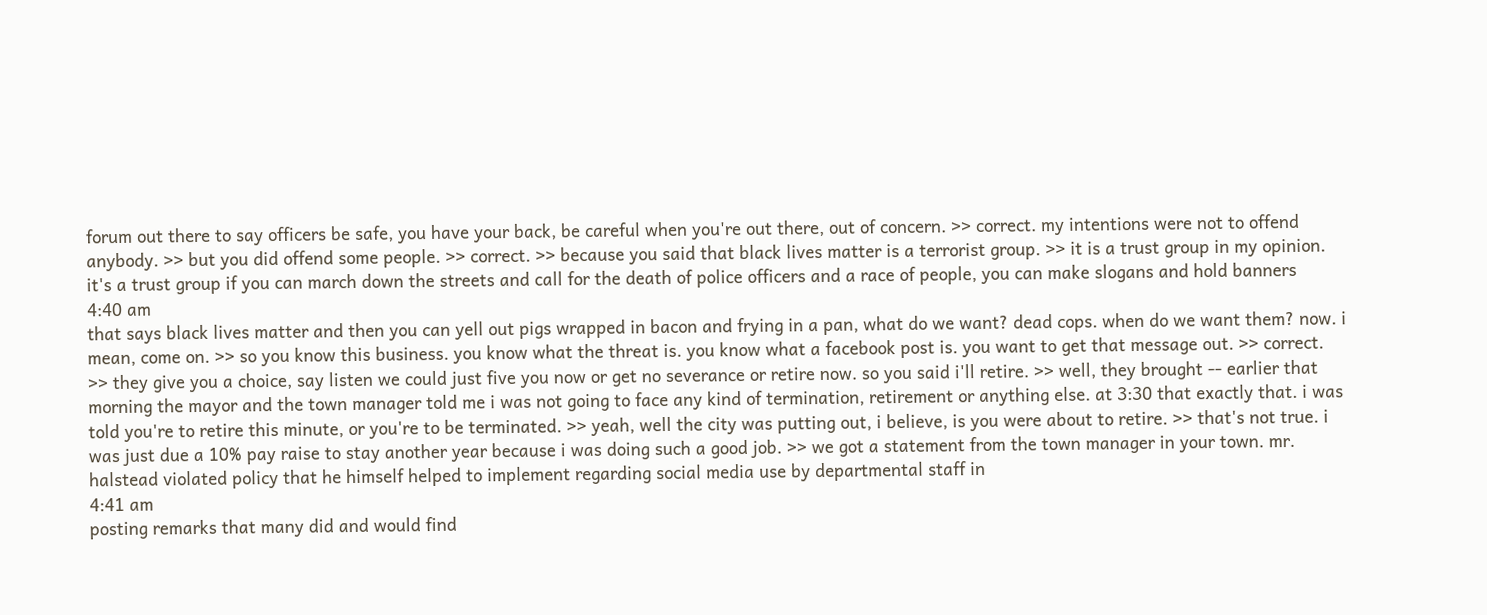forum out there to say officers be safe, you have your back, be careful when you're out there, out of concern. >> correct. my intentions were not to offend anybody. >> but you did offend some people. >> correct. >> because you said that black lives matter is a terrorist group. >> it is a trust group in my opinion. it's a trust group if you can march down the streets and call for the death of police officers and a race of people, you can make slogans and hold banners
4:40 am
that says black lives matter and then you can yell out pigs wrapped in bacon and frying in a pan, what do we want? dead cops. when do we want them? now. i mean, come on. >> so you know this business. you know what the threat is. you know what a facebook post is. you want to get that message out. >> correct. >> they give you a choice, say listen we could just five you now or get no severance or retire now. so you said i'll retire. >> well, they brought -- earlier that morning the mayor and the town manager told me i was not going to face any kind of termination, retirement or anything else. at 3:30 that exactly that. i was told you're to retire this minute, or you're to be terminated. >> yeah, well the city was putting out, i believe, is you were about to retire. >> that's not true. i was just due a 10% pay raise to stay another year because i was doing such a good job. >> we got a statement from the town manager in your town. mr. halstead violated policy that he himself helped to implement regarding social media use by departmental staff in
4:41 am
posting remarks that many did and would find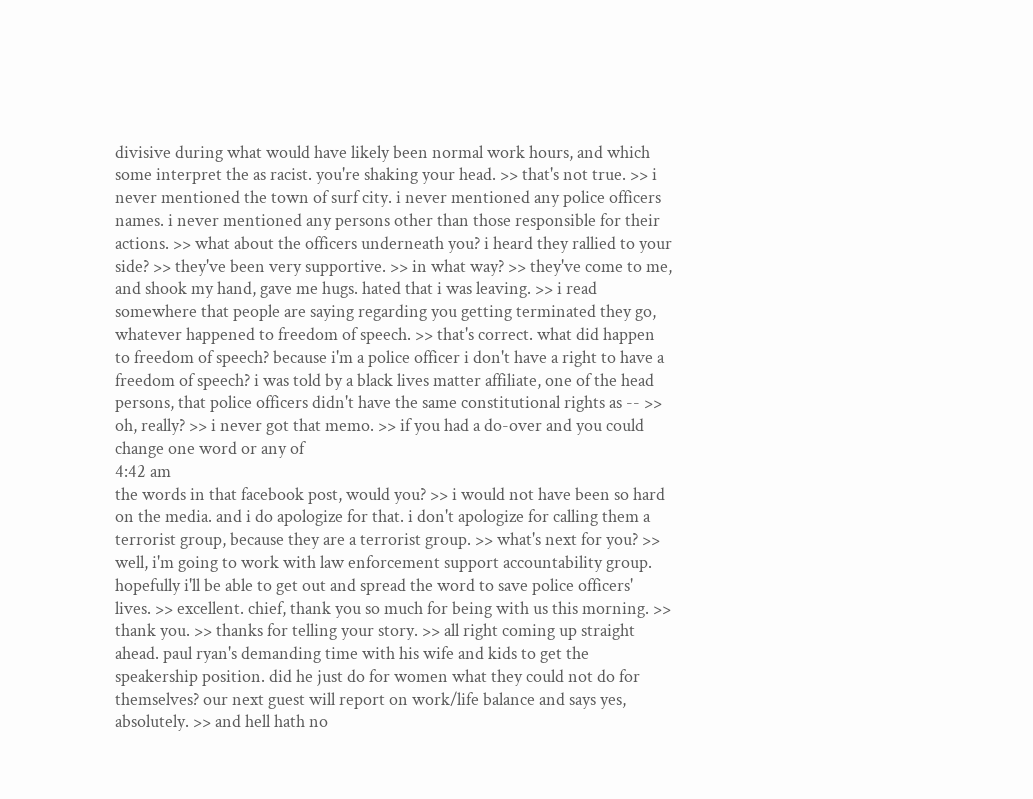divisive during what would have likely been normal work hours, and which some interpret the as racist. you're shaking your head. >> that's not true. >> i never mentioned the town of surf city. i never mentioned any police officers names. i never mentioned any persons other than those responsible for their actions. >> what about the officers underneath you? i heard they rallied to your side? >> they've been very supportive. >> in what way? >> they've come to me, and shook my hand, gave me hugs. hated that i was leaving. >> i read somewhere that people are saying regarding you getting terminated they go, whatever happened to freedom of speech. >> that's correct. what did happen to freedom of speech? because i'm a police officer i don't have a right to have a freedom of speech? i was told by a black lives matter affiliate, one of the head persons, that police officers didn't have the same constitutional rights as -- >> oh, really? >> i never got that memo. >> if you had a do-over and you could change one word or any of
4:42 am
the words in that facebook post, would you? >> i would not have been so hard on the media. and i do apologize for that. i don't apologize for calling them a terrorist group, because they are a terrorist group. >> what's next for you? >> well, i'm going to work with law enforcement support accountability group. hopefully i'll be able to get out and spread the word to save police officers' lives. >> excellent. chief, thank you so much for being with us this morning. >> thank you. >> thanks for telling your story. >> all right coming up straight ahead. paul ryan's demanding time with his wife and kids to get the speakership position. did he just do for women what they could not do for themselves? our next guest will report on work/life balance and says yes, absolutely. >> and hell hath no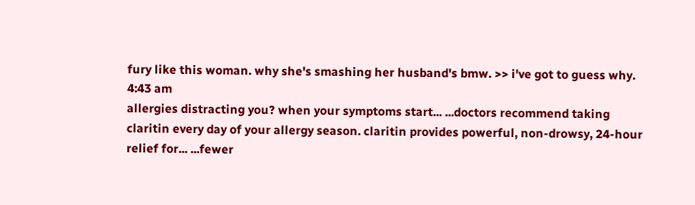fury like this woman. why she's smashing her husband's bmw. >> i've got to guess why.
4:43 am
allergies distracting you? when your symptoms start... ...doctors recommend taking claritin every day of your allergy season. claritin provides powerful, non-drowsy, 24-hour relief for... ...fewer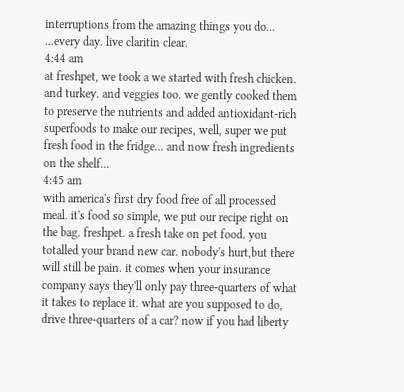interruptions from the amazing things you do... ...every day. live claritin clear.
4:44 am
at freshpet, we took a we started with fresh chicken. and turkey. and veggies too. we gently cooked them to preserve the nutrients and added antioxidant-rich superfoods to make our recipes, well, super we put fresh food in the fridge... and now fresh ingredients on the shelf...
4:45 am
with america's first dry food free of all processed meal. it's food so simple, we put our recipe right on the bag. freshpet. a fresh take on pet food. you totalled your brand new car. nobody's hurt,but there will still be pain. it comes when your insurance company says they'll only pay three-quarters of what it takes to replace it. what are you supposed to do, drive three-quarters of a car? now if you had liberty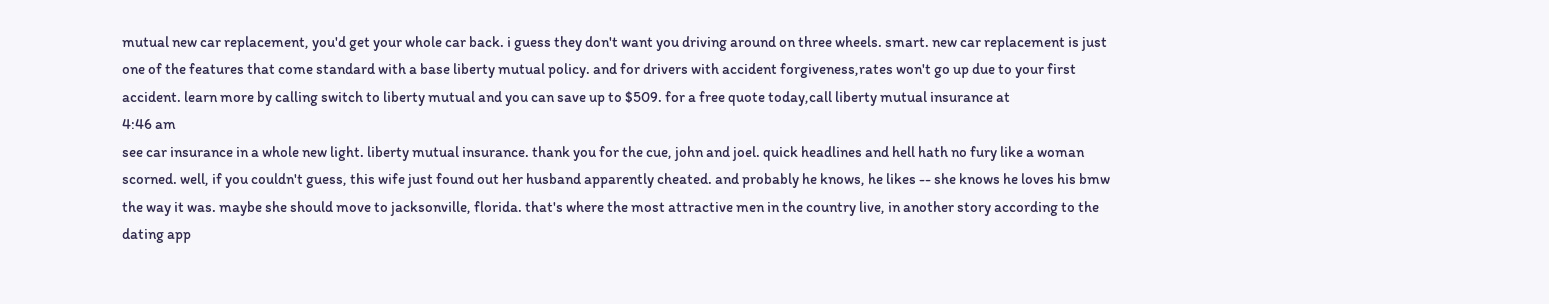mutual new car replacement, you'd get your whole car back. i guess they don't want you driving around on three wheels. smart. new car replacement is just one of the features that come standard with a base liberty mutual policy. and for drivers with accident forgiveness,rates won't go up due to your first accident. learn more by calling switch to liberty mutual and you can save up to $509. for a free quote today,call liberty mutual insurance at
4:46 am
see car insurance in a whole new light. liberty mutual insurance. thank you for the cue, john and joel. quick headlines and hell hath no fury like a woman scorned. well, if you couldn't guess, this wife just found out her husband apparently cheated. and probably he knows, he likes -- she knows he loves his bmw the way it was. maybe she should move to jacksonville, florida. that's where the most attractive men in the country live, in another story according to the dating app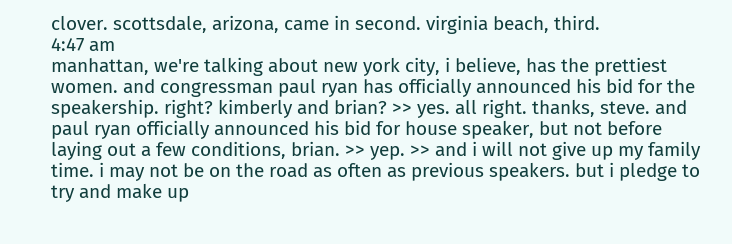clover. scottsdale, arizona, came in second. virginia beach, third.
4:47 am
manhattan, we're talking about new york city, i believe, has the prettiest women. and congressman paul ryan has officially announced his bid for the speakership. right? kimberly and brian? >> yes. all right. thanks, steve. and paul ryan officially announced his bid for house speaker, but not before laying out a few conditions, brian. >> yep. >> and i will not give up my family time. i may not be on the road as often as previous speakers. but i pledge to try and make up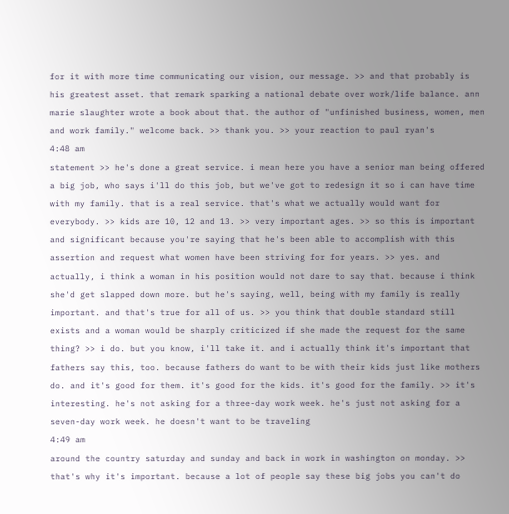for it with more time communicating our vision, our message. >> and that probably is his greatest asset. that remark sparking a national debate over work/life balance. ann marie slaughter wrote a book about that. the author of "unfinished business, women, men and work family." welcome back. >> thank you. >> your reaction to paul ryan's
4:48 am
statement >> he's done a great service. i mean here you have a senior man being offered a big job, who says i'll do this job, but we've got to redesign it so i can have time with my family. that is a real service. that's what we actually would want for everybody. >> kids are 10, 12 and 13. >> very important ages. >> so this is important and significant because you're saying that he's been able to accomplish with this assertion and request what women have been striving for for years. >> yes. and actually, i think a woman in his position would not dare to say that. because i think she'd get slapped down more. but he's saying, well, being with my family is really important. and that's true for all of us. >> you think that double standard still exists and a woman would be sharply criticized if she made the request for the same thing? >> i do. but you know, i'll take it. and i actually think it's important that fathers say this, too. because fathers do want to be with their kids just like mothers do. and it's good for them. it's good for the kids. it's good for the family. >> it's interesting. he's not asking for a three-day work week. he's just not asking for a seven-day work week. he doesn't want to be traveling
4:49 am
around the country saturday and sunday and back in work in washington on monday. >> that's why it's important. because a lot of people say these big jobs you can't do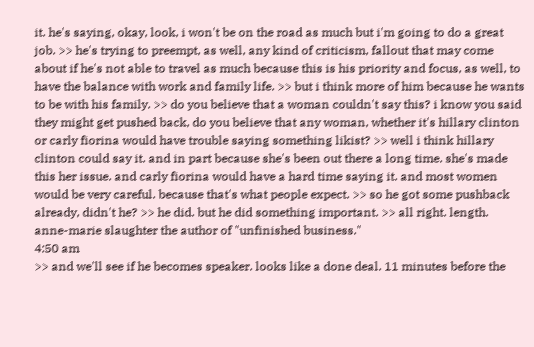it. he's saying, okay, look, i won't be on the road as much but i'm going to do a great job. >> he's trying to preempt, as well, any kind of criticism, fallout that may come about if he's not able to travel as much because this is his priority and focus, as well, to have the balance with work and family life. >> but i think more of him because he wants to be with his family. >> do you believe that a woman couldn't say this? i know you said they might get pushed back, do you believe that any woman, whether it's hillary clinton or carly fiorina would have trouble saying something likist? >> well i think hillary clinton could say it. and in part because she's been out there a long time. she's made this her issue. and carly fiorina would have a hard time saying it. and most women would be very careful. because that's what people expect. >> so he got some pushback already, didn't he? >> he did. but he did something important. >> all right. length. anne-marie slaughter the author of "unfinished business."
4:50 am
>> and we'll see if he becomes speaker. looks like a done deal. 11 minutes before the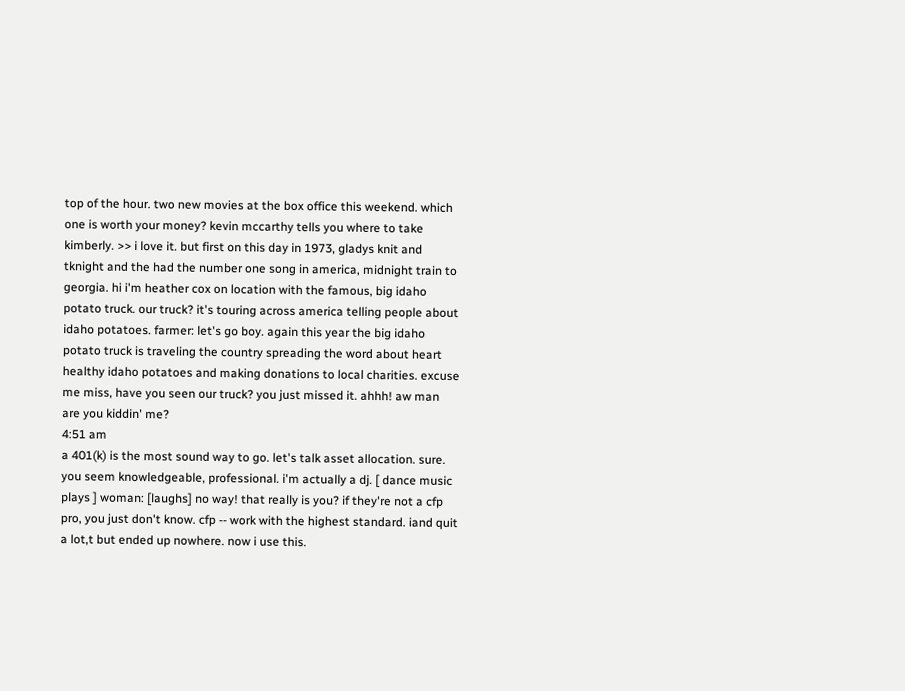top of the hour. two new movies at the box office this weekend. which one is worth your money? kevin mccarthy tells you where to take kimberly. >> i love it. but first on this day in 1973, gladys knit and tknight and the had the number one song in america, midnight train to georgia. hi i'm heather cox on location with the famous, big idaho potato truck. our truck? it's touring across america telling people about idaho potatoes. farmer: let's go boy. again this year the big idaho potato truck is traveling the country spreading the word about heart healthy idaho potatoes and making donations to local charities. excuse me miss, have you seen our truck? you just missed it. ahhh! aw man are you kiddin' me?
4:51 am
a 401(k) is the most sound way to go. let's talk asset allocation. sure. you seem knowledgeable, professional. i'm actually a dj. [ dance music plays ] woman: [laughs] no way! that really is you? if they're not a cfp pro, you just don't know. cfp -- work with the highest standard. iand quit a lot,t but ended up nowhere. now i use this.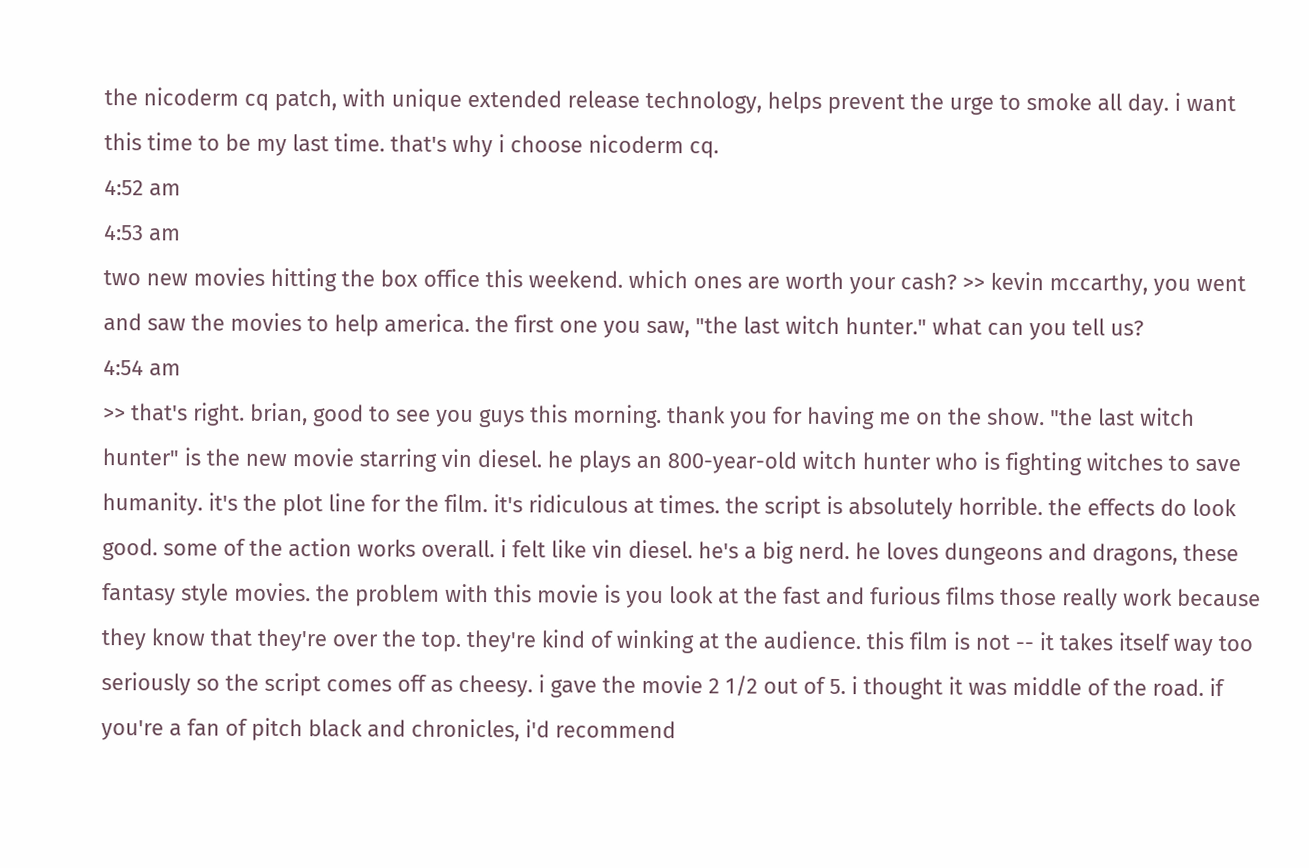the nicoderm cq patch, with unique extended release technology, helps prevent the urge to smoke all day. i want this time to be my last time. that's why i choose nicoderm cq.
4:52 am
4:53 am
two new movies hitting the box office this weekend. which ones are worth your cash? >> kevin mccarthy, you went and saw the movies to help america. the first one you saw, "the last witch hunter." what can you tell us?
4:54 am
>> that's right. brian, good to see you guys this morning. thank you for having me on the show. "the last witch hunter" is the new movie starring vin diesel. he plays an 800-year-old witch hunter who is fighting witches to save humanity. it's the plot line for the film. it's ridiculous at times. the script is absolutely horrible. the effects do look good. some of the action works overall. i felt like vin diesel. he's a big nerd. he loves dungeons and dragons, these fantasy style movies. the problem with this movie is you look at the fast and furious films those really work because they know that they're over the top. they're kind of winking at the audience. this film is not -- it takes itself way too seriously so the script comes off as cheesy. i gave the movie 2 1/2 out of 5. i thought it was middle of the road. if you're a fan of pitch black and chronicles, i'd recommend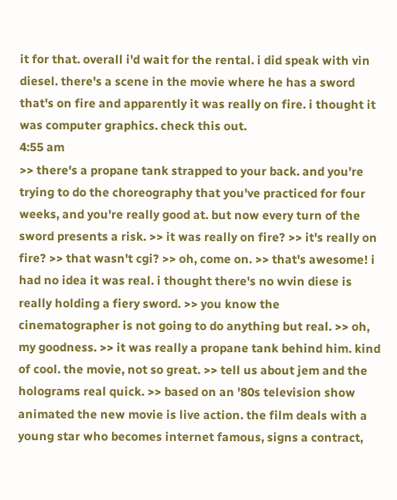it for that. overall i'd wait for the rental. i did speak with vin diesel. there's a scene in the movie where he has a sword that's on fire and apparently it was really on fire. i thought it was computer graphics. check this out.
4:55 am
>> there's a propane tank strapped to your back. and you're trying to do the choreography that you've practiced for four weeks, and you're really good at. but now every turn of the sword presents a risk. >> it was really on fire? >> it's really on fire? >> that wasn't cgi? >> oh, come on. >> that's awesome! i had no idea it was real. i thought there's no wvin diese is really holding a fiery sword. >> you know the cinematographer is not going to do anything but real. >> oh, my goodness. >> it was really a propane tank behind him. kind of cool. the movie, not so great. >> tell us about jem and the holograms real quick. >> based on an '80s television show animated the new movie is live action. the film deals with a young star who becomes internet famous, signs a contract,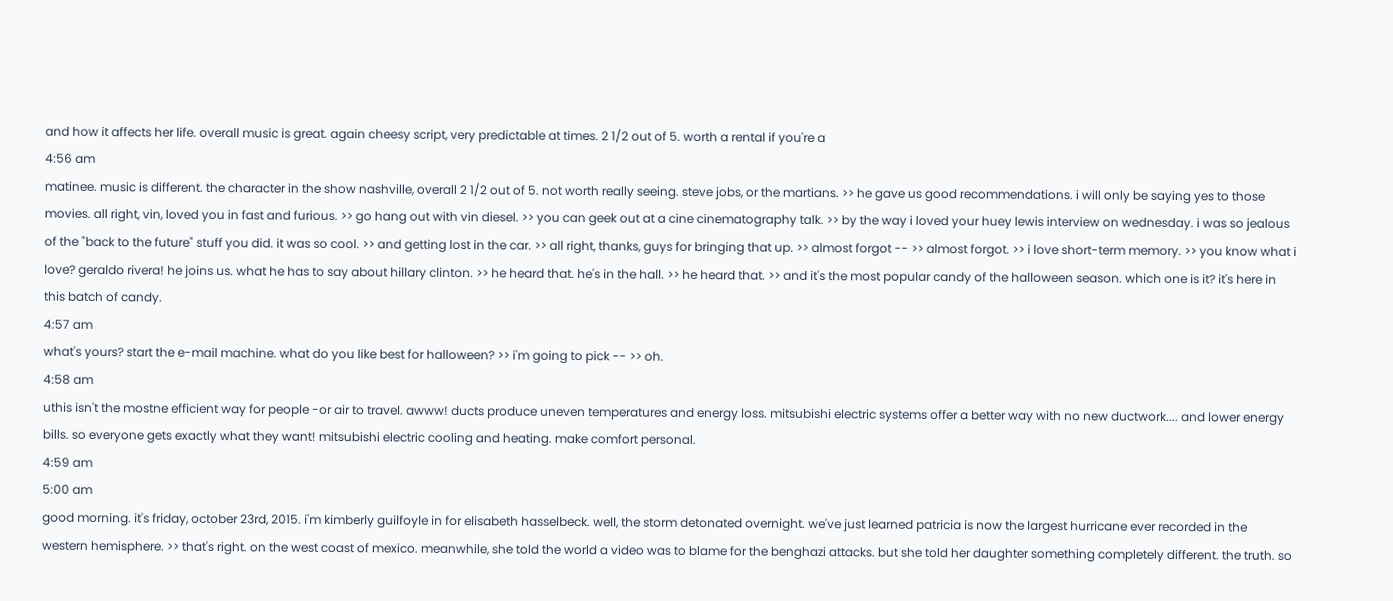and how it affects her life. overall music is great. again cheesy script, very predictable at times. 2 1/2 out of 5. worth a rental if you're a
4:56 am
matinee. music is different. the character in the show nashville, overall 2 1/2 out of 5. not worth really seeing. steve jobs, or the martians. >> he gave us good recommendations. i will only be saying yes to those movies. all right, vin, loved you in fast and furious. >> go hang out with vin diesel. >> you can geek out at a cine cinematography talk. >> by the way i loved your huey lewis interview on wednesday. i was so jealous of the "back to the future" stuff you did. it was so cool. >> and getting lost in the car. >> all right, thanks, guys for bringing that up. >> almost forgot -- >> almost forgot. >> i love short-term memory. >> you know what i love? geraldo rivera! he joins us. what he has to say about hillary clinton. >> he heard that. he's in the hall. >> he heard that. >> and it's the most popular candy of the halloween season. which one is it? it's here in this batch of candy.
4:57 am
what's yours? start the e-mail machine. what do you like best for halloween? >> i'm going to pick -- >> oh.
4:58 am
uthis isn't the mostne efficient way for people -or air to travel. awww! ducts produce uneven temperatures and energy loss. mitsubishi electric systems offer a better way with no new ductwork.... and lower energy bills. so everyone gets exactly what they want! mitsubishi electric cooling and heating. make comfort personal.
4:59 am
5:00 am
good morning. it's friday, october 23rd, 2015. i'm kimberly guilfoyle in for elisabeth hasselbeck. well, the storm detonated overnight. we've just learned patricia is now the largest hurricane ever recorded in the western hemisphere. >> that's right. on the west coast of mexico. meanwhile, she told the world a video was to blame for the benghazi attacks. but she told her daughter something completely different. the truth. so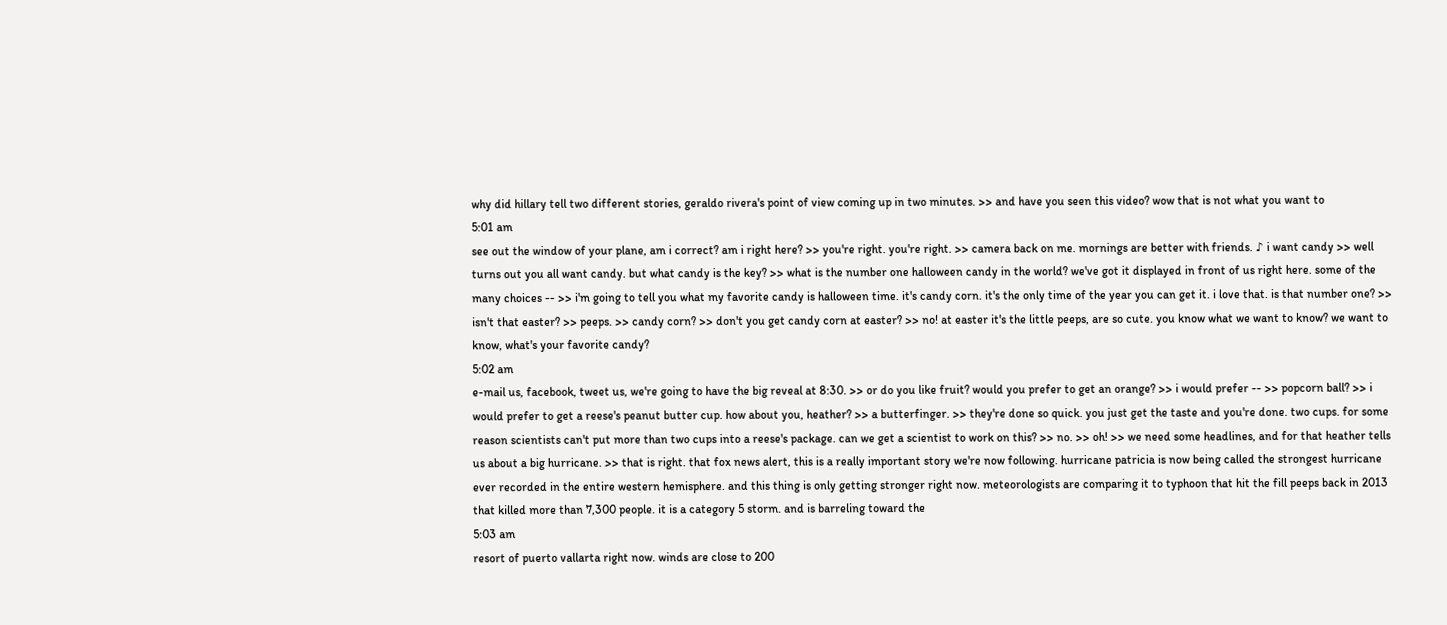why did hillary tell two different stories, geraldo rivera's point of view coming up in two minutes. >> and have you seen this video? wow that is not what you want to
5:01 am
see out the window of your plane, am i correct? am i right here? >> you're right. you're right. >> camera back on me. mornings are better with friends. ♪ i want candy >> well turns out you all want candy. but what candy is the key? >> what is the number one halloween candy in the world? we've got it displayed in front of us right here. some of the many choices -- >> i'm going to tell you what my favorite candy is halloween time. it's candy corn. it's the only time of the year you can get it. i love that. is that number one? >> isn't that easter? >> peeps. >> candy corn? >> don't you get candy corn at easter? >> no! at easter it's the little peeps, are so cute. you know what we want to know? we want to know, what's your favorite candy?
5:02 am
e-mail us, facebook, tweet us, we're going to have the big reveal at 8:30. >> or do you like fruit? would you prefer to get an orange? >> i would prefer -- >> popcorn ball? >> i would prefer to get a reese's peanut butter cup. how about you, heather? >> a butterfinger. >> they're done so quick. you just get the taste and you're done. two cups. for some reason scientists can't put more than two cups into a reese's package. can we get a scientist to work on this? >> no. >> oh! >> we need some headlines, and for that heather tells us about a big hurricane. >> that is right. that fox news alert, this is a really important story we're now following. hurricane patricia is now being called the strongest hurricane ever recorded in the entire western hemisphere. and this thing is only getting stronger right now. meteorologists are comparing it to typhoon that hit the fill peeps back in 2013 that killed more than 7,300 people. it is a category 5 storm. and is barreling toward the
5:03 am
resort of puerto vallarta right now. winds are close to 200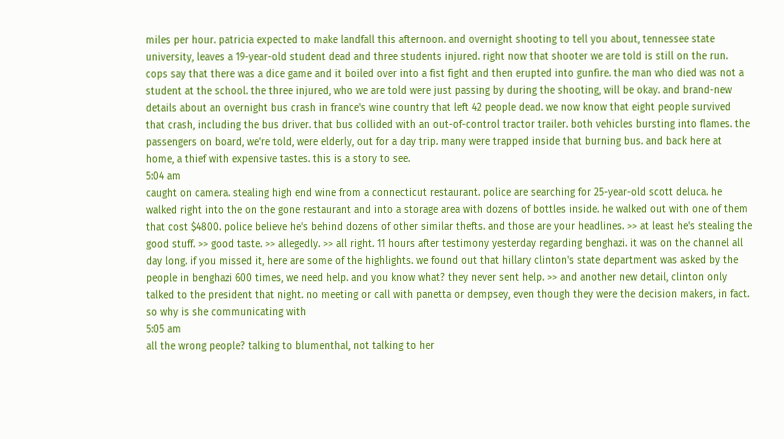miles per hour. patricia expected to make landfall this afternoon. and overnight shooting to tell you about, tennessee state university, leaves a 19-year-old student dead and three students injured. right now that shooter we are told is still on the run. cops say that there was a dice game and it boiled over into a fist fight and then erupted into gunfire. the man who died was not a student at the school. the three injured, who we are told were just passing by during the shooting, will be okay. and brand-new details about an overnight bus crash in france's wine country that left 42 people dead. we now know that eight people survived that crash, including the bus driver. that bus collided with an out-of-control tractor trailer. both vehicles bursting into flames. the passengers on board, we're told, were elderly, out for a day trip. many were trapped inside that burning bus. and back here at home, a thief with expensive tastes. this is a story to see.
5:04 am
caught on camera. stealing high end wine from a connecticut restaurant. police are searching for 25-year-old scott deluca. he walked right into the on the gone restaurant and into a storage area with dozens of bottles inside. he walked out with one of them that cost $4800. police believe he's behind dozens of other similar thefts. and those are your headlines. >> at least he's stealing the good stuff. >> good taste. >> allegedly. >> all right. 11 hours after testimony yesterday regarding benghazi. it was on the channel all day long. if you missed it, here are some of the highlights. we found out that hillary clinton's state department was asked by the people in benghazi 600 times, we need help. and you know what? they never sent help. >> and another new detail, clinton only talked to the president that night. no meeting or call with panetta or dempsey, even though they were the decision makers, in fact. so why is she communicating with
5:05 am
all the wrong people? talking to blumenthal, not talking to her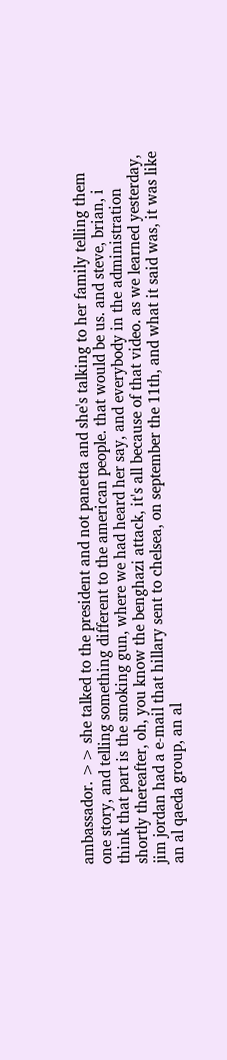ambassador. >> she talked to the president and not panetta and she's talking to her family telling them one story, and telling something different to the american people. that would be us. and steve, brian, i think that part is the smoking gun, where we had heard her say, and everybody in the administration shortly thereafter, oh, you know the benghazi attack, it's all because of that video. as we learned yesterday, jim jordan had a e-mail that hillary sent to chelsea, on september the 11th, and what it said was, it was like an al qaeda group, an al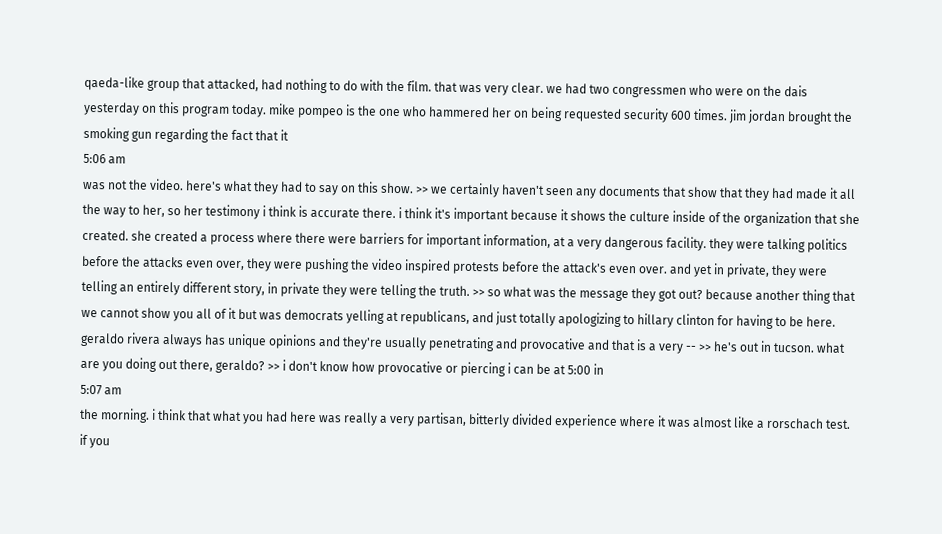qaeda-like group that attacked, had nothing to do with the film. that was very clear. we had two congressmen who were on the dais yesterday on this program today. mike pompeo is the one who hammered her on being requested security 600 times. jim jordan brought the smoking gun regarding the fact that it
5:06 am
was not the video. here's what they had to say on this show. >> we certainly haven't seen any documents that show that they had made it all the way to her, so her testimony i think is accurate there. i think it's important because it shows the culture inside of the organization that she created. she created a process where there were barriers for important information, at a very dangerous facility. they were talking politics before the attacks even over, they were pushing the video inspired protests before the attack's even over. and yet in private, they were telling an entirely different story, in private they were telling the truth. >> so what was the message they got out? because another thing that we cannot show you all of it but was democrats yelling at republicans, and just totally apologizing to hillary clinton for having to be here. geraldo rivera always has unique opinions and they're usually penetrating and provocative and that is a very -- >> he's out in tucson. what are you doing out there, geraldo? >> i don't know how provocative or piercing i can be at 5:00 in
5:07 am
the morning. i think that what you had here was really a very partisan, bitterly divided experience where it was almost like a rorschach test. if you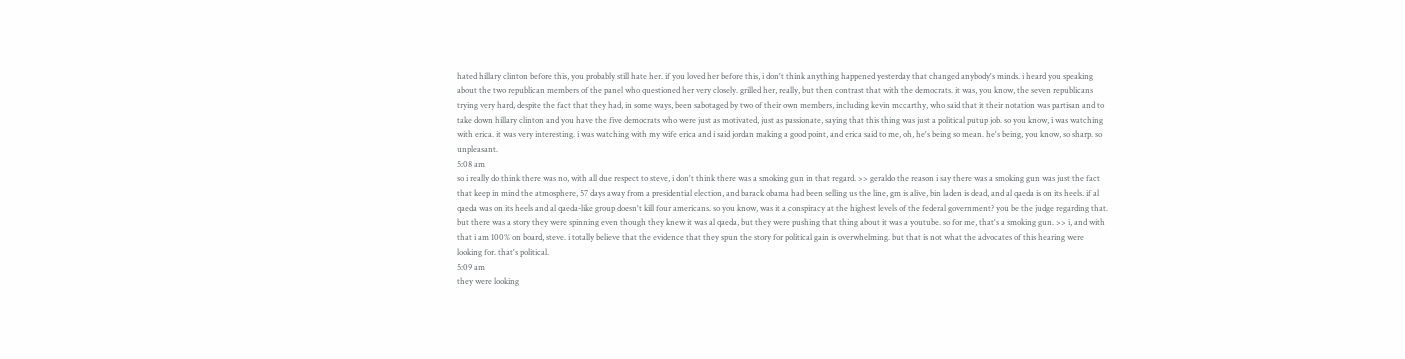hated hillary clinton before this, you probably still hate her. if you loved her before this, i don't think anything happened yesterday that changed anybody's minds. i heard you speaking about the two republican members of the panel who questioned her very closely. grilled her, really, but then contrast that with the democrats. it was, you know, the seven republicans trying very hard, despite the fact that they had, in some ways, been sabotaged by two of their own members, including kevin mccarthy, who said that it their notation was partisan and to take down hillary clinton and you have the five democrats who were just as motivated, just as passionate, saying that this thing was just a political putup job. so you know, i was watching with erica. it was very interesting. i was watching with my wife erica and i said jordan making a good point, and erica said to me, oh, he's being so mean. he's being, you know, so sharp. so unpleasant.
5:08 am
so i really do think there was no, with all due respect to steve, i don't think there was a smoking gun in that regard. >> geraldo the reason i say there was a smoking gun was just the fact that keep in mind the atmosphere, 57 days away from a presidential election, and barack obama had been selling us the line, gm is alive, bin laden is dead, and al qaeda is on its heels. if al qaeda was on its heels and al qaeda-like group doesn't kill four americans. so you know, was it a conspiracy at the highest levels of the federal government? you be the judge regarding that. but there was a story they were spinning even though they knew it was al qaeda, but they were pushing that thing about it was a youtube. so for me, that's a smoking gun. >> i, and with that i am 100% on board, steve. i totally believe that the evidence that they spun the story for political gain is overwhelming. but that is not what the advocates of this hearing were looking for. that's political.
5:09 am
they were looking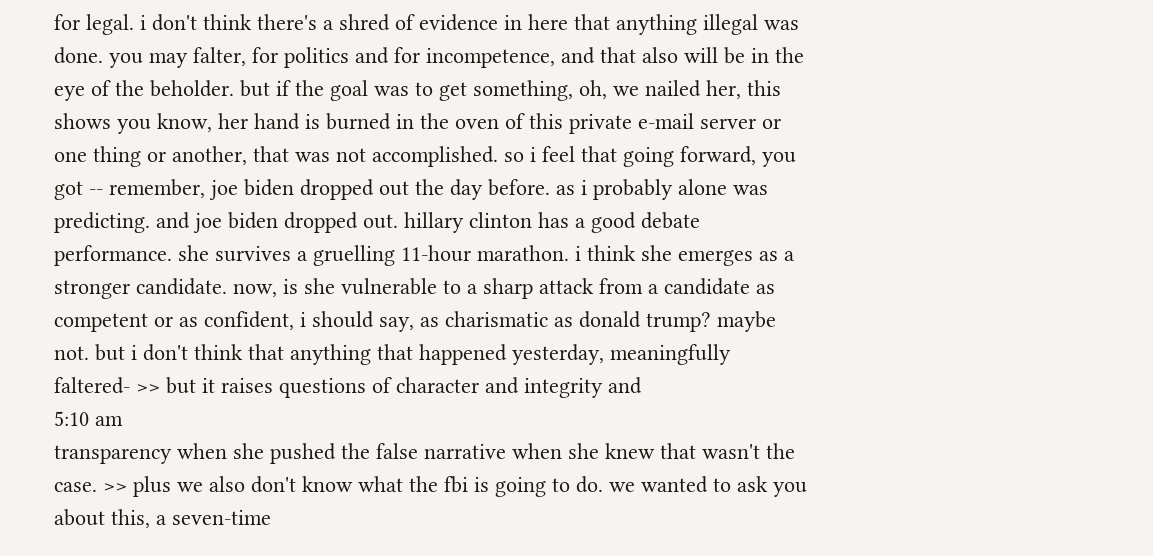for legal. i don't think there's a shred of evidence in here that anything illegal was done. you may falter, for politics and for incompetence, and that also will be in the eye of the beholder. but if the goal was to get something, oh, we nailed her, this shows you know, her hand is burned in the oven of this private e-mail server or one thing or another, that was not accomplished. so i feel that going forward, you got -- remember, joe biden dropped out the day before. as i probably alone was predicting. and joe biden dropped out. hillary clinton has a good debate performance. she survives a gruelling 11-hour marathon. i think she emerges as a stronger candidate. now, is she vulnerable to a sharp attack from a candidate as competent or as confident, i should say, as charismatic as donald trump? maybe not. but i don't think that anything that happened yesterday, meaningfully faltered- >> but it raises questions of character and integrity and
5:10 am
transparency when she pushed the false narrative when she knew that wasn't the case. >> plus we also don't know what the fbi is going to do. we wanted to ask you about this, a seven-time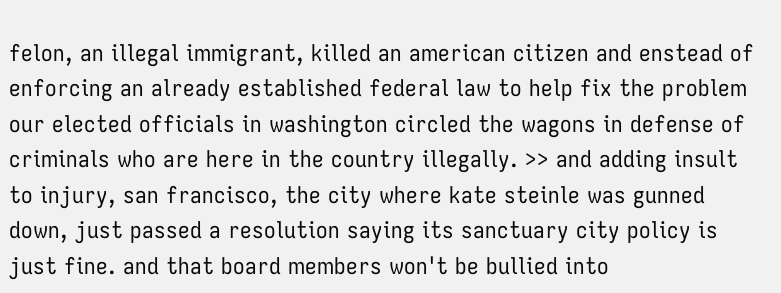felon, an illegal immigrant, killed an american citizen and enstead of enforcing an already established federal law to help fix the problem our elected officials in washington circled the wagons in defense of criminals who are here in the country illegally. >> and adding insult to injury, san francisco, the city where kate steinle was gunned down, just passed a resolution saying its sanctuary city policy is just fine. and that board members won't be bullied into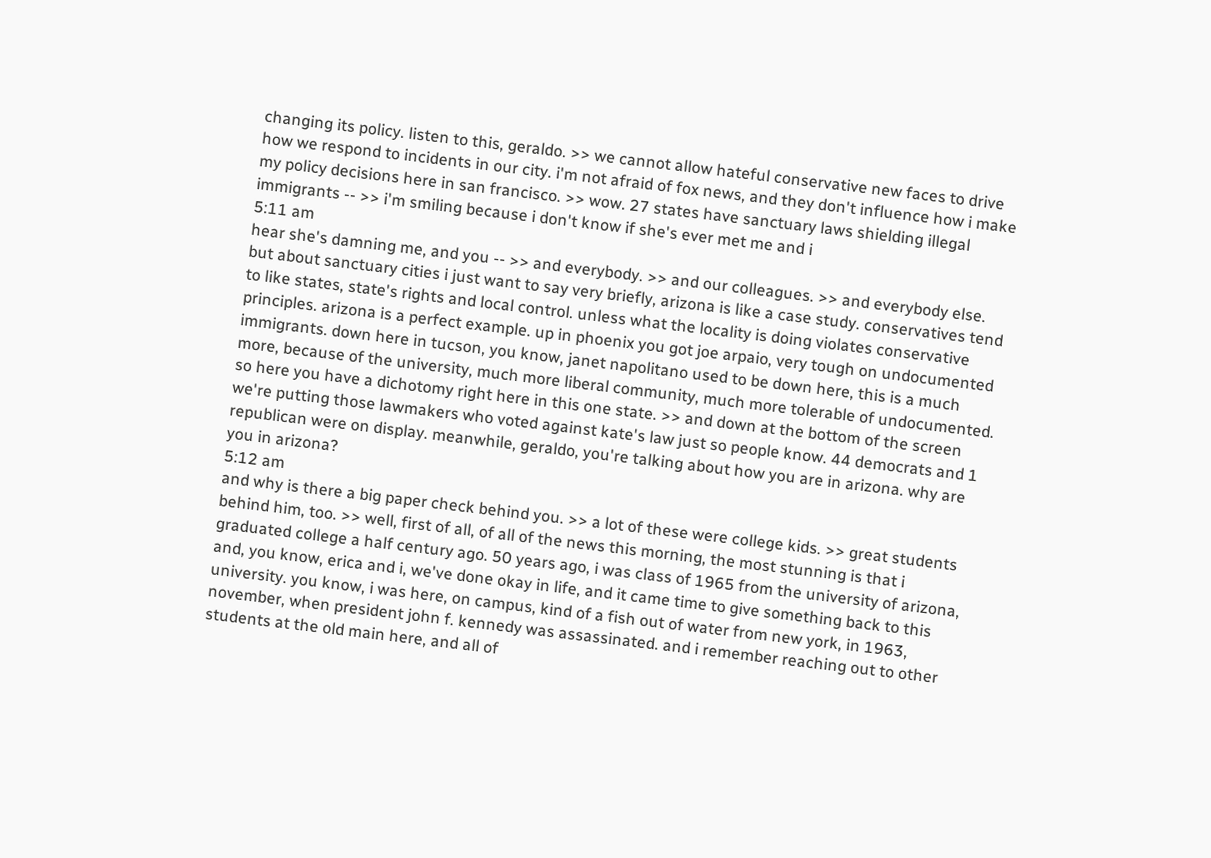changing its policy. listen to this, geraldo. >> we cannot allow hateful conservative new faces to drive how we respond to incidents in our city. i'm not afraid of fox news, and they don't influence how i make my policy decisions here in san francisco. >> wow. 27 states have sanctuary laws shielding illegal immigrants -- >> i'm smiling because i don't know if she's ever met me and i
5:11 am
hear she's damning me, and you -- >> and everybody. >> and our colleagues. >> and everybody else. but about sanctuary cities i just want to say very briefly, arizona is like a case study. conservatives tend to like states, state's rights and local control. unless what the locality is doing violates conservative principles. arizona is a perfect example. up in phoenix you got joe arpaio, very tough on undocumented immigrants. down here in tucson, you know, janet napolitano used to be down here, this is a much more, because of the university, much more liberal community, much more tolerable of undocumented. so here you have a dichotomy right here in this one state. >> and down at the bottom of the screen we're putting those lawmakers who voted against kate's law just so people know. 44 democrats and 1 republican were on display. meanwhile, geraldo, you're talking about how you are in arizona. why are you in arizona?
5:12 am
and why is there a big paper check behind you. >> a lot of these were college kids. >> great students behind him, too. >> well, first of all, of all of the news this morning, the most stunning is that i graduated college a half century ago. 50 years ago, i was class of 1965 from the university of arizona, and, you know, erica and i, we've done okay in life, and it came time to give something back to this university. you know, i was here, on campus, kind of a fish out of water from new york, in 1963, november, when president john f. kennedy was assassinated. and i remember reaching out to other students at the old main here, and all of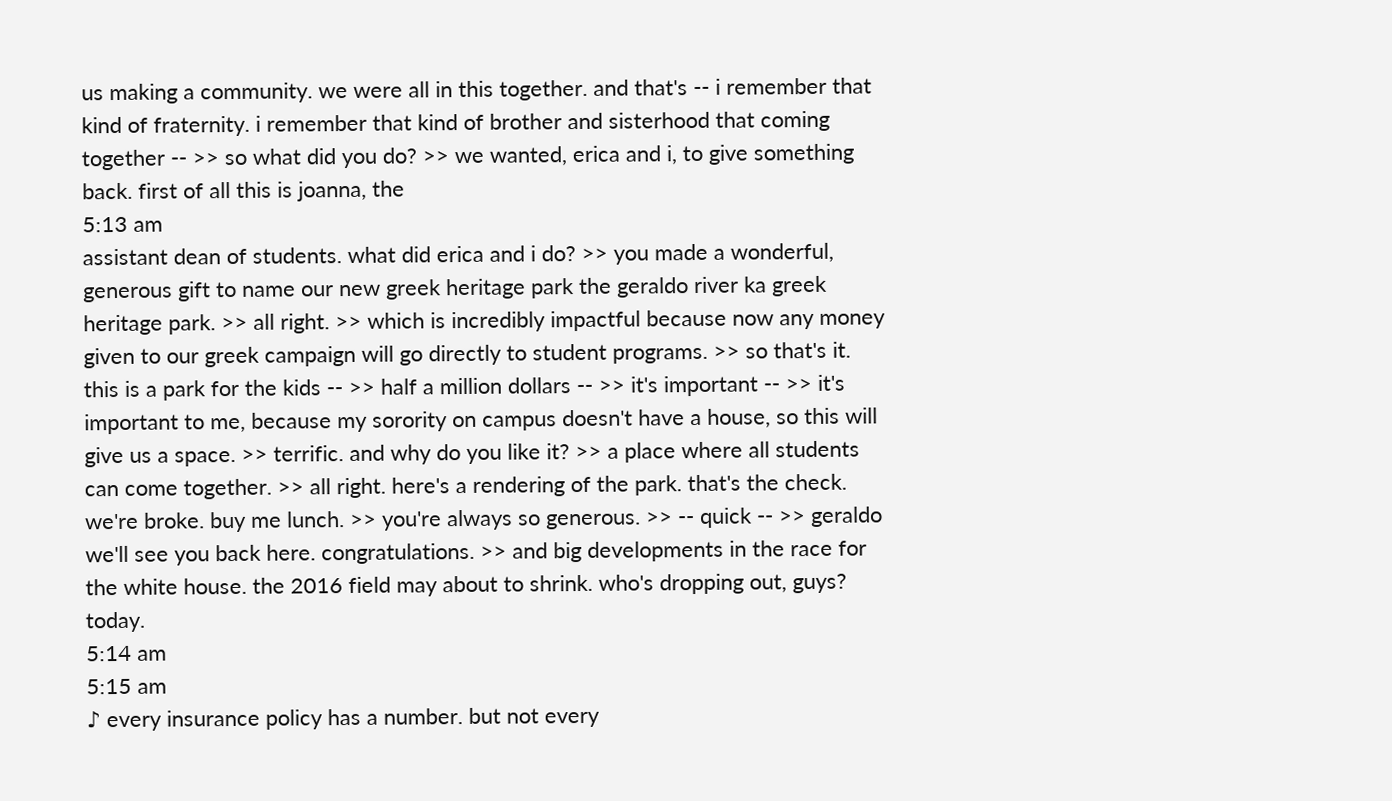us making a community. we were all in this together. and that's -- i remember that kind of fraternity. i remember that kind of brother and sisterhood that coming together -- >> so what did you do? >> we wanted, erica and i, to give something back. first of all this is joanna, the
5:13 am
assistant dean of students. what did erica and i do? >> you made a wonderful, generous gift to name our new greek heritage park the geraldo river ka greek heritage park. >> all right. >> which is incredibly impactful because now any money given to our greek campaign will go directly to student programs. >> so that's it. this is a park for the kids -- >> half a million dollars -- >> it's important -- >> it's important to me, because my sorority on campus doesn't have a house, so this will give us a space. >> terrific. and why do you like it? >> a place where all students can come together. >> all right. here's a rendering of the park. that's the check. we're broke. buy me lunch. >> you're always so generous. >> -- quick -- >> geraldo we'll see you back here. congratulations. >> and big developments in the race for the white house. the 2016 field may about to shrink. who's dropping out, guys? today.
5:14 am
5:15 am
♪ every insurance policy has a number. but not every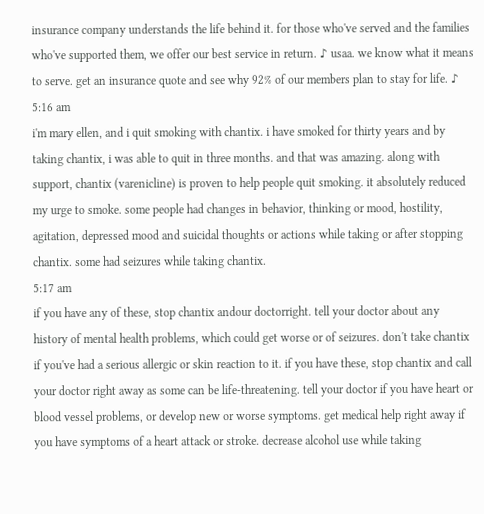insurance company understands the life behind it. for those who've served and the families who've supported them, we offer our best service in return. ♪ usaa. we know what it means to serve. get an insurance quote and see why 92% of our members plan to stay for life. ♪
5:16 am
i'm mary ellen, and i quit smoking with chantix. i have smoked for thirty years and by taking chantix, i was able to quit in three months. and that was amazing. along with support, chantix (varenicline) is proven to help people quit smoking. it absolutely reduced my urge to smoke. some people had changes in behavior, thinking or mood, hostility, agitation, depressed mood and suicidal thoughts or actions while taking or after stopping chantix. some had seizures while taking chantix.
5:17 am
if you have any of these, stop chantix andour doctorright. tell your doctor about any history of mental health problems, which could get worse or of seizures. don't take chantix if you've had a serious allergic or skin reaction to it. if you have these, stop chantix and call your doctor right away as some can be life-threatening. tell your doctor if you have heart or blood vessel problems, or develop new or worse symptoms. get medical help right away if you have symptoms of a heart attack or stroke. decrease alcohol use while taking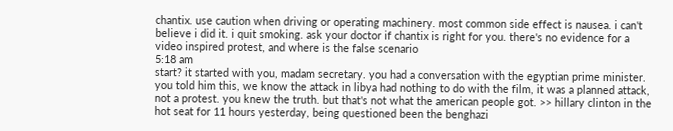chantix. use caution when driving or operating machinery. most common side effect is nausea. i can't believe i did it. i quit smoking. ask your doctor if chantix is right for you. there's no evidence for a video inspired protest, and where is the false scenario
5:18 am
start? it started with you, madam secretary. you had a conversation with the egyptian prime minister. you told him this, we know the attack in libya had nothing to do with the film, it was a planned attack, not a protest. you knew the truth. but that's not what the american people got. >> hillary clinton in the hot seat for 11 hours yesterday, being questioned been the benghazi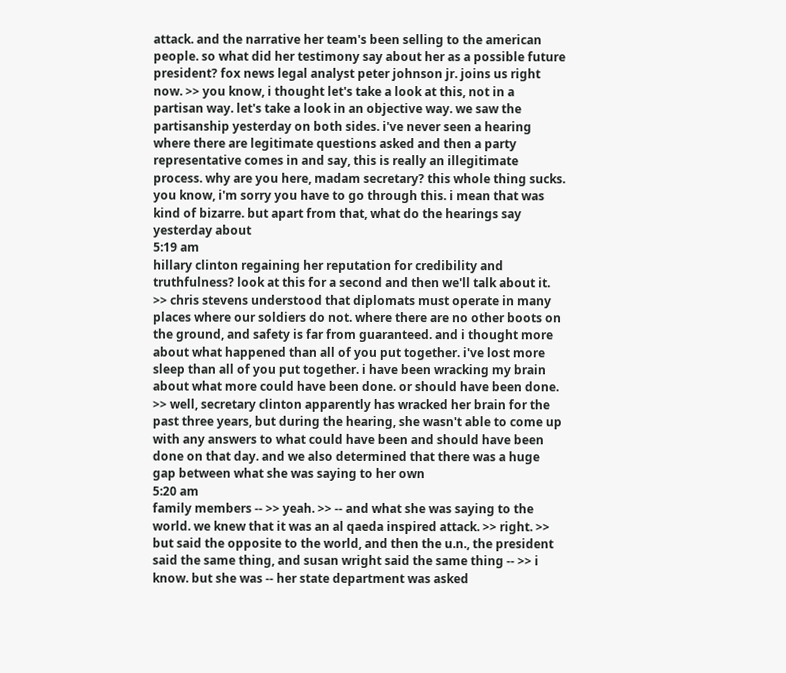attack. and the narrative her team's been selling to the american people. so what did her testimony say about her as a possible future president? fox news legal analyst peter johnson jr. joins us right now. >> you know, i thought let's take a look at this, not in a partisan way. let's take a look in an objective way. we saw the partisanship yesterday on both sides. i've never seen a hearing where there are legitimate questions asked and then a party representative comes in and say, this is really an illegitimate process. why are you here, madam secretary? this whole thing sucks. you know, i'm sorry you have to go through this. i mean that was kind of bizarre. but apart from that, what do the hearings say yesterday about
5:19 am
hillary clinton regaining her reputation for credibility and truthfulness? look at this for a second and then we'll talk about it. >> chris stevens understood that diplomats must operate in many places where our soldiers do not. where there are no other boots on the ground, and safety is far from guaranteed. and i thought more about what happened than all of you put together. i've lost more sleep than all of you put together. i have been wracking my brain about what more could have been done. or should have been done. >> well, secretary clinton apparently has wracked her brain for the past three years, but during the hearing, she wasn't able to come up with any answers to what could have been and should have been done on that day. and we also determined that there was a huge gap between what she was saying to her own
5:20 am
family members -- >> yeah. >> -- and what she was saying to the world. we knew that it was an al qaeda inspired attack. >> right. >> but said the opposite to the world, and then the u.n., the president said the same thing, and susan wright said the same thing -- >> i know. but she was -- her state department was asked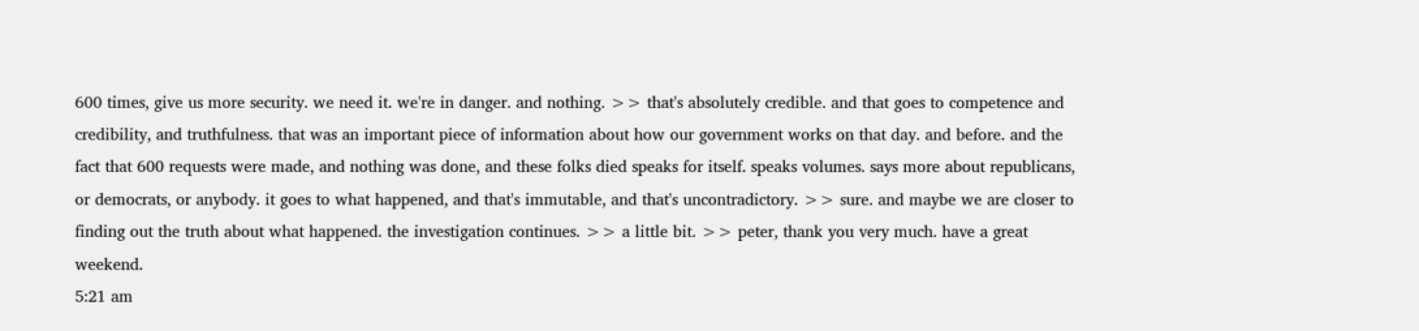600 times, give us more security. we need it. we're in danger. and nothing. >> that's absolutely credible. and that goes to competence and credibility, and truthfulness. that was an important piece of information about how our government works on that day. and before. and the fact that 600 requests were made, and nothing was done, and these folks died speaks for itself. speaks volumes. says more about republicans, or democrats, or anybody. it goes to what happened, and that's immutable, and that's uncontradictory. >> sure. and maybe we are closer to finding out the truth about what happened. the investigation continues. >> a little bit. >> peter, thank you very much. have a great weekend.
5:21 am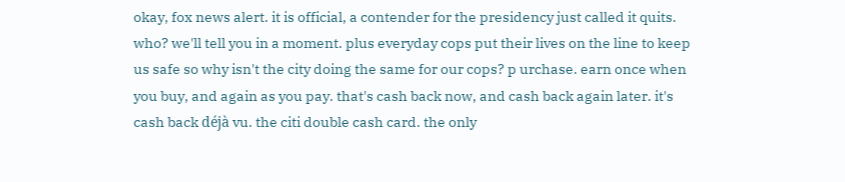okay, fox news alert. it is official, a contender for the presidency just called it quits. who? we'll tell you in a moment. plus everyday cops put their lives on the line to keep us safe so why isn't the city doing the same for our cops? p urchase. earn once when you buy, and again as you pay. that's cash back now, and cash back again later. it's cash back déjà vu. the citi double cash card. the only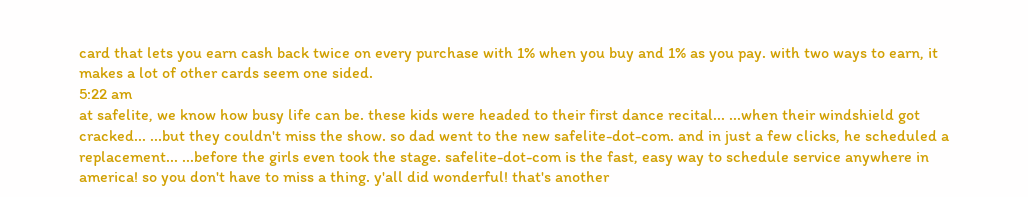card that lets you earn cash back twice on every purchase with 1% when you buy and 1% as you pay. with two ways to earn, it makes a lot of other cards seem one sided.
5:22 am
at safelite, we know how busy life can be. these kids were headed to their first dance recital... ...when their windshield got cracked... ...but they couldn't miss the show. so dad went to the new safelite-dot-com. and in just a few clicks, he scheduled a replacement... ...before the girls even took the stage. safelite-dot-com is the fast, easy way to schedule service anywhere in america! so you don't have to miss a thing. y'all did wonderful! that's another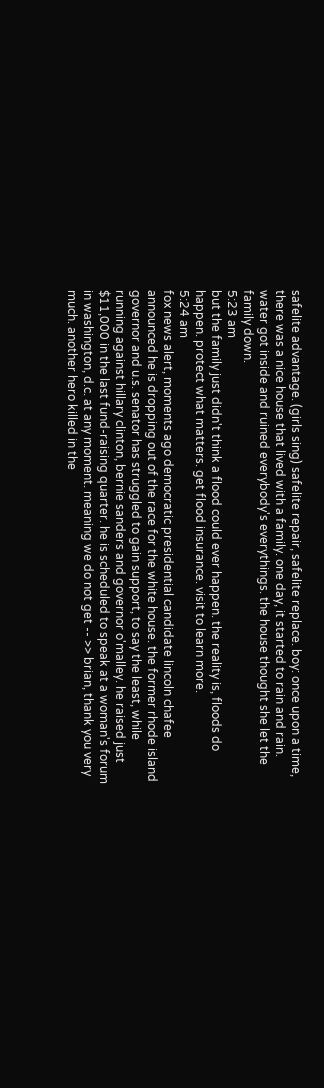safelite advantage. (girls sing) safelite repair, safelite replace. boy: once upon a time, there was a nice house that lived with a family. one day, it started to rain and rain. water got inside and ruined everybody's everythings. the house thought she let the family down.
5:23 am
but the family just didn't think a flood could ever happen. the reality is, floods do happen. protect what matters. get flood insurance. visit to learn more.
5:24 am
fox news alert, moments ago democratic presidential candidate lincoln chafee announced he is dropping out of the race for the white house. the former rhode island governor and u.s. senator has struggled to gain support, to say the least, while running against hillary clinton, bernie sanders and governor o'malley. he raised just $11,000 in the last fund-raising quarter. he is scheduled to speak at a woman's forum in washington, d.c. at any moment. meaning we do not get -- >> brian, thank you very much. another hero killed in the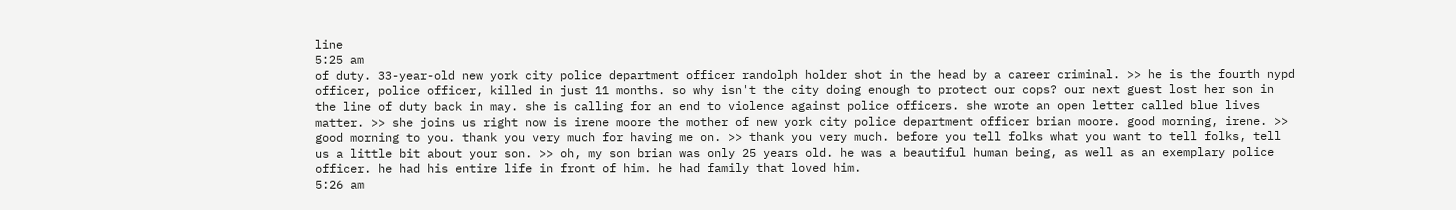line
5:25 am
of duty. 33-year-old new york city police department officer randolph holder shot in the head by a career criminal. >> he is the fourth nypd officer, police officer, killed in just 11 months. so why isn't the city doing enough to protect our cops? our next guest lost her son in the line of duty back in may. she is calling for an end to violence against police officers. she wrote an open letter called blue lives matter. >> she joins us right now is irene moore the mother of new york city police department officer brian moore. good morning, irene. >> good morning to you. thank you very much for having me on. >> thank you very much. before you tell folks what you want to tell folks, tell us a little bit about your son. >> oh, my son brian was only 25 years old. he was a beautiful human being, as well as an exemplary police officer. he had his entire life in front of him. he had family that loved him.
5:26 am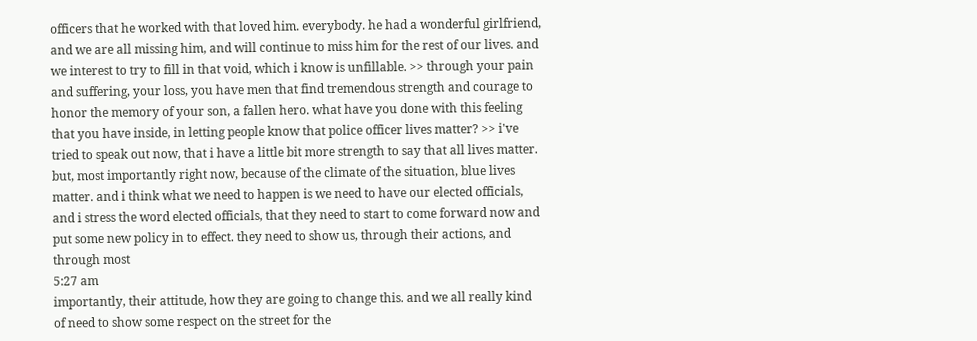officers that he worked with that loved him. everybody. he had a wonderful girlfriend, and we are all missing him, and will continue to miss him for the rest of our lives. and we interest to try to fill in that void, which i know is unfillable. >> through your pain and suffering, your loss, you have men that find tremendous strength and courage to honor the memory of your son, a fallen hero. what have you done with this feeling that you have inside, in letting people know that police officer lives matter? >> i've tried to speak out now, that i have a little bit more strength to say that all lives matter. but, most importantly right now, because of the climate of the situation, blue lives matter. and i think what we need to happen is we need to have our elected officials, and i stress the word elected officials, that they need to start to come forward now and put some new policy in to effect. they need to show us, through their actions, and through most
5:27 am
importantly, their attitude, how they are going to change this. and we all really kind of need to show some respect on the street for the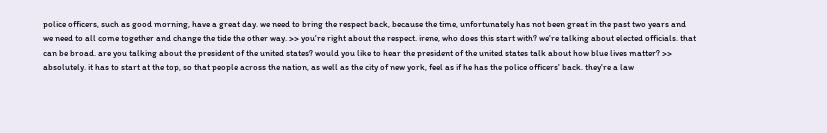police officers, such as good morning, have a great day. we need to bring the respect back, because the time, unfortunately has not been great in the past two years and we need to all come together and change the tide the other way. >> you're right about the respect. irene, who does this start with? we're talking about elected officials. that can be broad. are you talking about the president of the united states? would you like to hear the president of the united states talk about how blue lives matter? >> absolutely. it has to start at the top, so that people across the nation, as well as the city of new york, feel as if he has the police officers' back. they're a law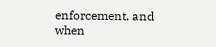enforcement. and when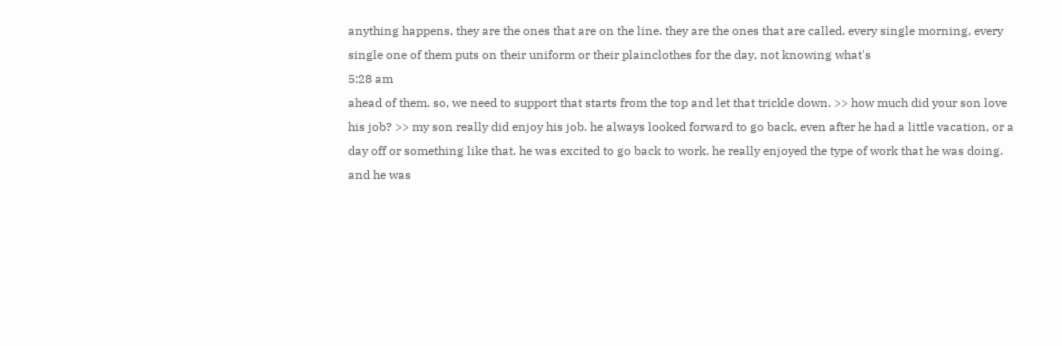anything happens, they are the ones that are on the line. they are the ones that are called. every single morning, every single one of them puts on their uniform or their plainclothes for the day, not knowing what's
5:28 am
ahead of them. so, we need to support that starts from the top and let that trickle down. >> how much did your son love his job? >> my son really did enjoy his job. he always looked forward to go back, even after he had a little vacation, or a day off or something like that. he was excited to go back to work. he really enjoyed the type of work that he was doing. and he was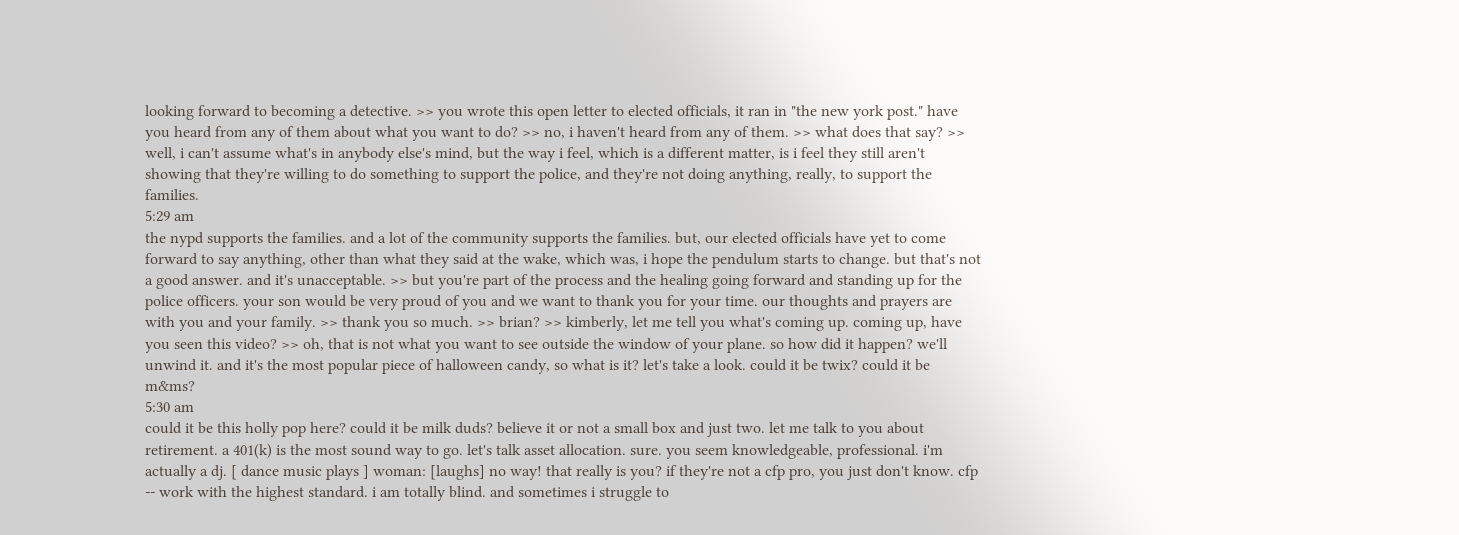looking forward to becoming a detective. >> you wrote this open letter to elected officials, it ran in "the new york post." have you heard from any of them about what you want to do? >> no, i haven't heard from any of them. >> what does that say? >> well, i can't assume what's in anybody else's mind, but the way i feel, which is a different matter, is i feel they still aren't showing that they're willing to do something to support the police, and they're not doing anything, really, to support the families.
5:29 am
the nypd supports the families. and a lot of the community supports the families. but, our elected officials have yet to come forward to say anything, other than what they said at the wake, which was, i hope the pendulum starts to change. but that's not a good answer. and it's unacceptable. >> but you're part of the process and the healing going forward and standing up for the police officers. your son would be very proud of you and we want to thank you for your time. our thoughts and prayers are with you and your family. >> thank you so much. >> brian? >> kimberly, let me tell you what's coming up. coming up, have you seen this video? >> oh, that is not what you want to see outside the window of your plane. so how did it happen? we'll unwind it. and it's the most popular piece of halloween candy, so what is it? let's take a look. could it be twix? could it be m&ms?
5:30 am
could it be this holly pop here? could it be milk duds? believe it or not a small box and just two. let me talk to you about retirement. a 401(k) is the most sound way to go. let's talk asset allocation. sure. you seem knowledgeable, professional. i'm actually a dj. [ dance music plays ] woman: [laughs] no way! that really is you? if they're not a cfp pro, you just don't know. cfp -- work with the highest standard. i am totally blind. and sometimes i struggle to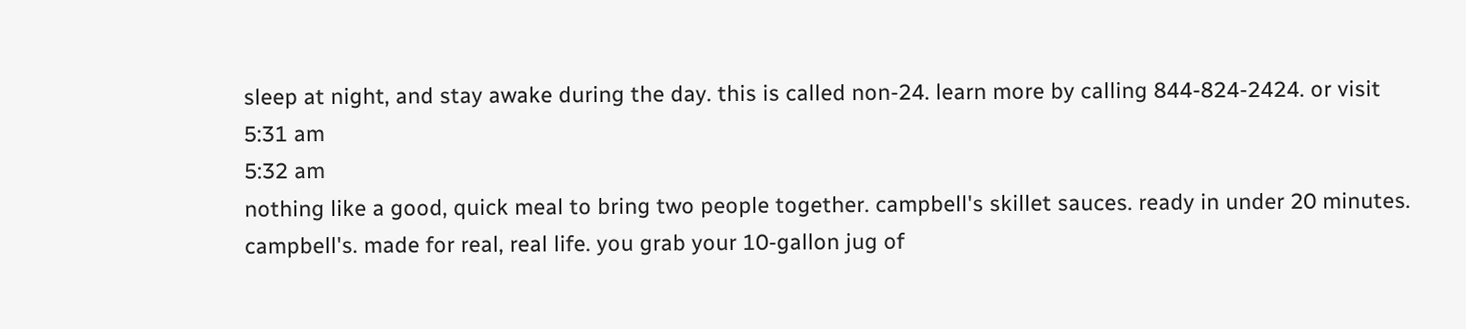sleep at night, and stay awake during the day. this is called non-24. learn more by calling 844-824-2424. or visit
5:31 am
5:32 am
nothing like a good, quick meal to bring two people together. campbell's skillet sauces. ready in under 20 minutes. campbell's. made for real, real life. you grab your 10-gallon jug of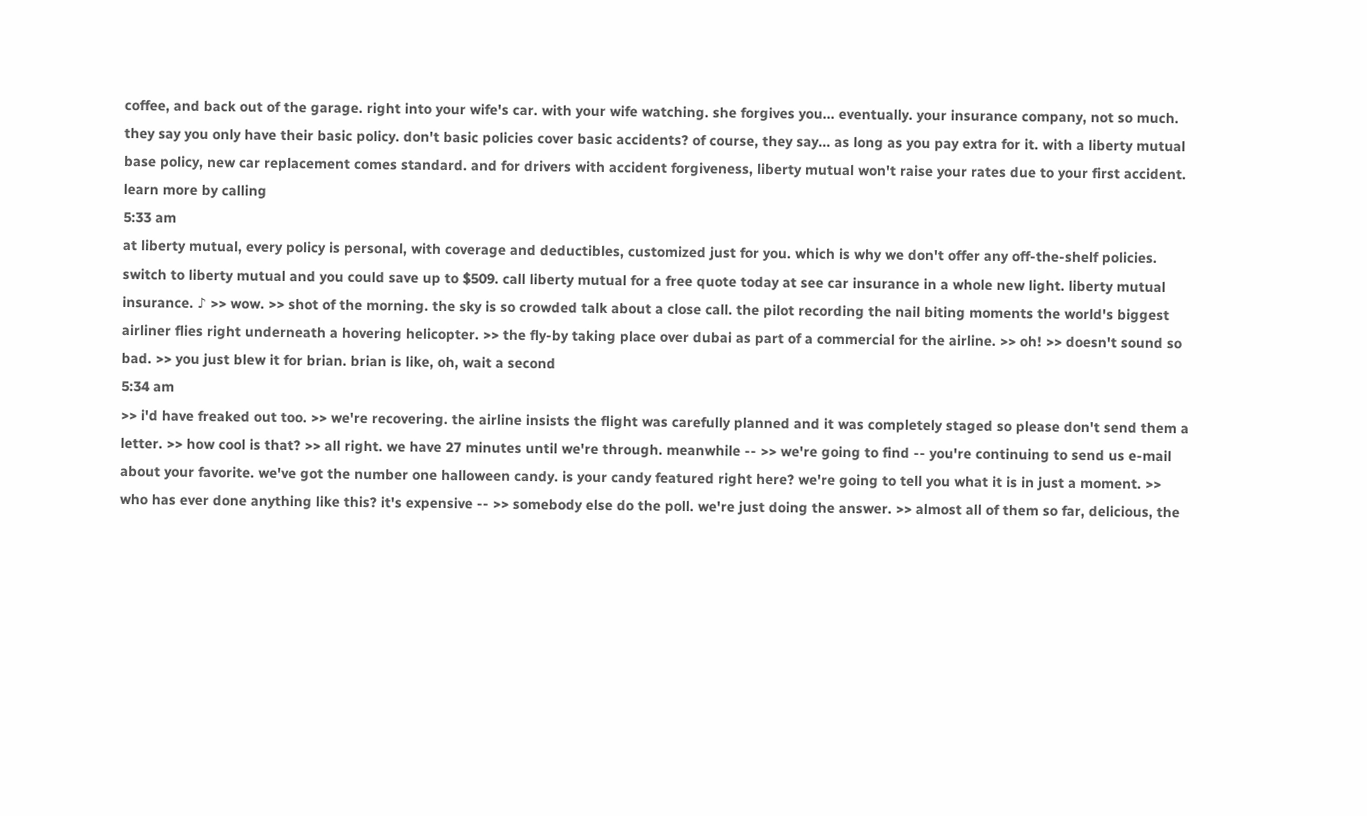coffee, and back out of the garage. right into your wife's car. with your wife watching. she forgives you... eventually. your insurance company, not so much. they say you only have their basic policy. don't basic policies cover basic accidents? of course, they say... as long as you pay extra for it. with a liberty mutual base policy, new car replacement comes standard. and for drivers with accident forgiveness, liberty mutual won't raise your rates due to your first accident. learn more by calling
5:33 am
at liberty mutual, every policy is personal, with coverage and deductibles, customized just for you. which is why we don't offer any off-the-shelf policies. switch to liberty mutual and you could save up to $509. call liberty mutual for a free quote today at see car insurance in a whole new light. liberty mutual insurance. ♪ >> wow. >> shot of the morning. the sky is so crowded talk about a close call. the pilot recording the nail biting moments the world's biggest airliner flies right underneath a hovering helicopter. >> the fly-by taking place over dubai as part of a commercial for the airline. >> oh! >> doesn't sound so bad. >> you just blew it for brian. brian is like, oh, wait a second
5:34 am
>> i'd have freaked out too. >> we're recovering. the airline insists the flight was carefully planned and it was completely staged so please don't send them a letter. >> how cool is that? >> all right. we have 27 minutes until we're through. meanwhile -- >> we're going to find -- you're continuing to send us e-mail about your favorite. we've got the number one halloween candy. is your candy featured right here? we're going to tell you what it is in just a moment. >> who has ever done anything like this? it's expensive -- >> somebody else do the poll. we're just doing the answer. >> almost all of them so far, delicious, the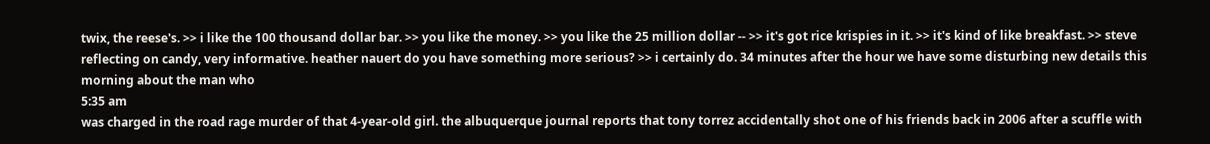twix, the reese's. >> i like the 100 thousand dollar bar. >> you like the money. >> you like the 25 million dollar -- >> it's got rice krispies in it. >> it's kind of like breakfast. >> steve reflecting on candy, very informative. heather nauert do you have something more serious? >> i certainly do. 34 minutes after the hour we have some disturbing new details this morning about the man who
5:35 am
was charged in the road rage murder of that 4-year-old girl. the albuquerque journal reports that tony torrez accidentally shot one of his friends back in 2006 after a scuffle with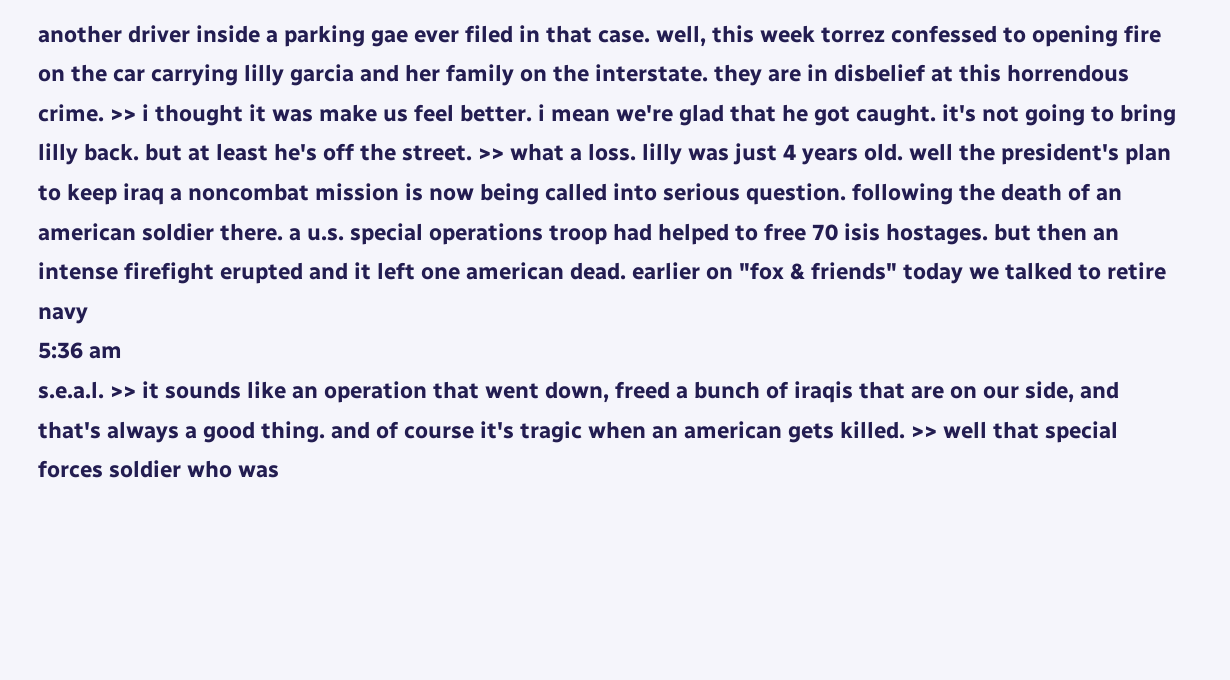another driver inside a parking gae ever filed in that case. well, this week torrez confessed to opening fire on the car carrying lilly garcia and her family on the interstate. they are in disbelief at this horrendous crime. >> i thought it was make us feel better. i mean we're glad that he got caught. it's not going to bring lilly back. but at least he's off the street. >> what a loss. lilly was just 4 years old. well the president's plan to keep iraq a noncombat mission is now being called into serious question. following the death of an american soldier there. a u.s. special operations troop had helped to free 70 isis hostages. but then an intense firefight erupted and it left one american dead. earlier on "fox & friends" today we talked to retire navy
5:36 am
s.e.a.l. >> it sounds like an operation that went down, freed a bunch of iraqis that are on our side, and that's always a good thing. and of course it's tragic when an american gets killed. >> well that special forces soldier who was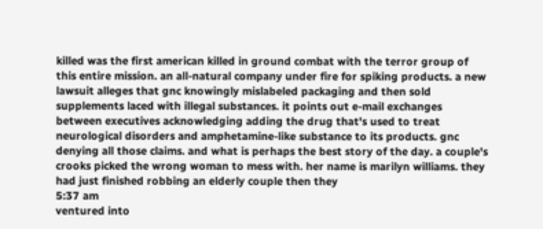killed was the first american killed in ground combat with the terror group of this entire mission. an all-natural company under fire for spiking products. a new lawsuit alleges that gnc knowingly mislabeled packaging and then sold supplements laced with illegal substances. it points out e-mail exchanges between executives acknowledging adding the drug that's used to treat neurological disorders and amphetamine-like substance to its products. gnc denying all those claims. and what is perhaps the best story of the day. a couple's crooks picked the wrong woman to mess with. her name is marilyn williams. they had just finished robbing an elderly couple then they
5:37 am
ventured into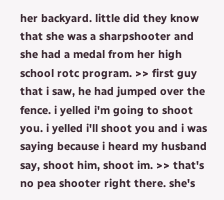her backyard. little did they know that she was a sharpshooter and she had a medal from her high school rotc program. >> first guy that i saw, he had jumped over the fence. i yelled i'm going to shoot you. i yelled i'll shoot you and i was saying because i heard my husband say, shoot him, shoot im. >> that's no pea shooter right there. she's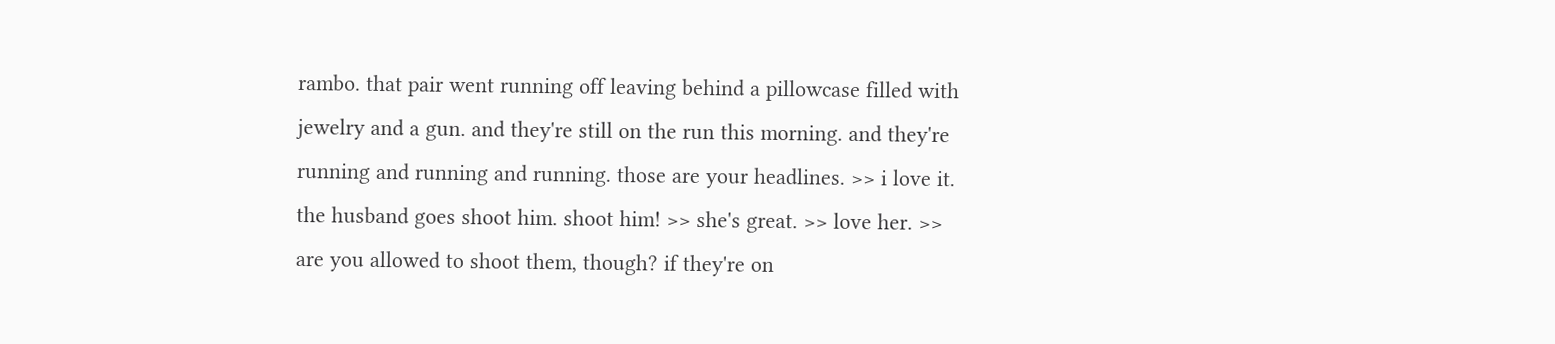rambo. that pair went running off leaving behind a pillowcase filled with jewelry and a gun. and they're still on the run this morning. and they're running and running and running. those are your headlines. >> i love it. the husband goes shoot him. shoot him! >> she's great. >> love her. >> are you allowed to shoot them, though? if they're on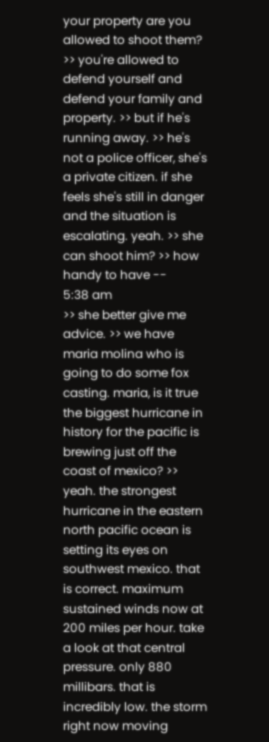your property are you allowed to shoot them? >> you're allowed to defend yourself and defend your family and property. >> but if he's running away. >> he's not a police officer, she's a private citizen. if she feels she's still in danger and the situation is escalating. yeah. >> she can shoot him? >> how handy to have --
5:38 am
>> she better give me advice. >> we have maria molina who is going to do some fox casting. maria, is it true the biggest hurricane in history for the pacific is brewing just off the coast of mexico? >> yeah. the strongest hurricane in the eastern north pacific ocean is setting its eyes on southwest mexico. that is correct. maximum sustained winds now at 200 miles per hour. take a look at that central pressure. only 880 millibars. that is incredibly low. the storm right now moving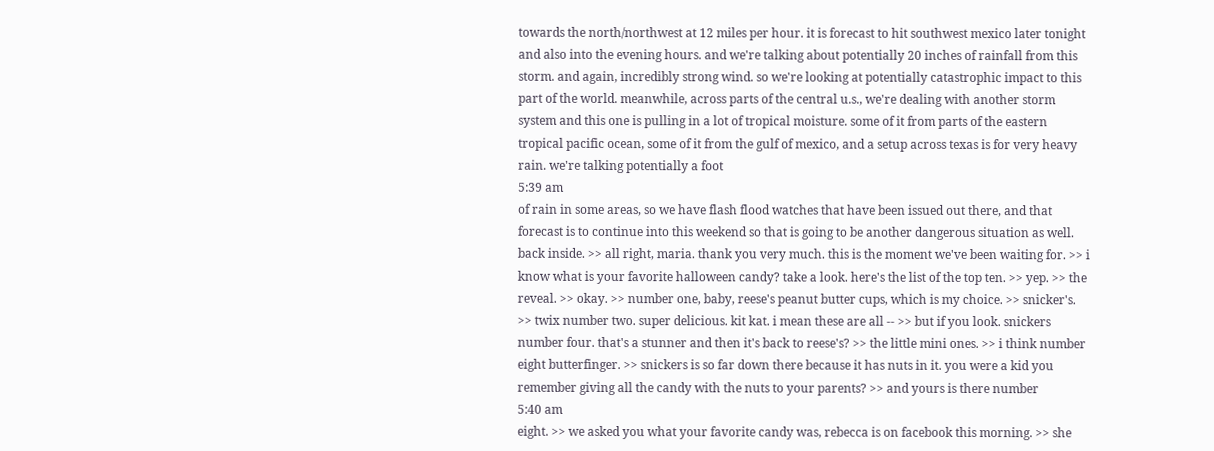towards the north/northwest at 12 miles per hour. it is forecast to hit southwest mexico later tonight and also into the evening hours. and we're talking about potentially 20 inches of rainfall from this storm. and again, incredibly strong wind. so we're looking at potentially catastrophic impact to this part of the world. meanwhile, across parts of the central u.s., we're dealing with another storm system and this one is pulling in a lot of tropical moisture. some of it from parts of the eastern tropical pacific ocean, some of it from the gulf of mexico, and a setup across texas is for very heavy rain. we're talking potentially a foot
5:39 am
of rain in some areas, so we have flash flood watches that have been issued out there, and that forecast is to continue into this weekend so that is going to be another dangerous situation as well. back inside. >> all right, maria. thank you very much. this is the moment we've been waiting for. >> i know what is your favorite halloween candy? take a look. here's the list of the top ten. >> yep. >> the reveal. >> okay. >> number one, baby, reese's peanut butter cups, which is my choice. >> snicker's. >> twix number two. super delicious. kit kat. i mean these are all -- >> but if you look. snickers number four. that's a stunner and then it's back to reese's? >> the little mini ones. >> i think number eight butterfinger. >> snickers is so far down there because it has nuts in it. you were a kid you remember giving all the candy with the nuts to your parents? >> and yours is there number
5:40 am
eight. >> we asked you what your favorite candy was, rebecca is on facebook this morning. >> she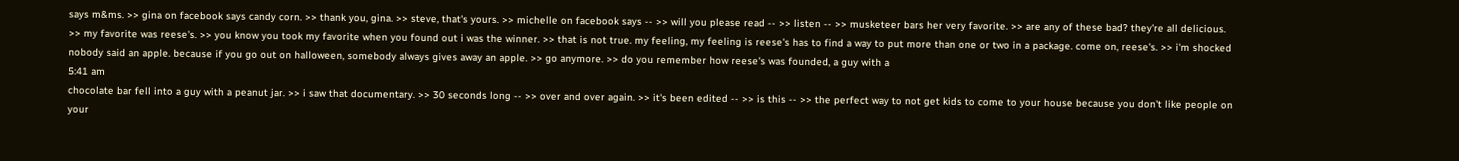says m&ms. >> gina on facebook says candy corn. >> thank you, gina. >> steve, that's yours. >> michelle on facebook says -- >> will you please read -- >> listen -- >> musketeer bars her very favorite. >> are any of these bad? they're all delicious. >> my favorite was reese's. >> you know you took my favorite when you found out i was the winner. >> that is not true. my feeling, my feeling is reese's has to find a way to put more than one or two in a package. come on, reese's. >> i'm shocked nobody said an apple. because if you go out on halloween, somebody always gives away an apple. >> go anymore. >> do you remember how reese's was founded, a guy with a
5:41 am
chocolate bar fell into a guy with a peanut jar. >> i saw that documentary. >> 30 seconds long -- >> over and over again. >> it's been edited -- >> is this -- >> the perfect way to not get kids to come to your house because you don't like people on your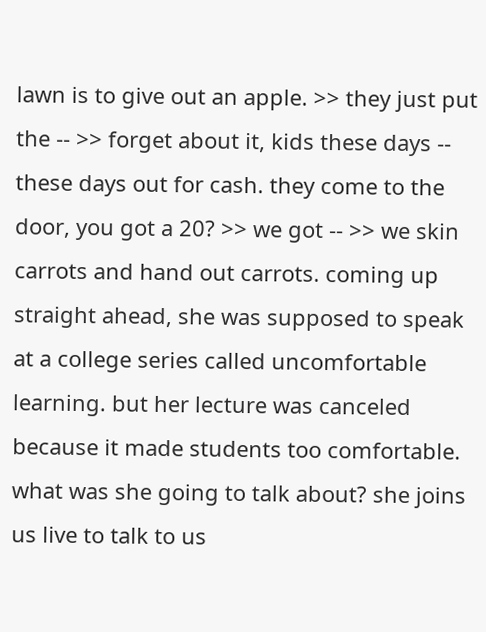lawn is to give out an apple. >> they just put the -- >> forget about it, kids these days -- these days out for cash. they come to the door, you got a 20? >> we got -- >> we skin carrots and hand out carrots. coming up straight ahead, she was supposed to speak at a college series called uncomfortable learning. but her lecture was canceled because it made students too comfortable. what was she going to talk about? she joins us live to talk to us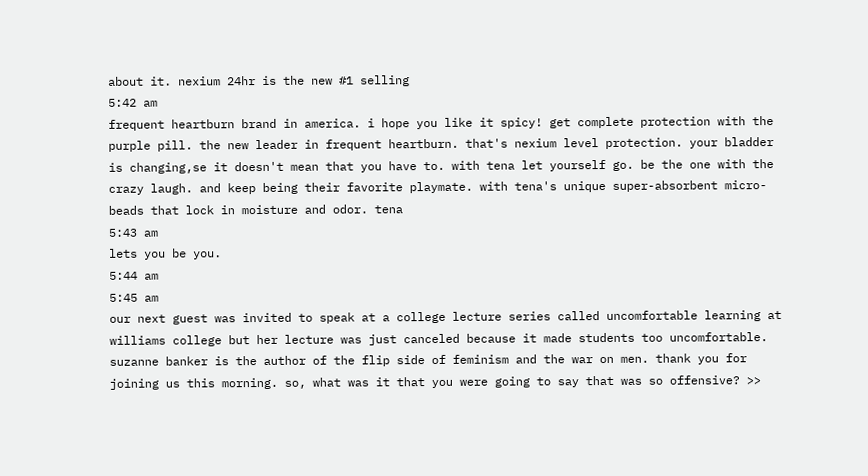about it. nexium 24hr is the new #1 selling
5:42 am
frequent heartburn brand in america. i hope you like it spicy! get complete protection with the purple pill. the new leader in frequent heartburn. that's nexium level protection. your bladder is changing,se it doesn't mean that you have to. with tena let yourself go. be the one with the crazy laugh. and keep being their favorite playmate. with tena's unique super-absorbent micro-beads that lock in moisture and odor. tena
5:43 am
lets you be you.
5:44 am
5:45 am
our next guest was invited to speak at a college lecture series called uncomfortable learning at williams college but her lecture was just canceled because it made students too uncomfortable. suzanne banker is the author of the flip side of feminism and the war on men. thank you for joining us this morning. so, what was it that you were going to say that was so offensive? >>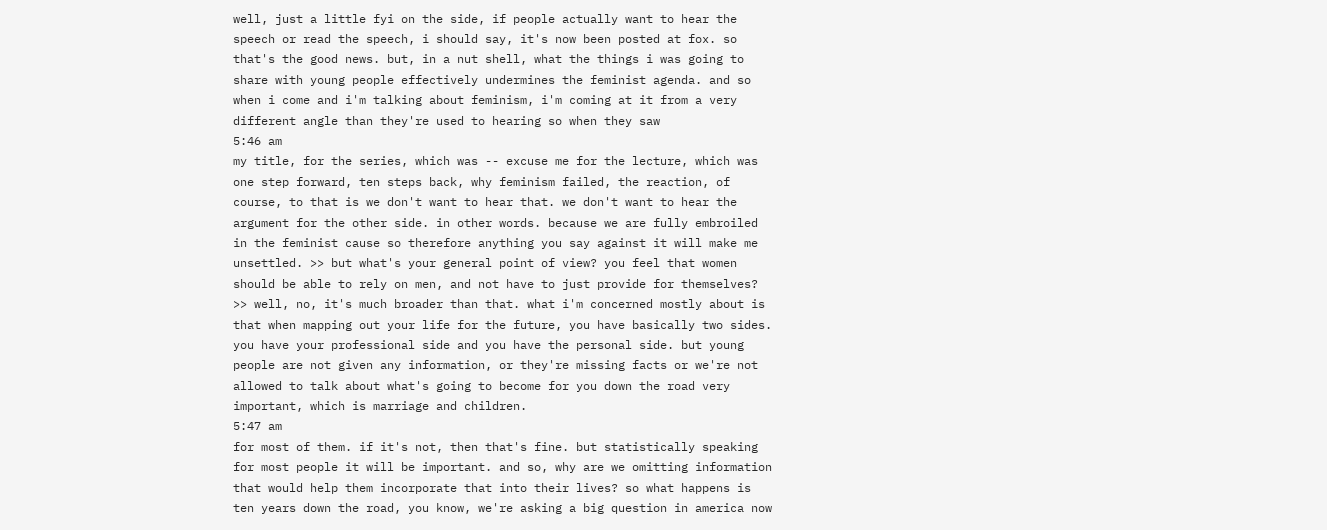well, just a little fyi on the side, if people actually want to hear the speech or read the speech, i should say, it's now been posted at fox. so that's the good news. but, in a nut shell, what the things i was going to share with young people effectively undermines the feminist agenda. and so when i come and i'm talking about feminism, i'm coming at it from a very different angle than they're used to hearing so when they saw
5:46 am
my title, for the series, which was -- excuse me for the lecture, which was one step forward, ten steps back, why feminism failed, the reaction, of course, to that is we don't want to hear that. we don't want to hear the argument for the other side. in other words. because we are fully embroiled in the feminist cause so therefore anything you say against it will make me unsettled. >> but what's your general point of view? you feel that women should be able to rely on men, and not have to just provide for themselves? >> well, no, it's much broader than that. what i'm concerned mostly about is that when mapping out your life for the future, you have basically two sides. you have your professional side and you have the personal side. but young people are not given any information, or they're missing facts or we're not allowed to talk about what's going to become for you down the road very important, which is marriage and children.
5:47 am
for most of them. if it's not, then that's fine. but statistically speaking for most people it will be important. and so, why are we omitting information that would help them incorporate that into their lives? so what happens is ten years down the road, you know, we're asking a big question in america now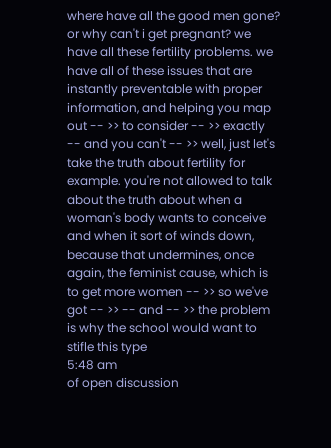where have all the good men gone? or why can't i get pregnant? we have all these fertility problems. we have all of these issues that are instantly preventable with proper information, and helping you map out -- >> to consider -- >> exactly -- and you can't -- >> well, just let's take the truth about fertility for example. you're not allowed to talk about the truth about when a woman's body wants to conceive and when it sort of winds down, because that undermines, once again, the feminist cause, which is to get more women -- >> so we've got -- >> -- and -- >> the problem is why the school would want to stifle this type
5:48 am
of open discussion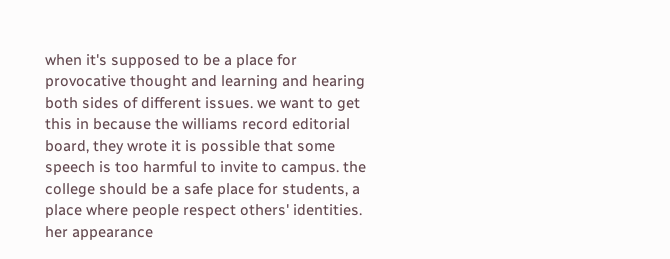when it's supposed to be a place for provocative thought and learning and hearing both sides of different issues. we want to get this in because the williams record editorial board, they wrote it is possible that some speech is too harmful to invite to campus. the college should be a safe place for students, a place where people respect others' identities. her appearance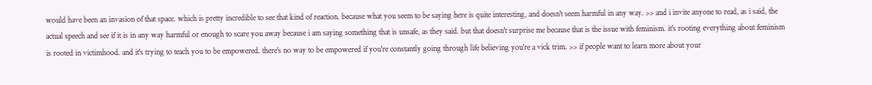would have been an invasion of that space. which is pretty incredible to see that kind of reaction. because what you seem to be saying here is quite interesting, and doesn't seem harmful in any way. >> and i invite anyone to read, as i said, the actual speech and see if it is in any way harmful or enough to scare you away because i am saying something that is unsafe, as they said. but that doesn't surprise me because that is the issue with feminism. it's rooting everything about feminism is rooted in victimhood. and it's trying to teach you to be empowered. there's no way to be empowered if you're constantly going through life believing you're a vick trim. >> if people want to learn more about your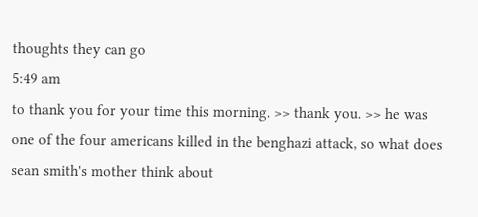thoughts they can go
5:49 am
to thank you for your time this morning. >> thank you. >> he was one of the four americans killed in the benghazi attack, so what does sean smith's mother think about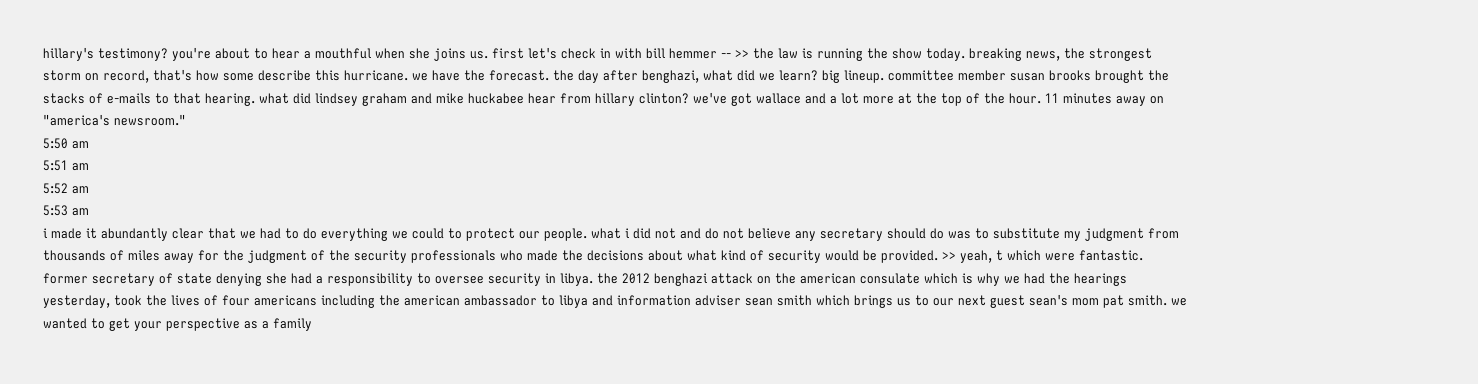hillary's testimony? you're about to hear a mouthful when she joins us. first let's check in with bill hemmer -- >> the law is running the show today. breaking news, the strongest storm on record, that's how some describe this hurricane. we have the forecast. the day after benghazi, what did we learn? big lineup. committee member susan brooks brought the stacks of e-mails to that hearing. what did lindsey graham and mike huckabee hear from hillary clinton? we've got wallace and a lot more at the top of the hour. 11 minutes away on "america's newsroom."
5:50 am
5:51 am
5:52 am
5:53 am
i made it abundantly clear that we had to do everything we could to protect our people. what i did not and do not believe any secretary should do was to substitute my judgment from thousands of miles away for the judgment of the security professionals who made the decisions about what kind of security would be provided. >> yeah, t which were fantastic. former secretary of state denying she had a responsibility to oversee security in libya. the 2012 benghazi attack on the american consulate which is why we had the hearings yesterday, took the lives of four americans including the american ambassador to libya and information adviser sean smith which brings us to our next guest sean's mom pat smith. we wanted to get your perspective as a family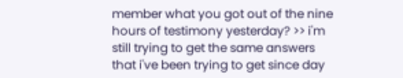member what you got out of the nine hours of testimony yesterday? >> i'm still trying to get the same answers that i've been trying to get since day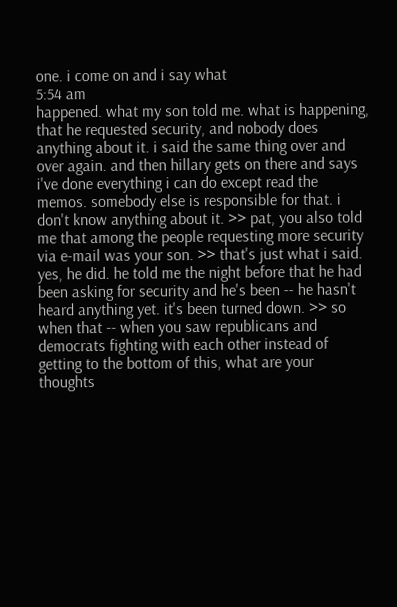one. i come on and i say what
5:54 am
happened. what my son told me. what is happening, that he requested security, and nobody does anything about it. i said the same thing over and over again. and then hillary gets on there and says i've done everything i can do except read the memos. somebody else is responsible for that. i don't know anything about it. >> pat, you also told me that among the people requesting more security via e-mail was your son. >> that's just what i said. yes, he did. he told me the night before that he had been asking for security and he's been -- he hasn't heard anything yet. it's been turned down. >> so when that -- when you saw republicans and democrats fighting with each other instead of getting to the bottom of this, what are your thoughts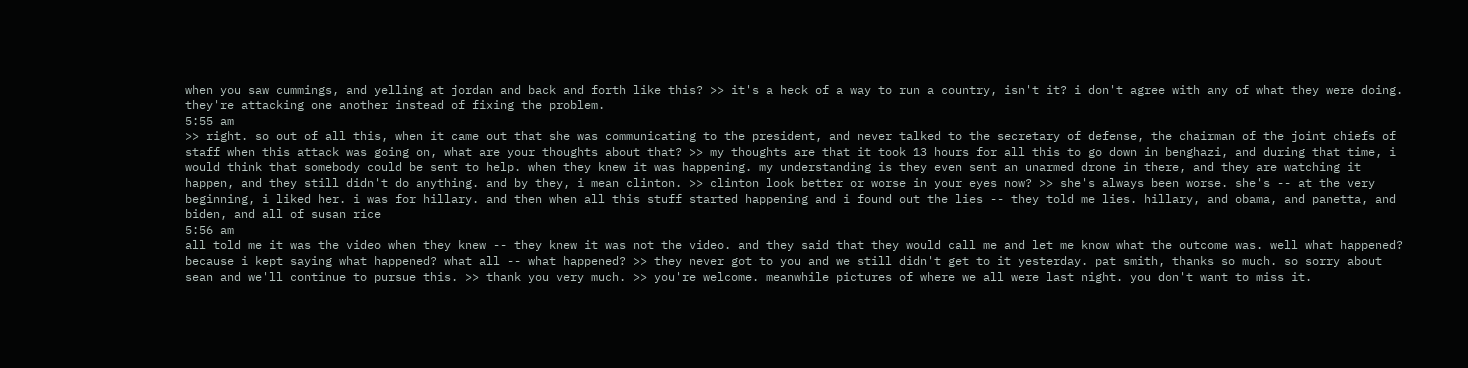when you saw cummings, and yelling at jordan and back and forth like this? >> it's a heck of a way to run a country, isn't it? i don't agree with any of what they were doing. they're attacking one another instead of fixing the problem.
5:55 am
>> right. so out of all this, when it came out that she was communicating to the president, and never talked to the secretary of defense, the chairman of the joint chiefs of staff when this attack was going on, what are your thoughts about that? >> my thoughts are that it took 13 hours for all this to go down in benghazi, and during that time, i would think that somebody could be sent to help. when they knew it was happening. my understanding is they even sent an unarmed drone in there, and they are watching it happen, and they still didn't do anything. and by they, i mean clinton. >> clinton look better or worse in your eyes now? >> she's always been worse. she's -- at the very beginning, i liked her. i was for hillary. and then when all this stuff started happening and i found out the lies -- they told me lies. hillary, and obama, and panetta, and biden, and all of susan rice
5:56 am
all told me it was the video when they knew -- they knew it was not the video. and they said that they would call me and let me know what the outcome was. well what happened? because i kept saying what happened? what all -- what happened? >> they never got to you and we still didn't get to it yesterday. pat smith, thanks so much. so sorry about sean and we'll continue to pursue this. >> thank you very much. >> you're welcome. meanwhile pictures of where we all were last night. you don't want to miss it.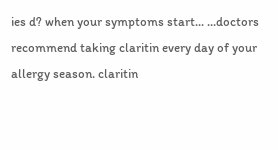ies d? when your symptoms start... ...doctors recommend taking claritin every day of your allergy season. claritin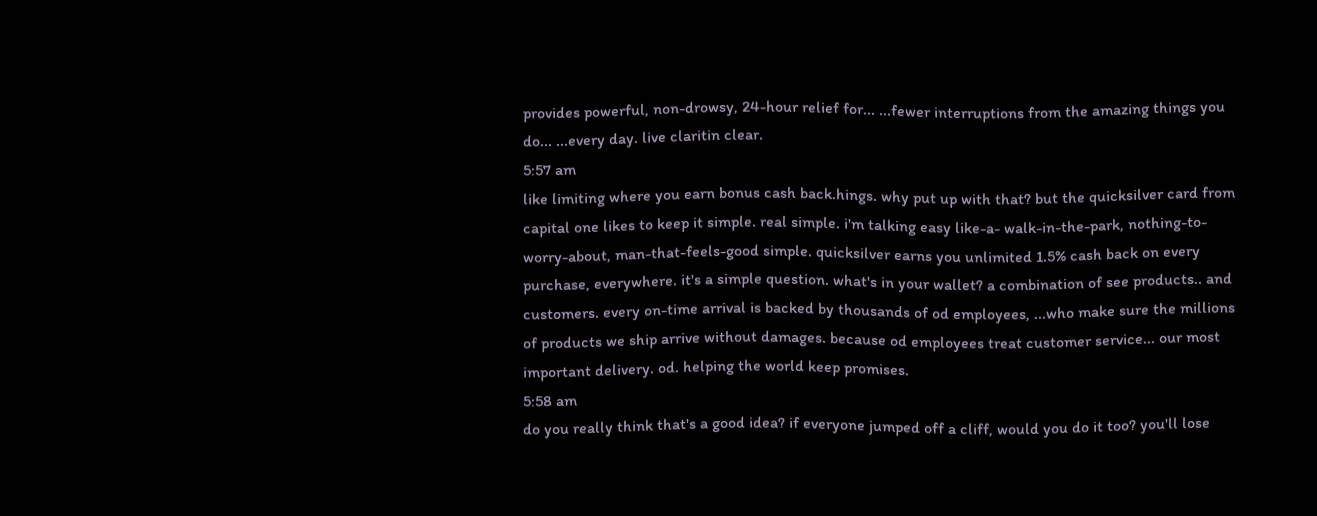provides powerful, non-drowsy, 24-hour relief for... ...fewer interruptions from the amazing things you do... ...every day. live claritin clear.
5:57 am
like limiting where you earn bonus cash back.hings. why put up with that? but the quicksilver card from capital one likes to keep it simple. real simple. i'm talking easy like-a- walk-in-the-park, nothing-to-worry-about, man-that-feels-good simple. quicksilver earns you unlimited 1.5% cash back on every purchase, everywhere. it's a simple question. what's in your wallet? a combination of see products.. and customers. every on-time arrival is backed by thousands of od employees, ...who make sure the millions of products we ship arrive without damages. because od employees treat customer service... our most important delivery. od. helping the world keep promises.
5:58 am
do you really think that's a good idea? if everyone jumped off a cliff, would you do it too? you'll lose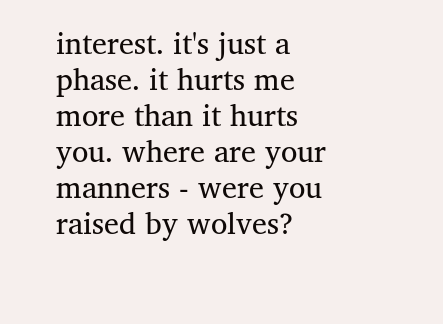interest. it's just a phase. it hurts me more than it hurts you. where are your manners - were you raised by wolves?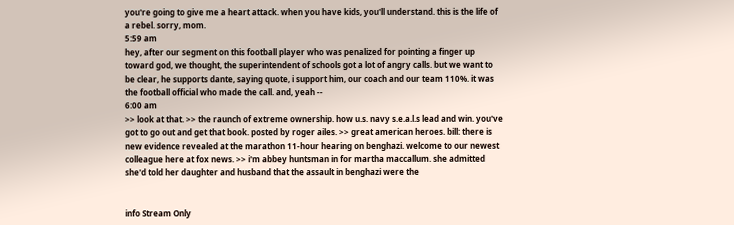you're going to give me a heart attack. when you have kids, you'll understand. this is the life of a rebel. sorry, mom.
5:59 am
hey, after our segment on this football player who was penalized for pointing a finger up toward god, we thought, the superintendent of schools got a lot of angry calls. but we want to be clear, he supports dante, saying quote, i support him, our coach and our team 110%. it was the football official who made the call. and, yeah --
6:00 am
>> look at that. >> the raunch of extreme ownership. how u.s. navy s.e.a.l.s lead and win. you've got to go out and get that book. posted by roger ailes. >> great american heroes. bill: there is new evidence revealed at the marathon 11-hour hearing on benghazi. welcome to our newest colleague here at fox news. >> i'm abbey huntsman in for martha maccallum. she admitted she'd told her daughter and husband that the assault in benghazi were the


info Stream Only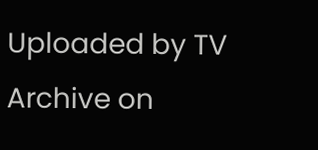Uploaded by TV Archive on